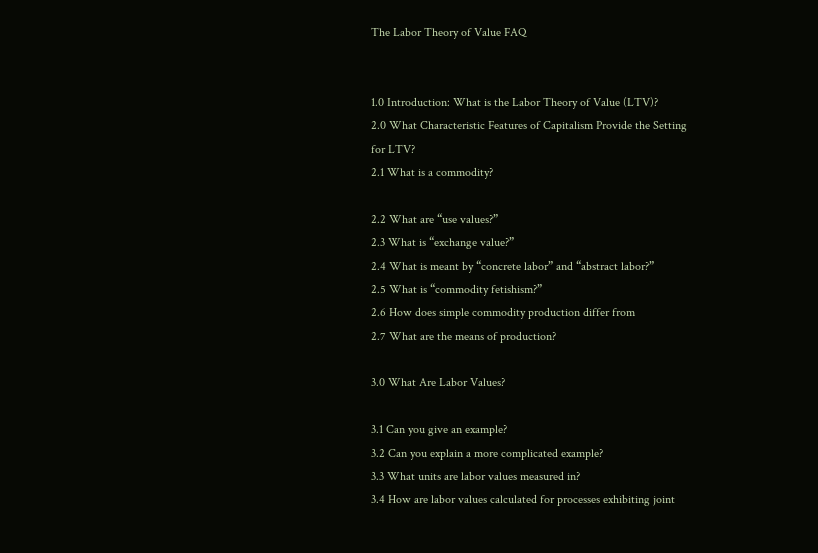The Labor Theory of Value FAQ


1.0 Introduction: What is the Labor Theory of Value (LTV)?
2.0 What Characteristic Features of Capitalism Provide the Setting for LTV?
2.1 What is a commodity?

2.2 What are “use values?”
2.3 What is “exchange value?”
2.4 What is meant by “concrete labor” and “abstract labor?”
2.5 What is “commodity fetishism?”
2.6 How does simple commodity production differ from
2.7 What are the means of production?

3.0 What Are Labor Values?

3.1 Can you give an example?
3.2 Can you explain a more complicated example?
3.3 What units are labor values measured in?
3.4 How are labor values calculated for processes exhibiting joint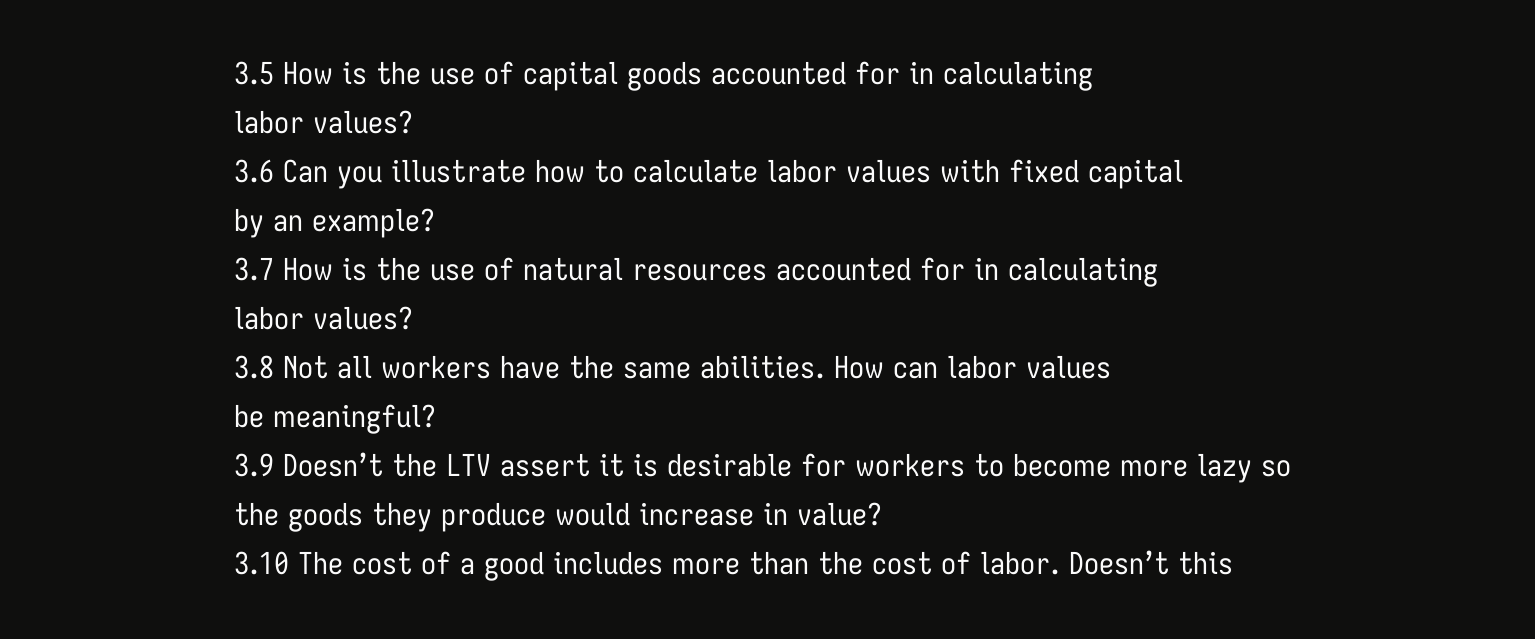3.5 How is the use of capital goods accounted for in calculating
labor values?
3.6 Can you illustrate how to calculate labor values with fixed capital
by an example?
3.7 How is the use of natural resources accounted for in calculating
labor values?
3.8 Not all workers have the same abilities. How can labor values
be meaningful?
3.9 Doesn’t the LTV assert it is desirable for workers to become more lazy so
the goods they produce would increase in value?
3.10 The cost of a good includes more than the cost of labor. Doesn’t this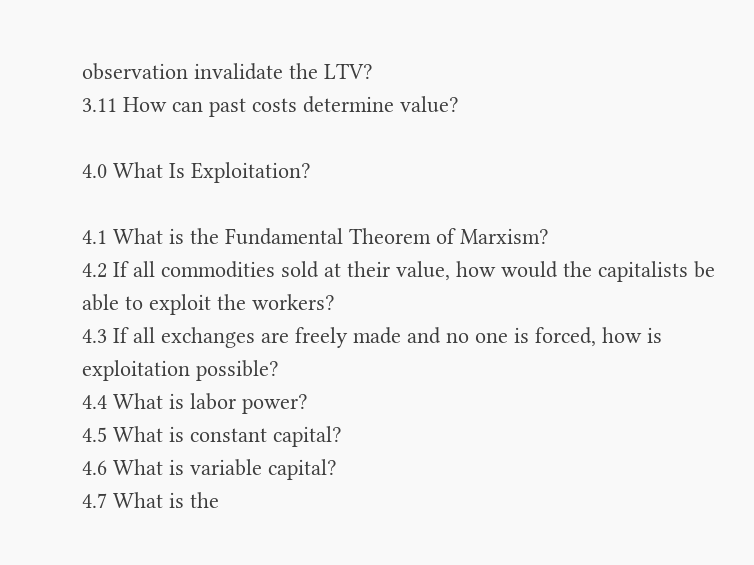observation invalidate the LTV?
3.11 How can past costs determine value?

4.0 What Is Exploitation?

4.1 What is the Fundamental Theorem of Marxism?
4.2 If all commodities sold at their value, how would the capitalists be
able to exploit the workers?
4.3 If all exchanges are freely made and no one is forced, how is
exploitation possible?
4.4 What is labor power?
4.5 What is constant capital?
4.6 What is variable capital?
4.7 What is the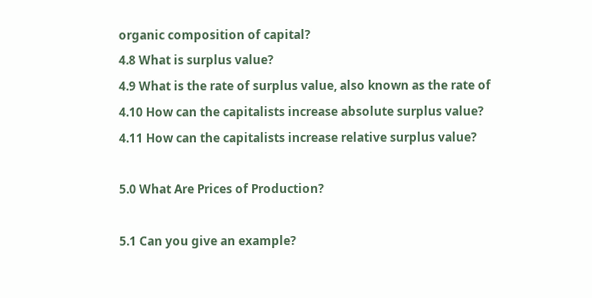organic composition of capital?
4.8 What is surplus value?
4.9 What is the rate of surplus value, also known as the rate of
4.10 How can the capitalists increase absolute surplus value?
4.11 How can the capitalists increase relative surplus value?

5.0 What Are Prices of Production?

5.1 Can you give an example?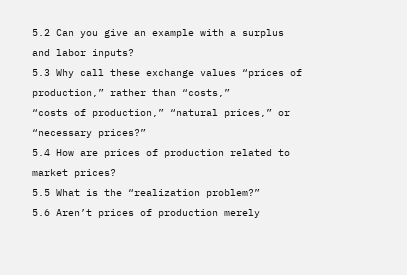5.2 Can you give an example with a surplus and labor inputs?
5.3 Why call these exchange values “prices of production,” rather than “costs,”
“costs of production,” “natural prices,” or “necessary prices?”
5.4 How are prices of production related to market prices?
5.5 What is the “realization problem?”
5.6 Aren’t prices of production merely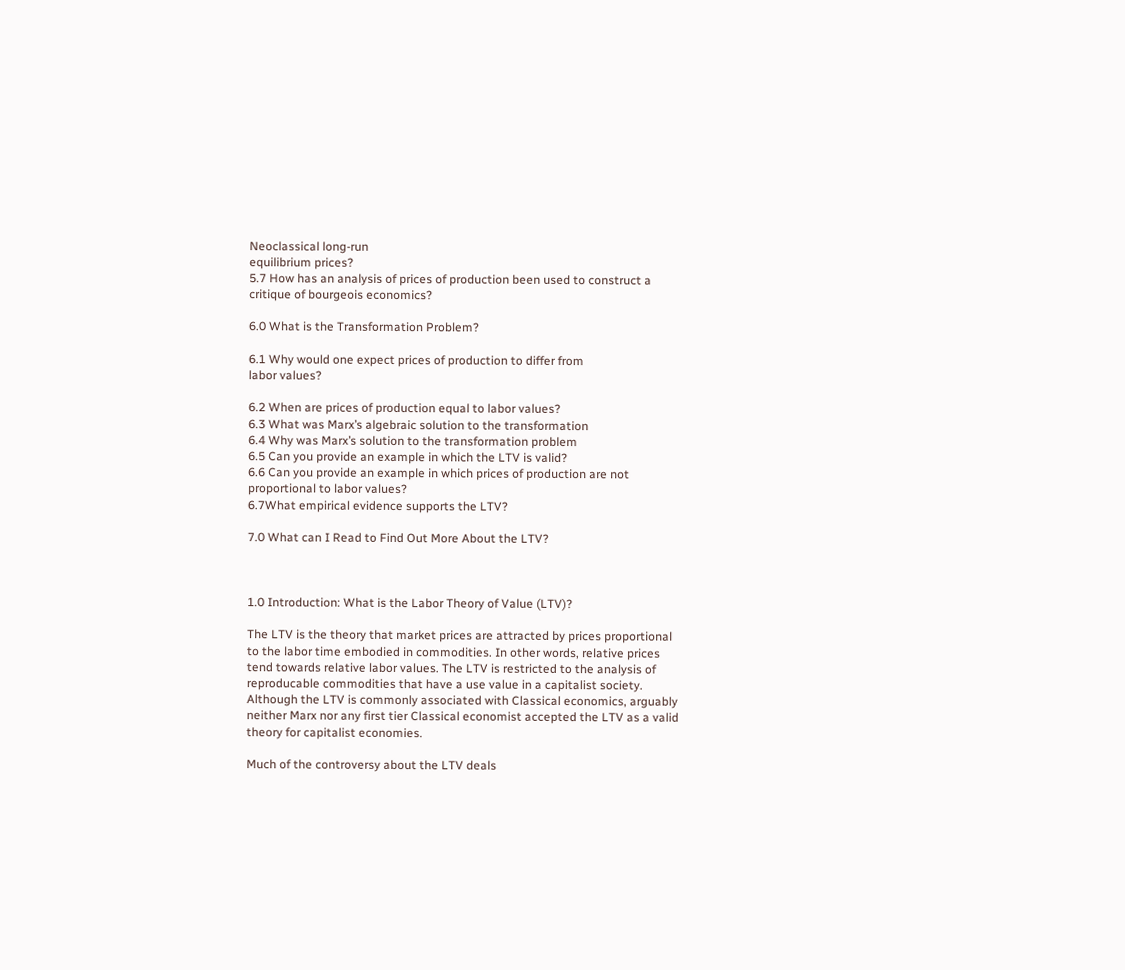Neoclassical long-run
equilibrium prices?
5.7 How has an analysis of prices of production been used to construct a
critique of bourgeois economics?

6.0 What is the Transformation Problem?

6.1 Why would one expect prices of production to differ from
labor values?

6.2 When are prices of production equal to labor values?
6.3 What was Marx’s algebraic solution to the transformation
6.4 Why was Marx’s solution to the transformation problem
6.5 Can you provide an example in which the LTV is valid?
6.6 Can you provide an example in which prices of production are not
proportional to labor values?
6.7What empirical evidence supports the LTV?

7.0 What can I Read to Find Out More About the LTV?



1.0 Introduction: What is the Labor Theory of Value (LTV)?

The LTV is the theory that market prices are attracted by prices proportional
to the labor time embodied in commodities. In other words, relative prices
tend towards relative labor values. The LTV is restricted to the analysis of
reproducable commodities that have a use value in a capitalist society.
Although the LTV is commonly associated with Classical economics, arguably
neither Marx nor any first tier Classical economist accepted the LTV as a valid
theory for capitalist economies.

Much of the controversy about the LTV deals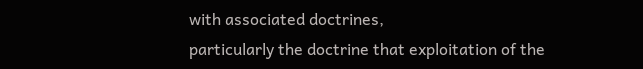with associated doctrines,
particularly the doctrine that exploitation of the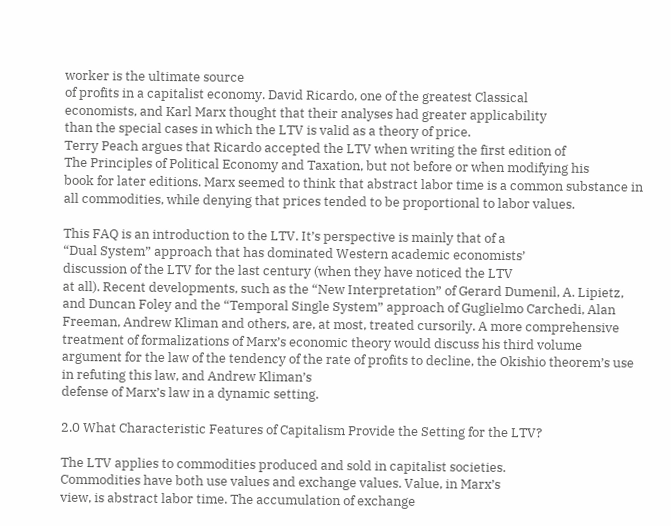worker is the ultimate source
of profits in a capitalist economy. David Ricardo, one of the greatest Classical
economists, and Karl Marx thought that their analyses had greater applicability
than the special cases in which the LTV is valid as a theory of price.
Terry Peach argues that Ricardo accepted the LTV when writing the first edition of
The Principles of Political Economy and Taxation, but not before or when modifying his
book for later editions. Marx seemed to think that abstract labor time is a common substance in all commodities, while denying that prices tended to be proportional to labor values.

This FAQ is an introduction to the LTV. It’s perspective is mainly that of a
“Dual System” approach that has dominated Western academic economists’
discussion of the LTV for the last century (when they have noticed the LTV
at all). Recent developments, such as the “New Interpretation” of Gerard Dumenil, A. Lipietz, and Duncan Foley and the “Temporal Single System” approach of Guglielmo Carchedi, Alan Freeman, Andrew Kliman and others, are, at most, treated cursorily. A more comprehensive treatment of formalizations of Marx’s economic theory would discuss his third volume argument for the law of the tendency of the rate of profits to decline, the Okishio theorem’s use in refuting this law, and Andrew Kliman’s
defense of Marx’s law in a dynamic setting.

2.0 What Characteristic Features of Capitalism Provide the Setting for the LTV?

The LTV applies to commodities produced and sold in capitalist societies.
Commodities have both use values and exchange values. Value, in Marx’s
view, is abstract labor time. The accumulation of exchange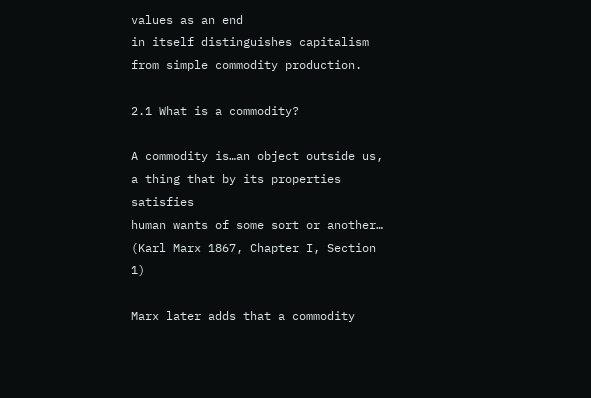values as an end
in itself distinguishes capitalism from simple commodity production.

2.1 What is a commodity?

A commodity is…an object outside us, a thing that by its properties satisfies
human wants of some sort or another…
(Karl Marx 1867, Chapter I, Section 1)

Marx later adds that a commodity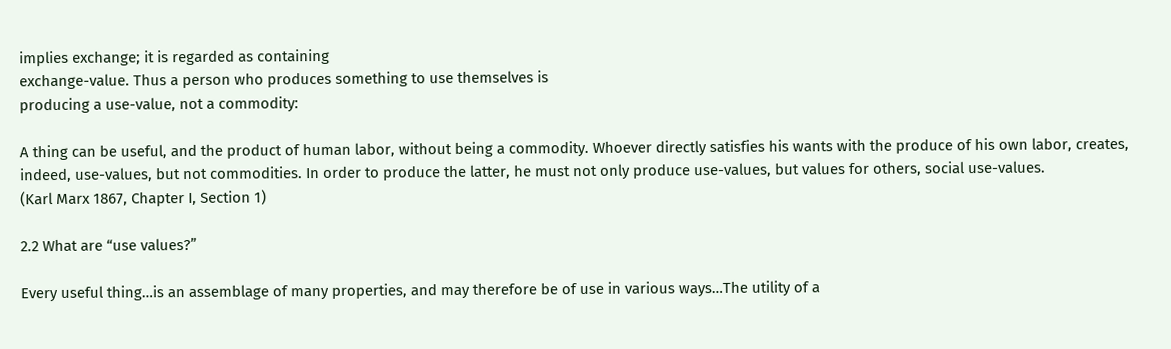implies exchange; it is regarded as containing
exchange-value. Thus a person who produces something to use themselves is
producing a use-value, not a commodity:

A thing can be useful, and the product of human labor, without being a commodity. Whoever directly satisfies his wants with the produce of his own labor, creates,
indeed, use-values, but not commodities. In order to produce the latter, he must not only produce use-values, but values for others, social use-values.
(Karl Marx 1867, Chapter I, Section 1)

2.2 What are “use values?”

Every useful thing…is an assemblage of many properties, and may therefore be of use in various ways…The utility of a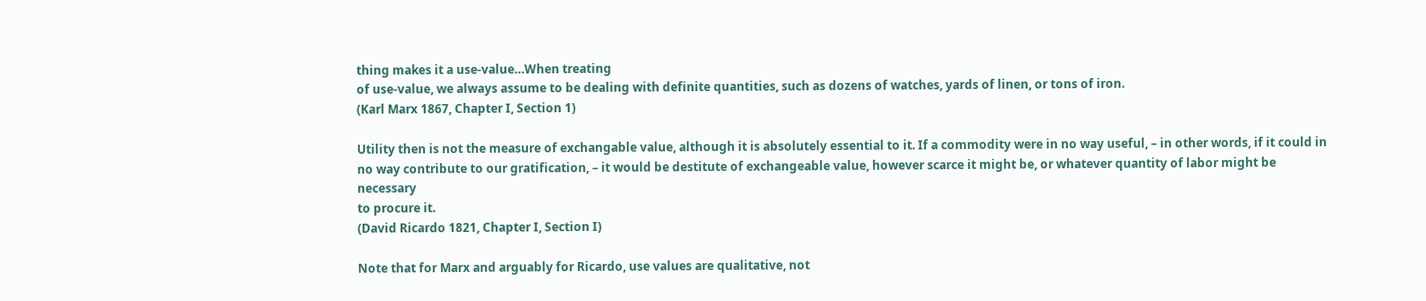thing makes it a use-value…When treating
of use-value, we always assume to be dealing with definite quantities, such as dozens of watches, yards of linen, or tons of iron.
(Karl Marx 1867, Chapter I, Section 1)

Utility then is not the measure of exchangable value, although it is absolutely essential to it. If a commodity were in no way useful, – in other words, if it could in
no way contribute to our gratification, – it would be destitute of exchangeable value, however scarce it might be, or whatever quantity of labor might be necessary
to procure it.
(David Ricardo 1821, Chapter I, Section I)

Note that for Marx and arguably for Ricardo, use values are qualitative, not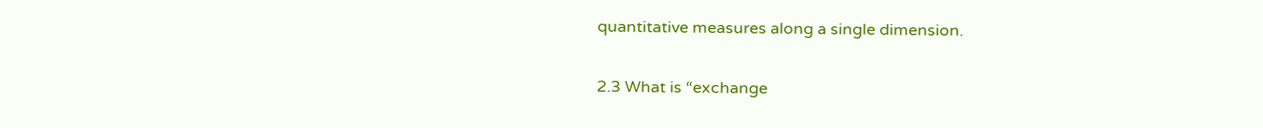quantitative measures along a single dimension.

2.3 What is “exchange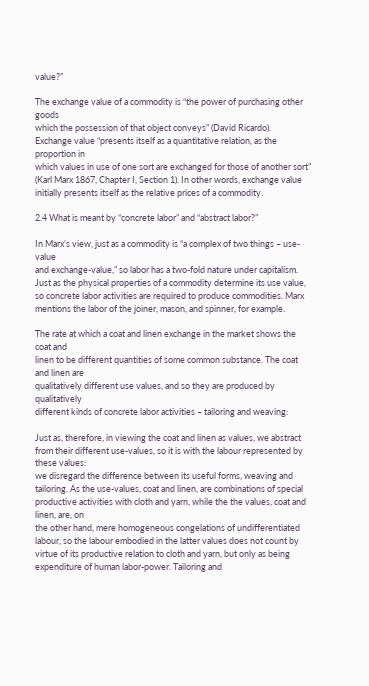value?”

The exchange value of a commodity is “the power of purchasing other goods
which the possession of that object conveys” (David Ricardo).
Exchange value “presents itself as a quantitative relation, as the proportion in
which values in use of one sort are exchanged for those of another sort”
(Karl Marx 1867, Chapter I, Section 1). In other words, exchange value initially presents itself as the relative prices of a commodity.

2.4 What is meant by “concrete labor” and “abstract labor?”

In Marx’s view, just as a commodity is “a complex of two things – use-value
and exchange-value,” so labor has a two-fold nature under capitalism.
Just as the physical properties of a commodity determine its use value,
so concrete labor activities are required to produce commodities. Marx
mentions the labor of the joiner, mason, and spinner, for example.

The rate at which a coat and linen exchange in the market shows the coat and
linen to be different quantities of some common substance. The coat and linen are
qualitatively different use values, and so they are produced by qualitatively
different kinds of concrete labor activities – tailoring and weaving:

Just as, therefore, in viewing the coat and linen as values, we abstract from their different use-values, so it is with the labour represented by these values:
we disregard the difference between its useful forms, weaving and tailoring. As the use-values, coat and linen, are combinations of special productive activities with cloth and yarn, while the the values, coat and linen, are, on
the other hand, mere homogeneous congelations of undifferentiated labour, so the labour embodied in the latter values does not count by virtue of its productive relation to cloth and yarn, but only as being expenditure of human labor-power. Tailoring and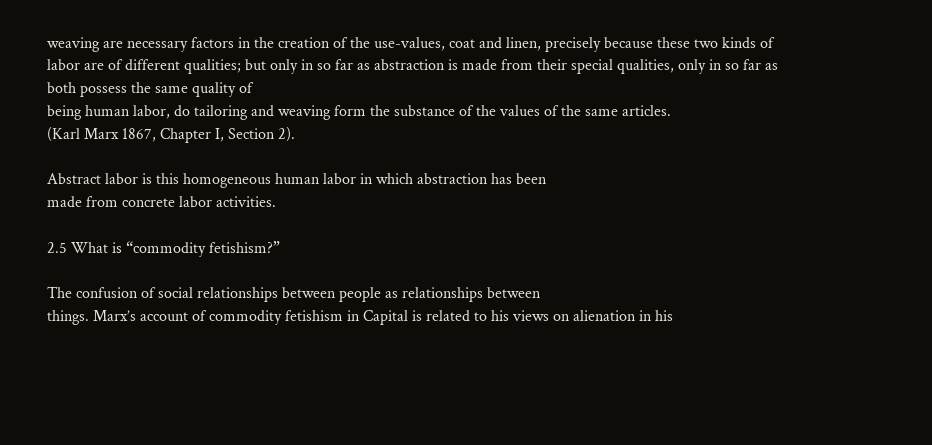weaving are necessary factors in the creation of the use-values, coat and linen, precisely because these two kinds of labor are of different qualities; but only in so far as abstraction is made from their special qualities, only in so far as both possess the same quality of
being human labor, do tailoring and weaving form the substance of the values of the same articles.
(Karl Marx 1867, Chapter I, Section 2).

Abstract labor is this homogeneous human labor in which abstraction has been
made from concrete labor activities.

2.5 What is “commodity fetishism?”

The confusion of social relationships between people as relationships between
things. Marx’s account of commodity fetishism in Capital is related to his views on alienation in his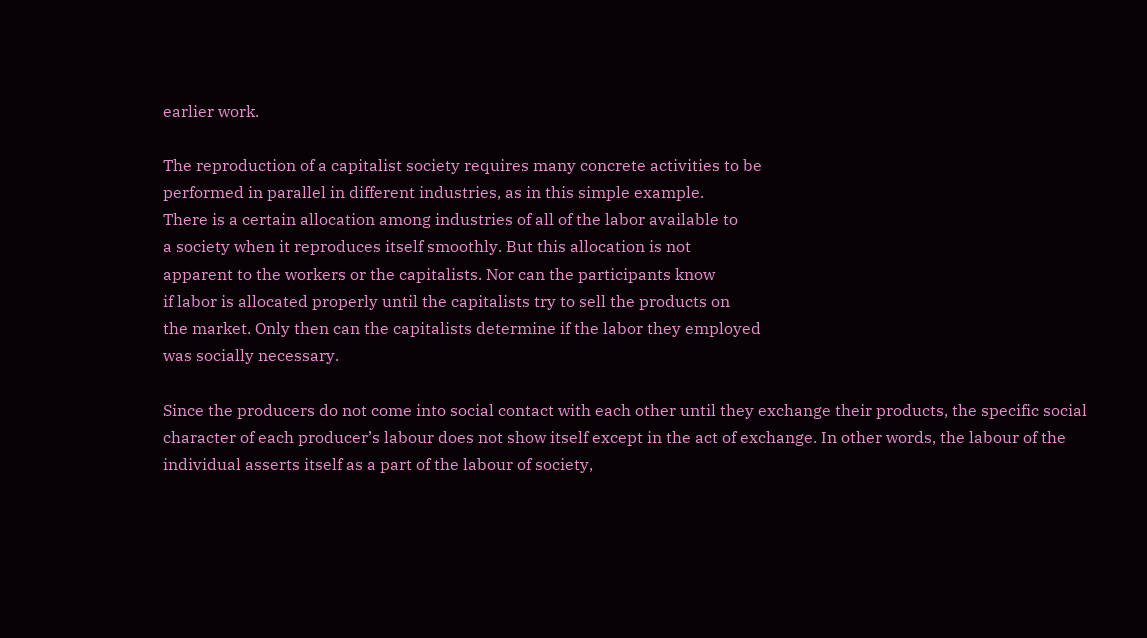earlier work.

The reproduction of a capitalist society requires many concrete activities to be
performed in parallel in different industries, as in this simple example.
There is a certain allocation among industries of all of the labor available to
a society when it reproduces itself smoothly. But this allocation is not
apparent to the workers or the capitalists. Nor can the participants know
if labor is allocated properly until the capitalists try to sell the products on
the market. Only then can the capitalists determine if the labor they employed
was socially necessary.

Since the producers do not come into social contact with each other until they exchange their products, the specific social character of each producer’s labour does not show itself except in the act of exchange. In other words, the labour of the individual asserts itself as a part of the labour of society,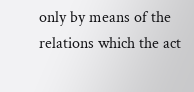only by means of the relations which the act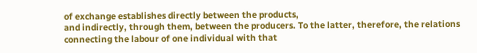of exchange establishes directly between the products,
and indirectly, through them, between the producers. To the latter, therefore, the relations connecting the labour of one individual with that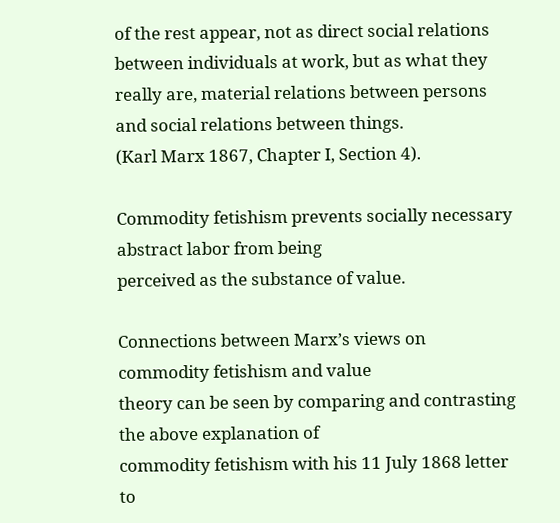of the rest appear, not as direct social relations between individuals at work, but as what they really are, material relations between persons and social relations between things.
(Karl Marx 1867, Chapter I, Section 4).

Commodity fetishism prevents socially necessary abstract labor from being
perceived as the substance of value.

Connections between Marx’s views on commodity fetishism and value
theory can be seen by comparing and contrasting the above explanation of
commodity fetishism with his 11 July 1868 letter to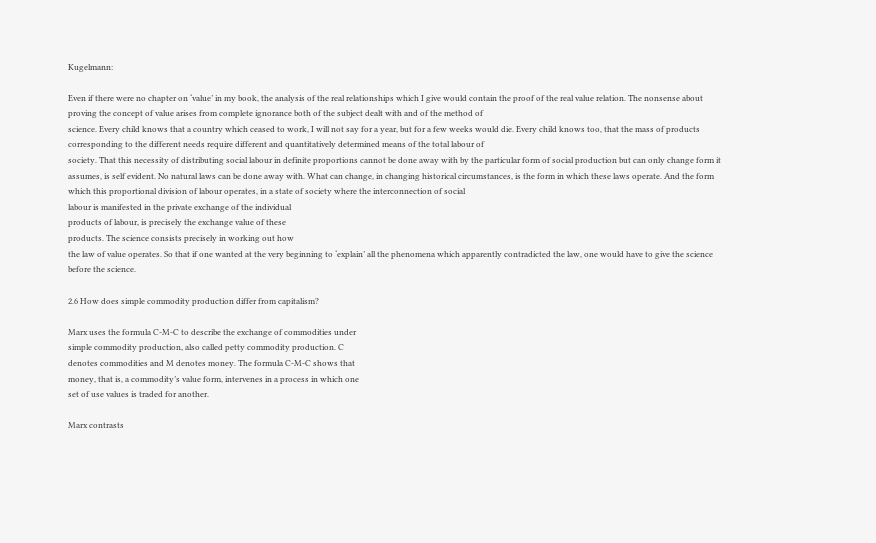Kugelmann:

Even if there were no chapter on ‘value’ in my book, the analysis of the real relationships which I give would contain the proof of the real value relation. The nonsense about proving the concept of value arises from complete ignorance both of the subject dealt with and of the method of
science. Every child knows that a country which ceased to work, I will not say for a year, but for a few weeks would die. Every child knows too, that the mass of products corresponding to the different needs require different and quantitatively determined means of the total labour of
society. That this necessity of distributing social labour in definite proportions cannot be done away with by the particular form of social production but can only change form it assumes, is self evident. No natural laws can be done away with. What can change, in changing historical circumstances, is the form in which these laws operate. And the form which this proportional division of labour operates, in a state of society where the interconnection of social
labour is manifested in the private exchange of the individual
products of labour, is precisely the exchange value of these
products. The science consists precisely in working out how
the law of value operates. So that if one wanted at the very beginning to ‘explain’ all the phenomena which apparently contradicted the law, one would have to give the science before the science.

2.6 How does simple commodity production differ from capitalism?

Marx uses the formula C-M-C to describe the exchange of commodities under
simple commodity production, also called petty commodity production. C
denotes commodities and M denotes money. The formula C-M-C shows that
money, that is, a commodity’s value form, intervenes in a process in which one
set of use values is traded for another.

Marx contrasts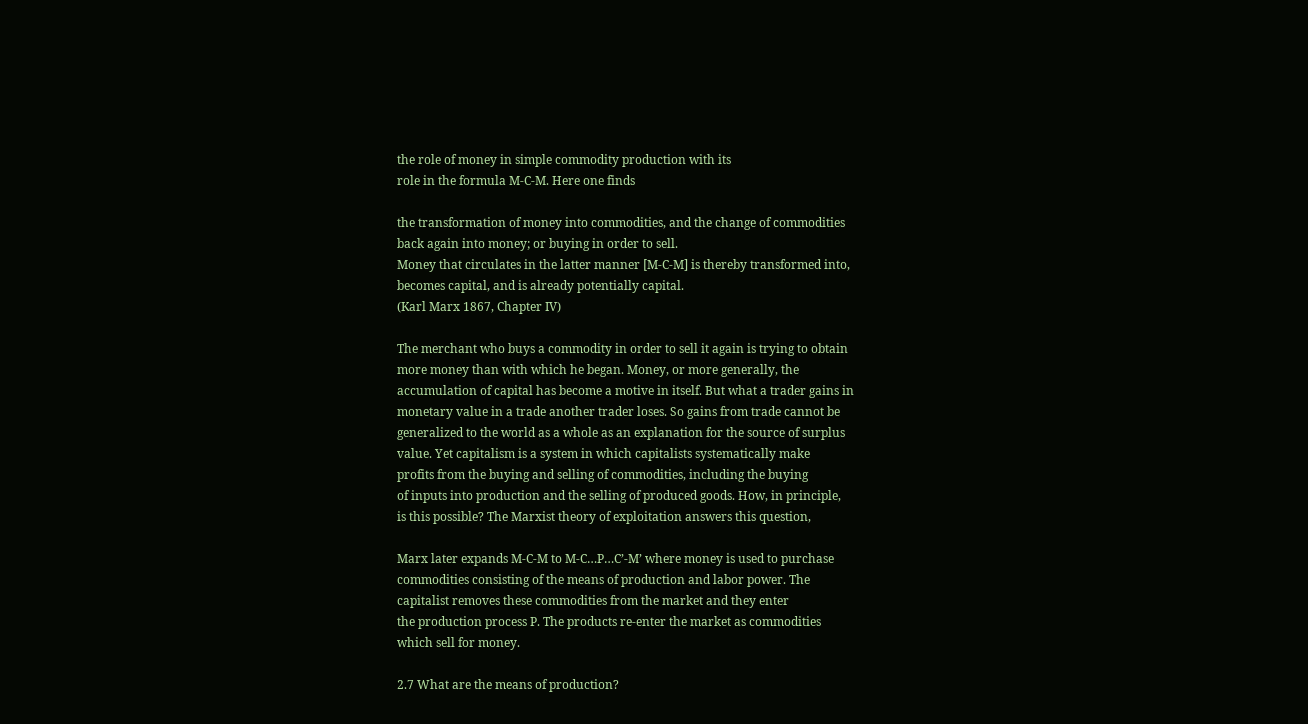the role of money in simple commodity production with its
role in the formula M-C-M. Here one finds

the transformation of money into commodities, and the change of commodities
back again into money; or buying in order to sell.
Money that circulates in the latter manner [M-C-M] is thereby transformed into,
becomes capital, and is already potentially capital.
(Karl Marx 1867, Chapter IV)

The merchant who buys a commodity in order to sell it again is trying to obtain
more money than with which he began. Money, or more generally, the
accumulation of capital has become a motive in itself. But what a trader gains in
monetary value in a trade another trader loses. So gains from trade cannot be
generalized to the world as a whole as an explanation for the source of surplus
value. Yet capitalism is a system in which capitalists systematically make
profits from the buying and selling of commodities, including the buying
of inputs into production and the selling of produced goods. How, in principle,
is this possible? The Marxist theory of exploitation answers this question,

Marx later expands M-C-M to M-C…P…C’-M’ where money is used to purchase
commodities consisting of the means of production and labor power. The
capitalist removes these commodities from the market and they enter
the production process P. The products re-enter the market as commodities
which sell for money.

2.7 What are the means of production?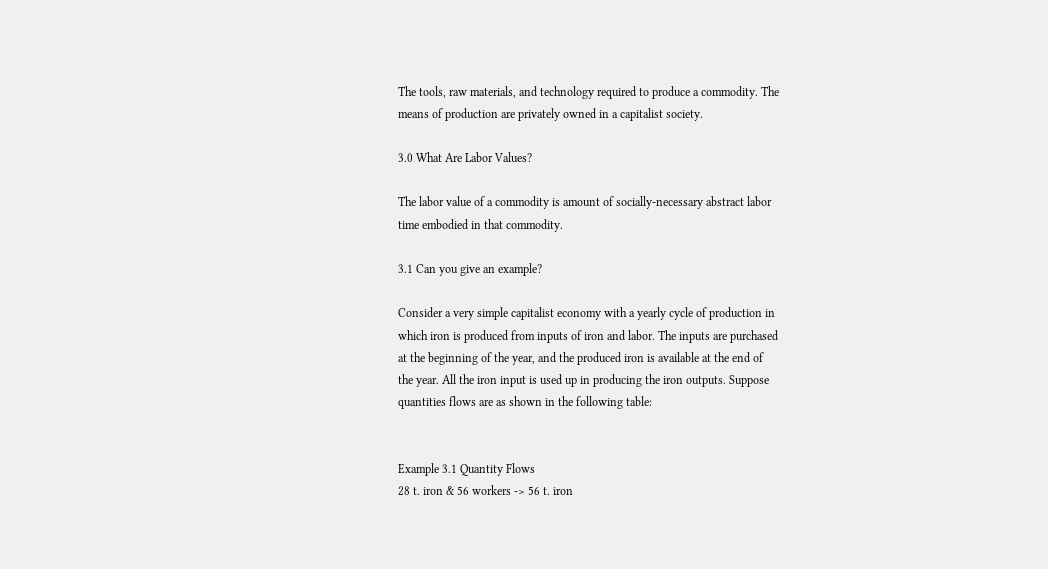The tools, raw materials, and technology required to produce a commodity. The
means of production are privately owned in a capitalist society.

3.0 What Are Labor Values?

The labor value of a commodity is amount of socially-necessary abstract labor
time embodied in that commodity.

3.1 Can you give an example?

Consider a very simple capitalist economy with a yearly cycle of production in
which iron is produced from inputs of iron and labor. The inputs are purchased
at the beginning of the year, and the produced iron is available at the end of
the year. All the iron input is used up in producing the iron outputs. Suppose
quantities flows are as shown in the following table:


Example 3.1 Quantity Flows
28 t. iron & 56 workers -> 56 t. iron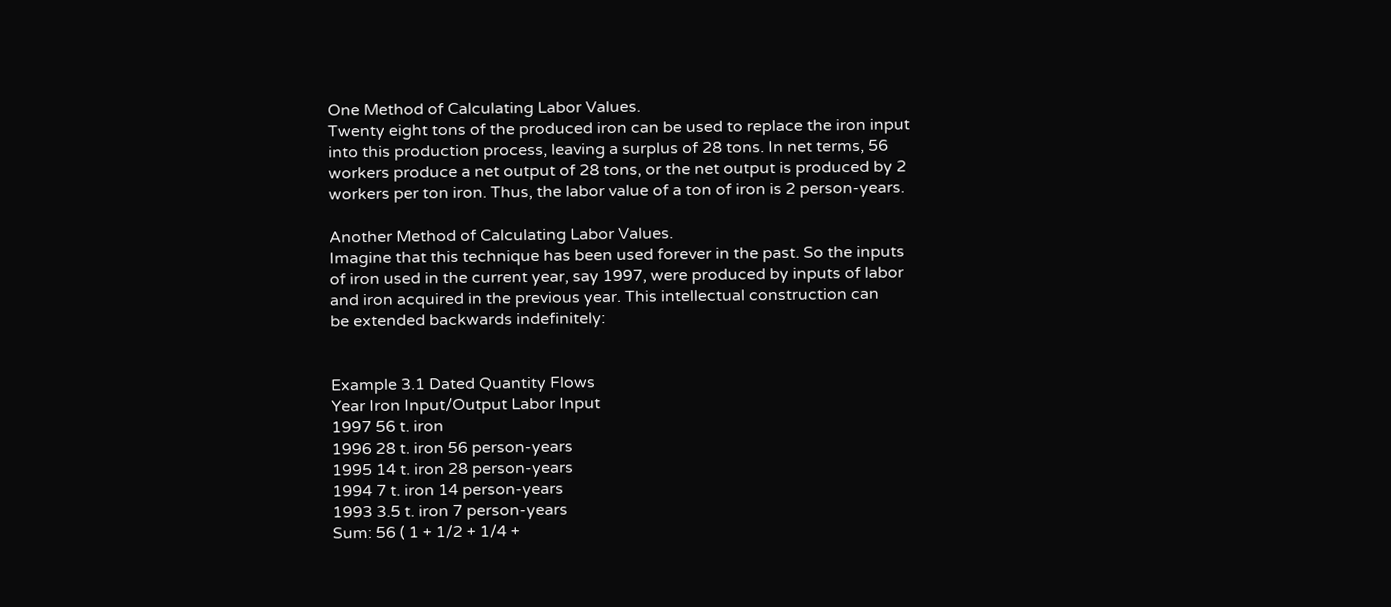One Method of Calculating Labor Values.
Twenty eight tons of the produced iron can be used to replace the iron input
into this production process, leaving a surplus of 28 tons. In net terms, 56
workers produce a net output of 28 tons, or the net output is produced by 2
workers per ton iron. Thus, the labor value of a ton of iron is 2 person-years.

Another Method of Calculating Labor Values.
Imagine that this technique has been used forever in the past. So the inputs
of iron used in the current year, say 1997, were produced by inputs of labor
and iron acquired in the previous year. This intellectual construction can
be extended backwards indefinitely:


Example 3.1 Dated Quantity Flows
Year Iron Input/Output Labor Input
1997 56 t. iron
1996 28 t. iron 56 person-years
1995 14 t. iron 28 person-years
1994 7 t. iron 14 person-years
1993 3.5 t. iron 7 person-years
Sum: 56 ( 1 + 1/2 + 1/4 +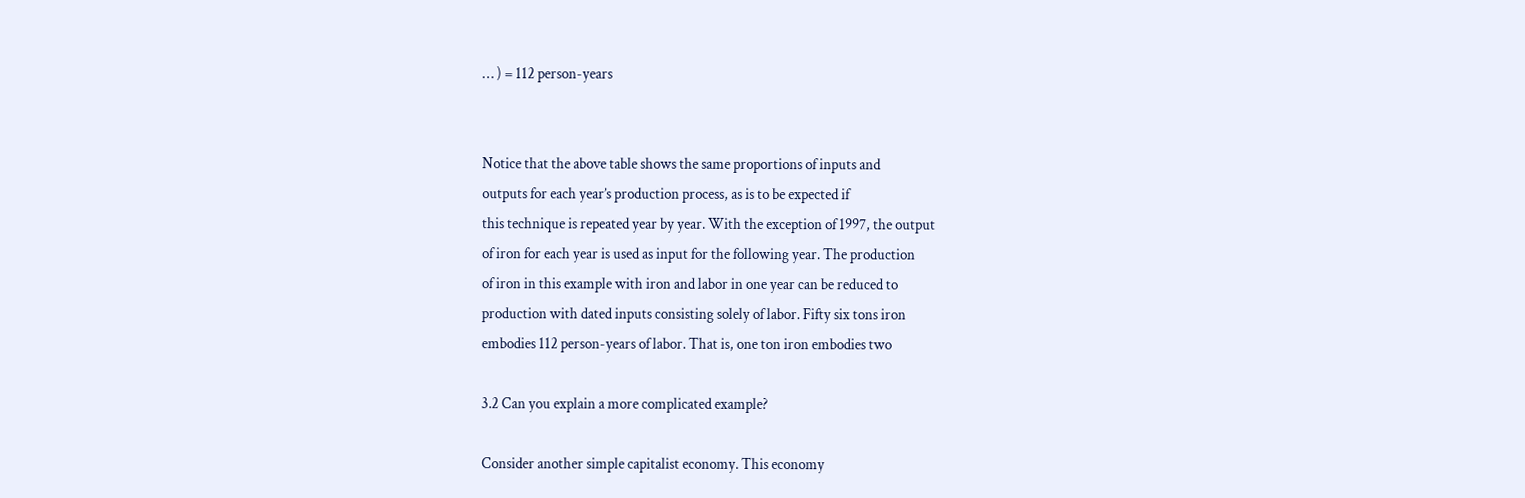… ) = 112 person-years


Notice that the above table shows the same proportions of inputs and
outputs for each year’s production process, as is to be expected if
this technique is repeated year by year. With the exception of 1997, the output
of iron for each year is used as input for the following year. The production
of iron in this example with iron and labor in one year can be reduced to
production with dated inputs consisting solely of labor. Fifty six tons iron
embodies 112 person-years of labor. That is, one ton iron embodies two

3.2 Can you explain a more complicated example?

Consider another simple capitalist economy. This economy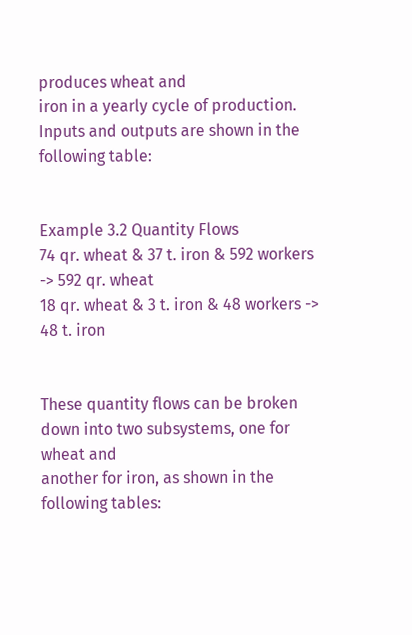produces wheat and
iron in a yearly cycle of production. Inputs and outputs are shown in the
following table:


Example 3.2 Quantity Flows
74 qr. wheat & 37 t. iron & 592 workers -> 592 qr. wheat
18 qr. wheat & 3 t. iron & 48 workers -> 48 t. iron


These quantity flows can be broken down into two subsystems, one for wheat and
another for iron, as shown in the following tables: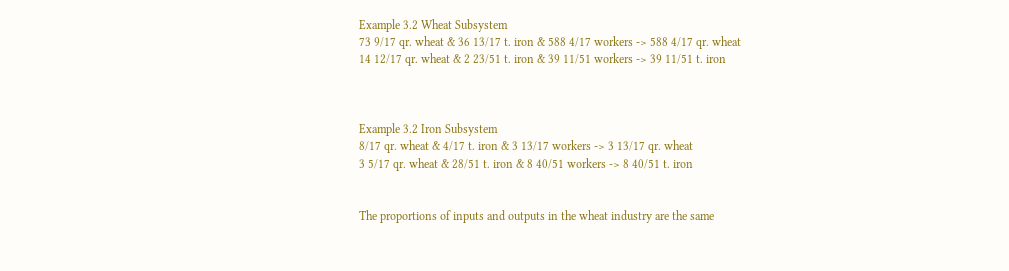Example 3.2 Wheat Subsystem
73 9/17 qr. wheat & 36 13/17 t. iron & 588 4/17 workers -> 588 4/17 qr. wheat
14 12/17 qr. wheat & 2 23/51 t. iron & 39 11/51 workers -> 39 11/51 t. iron



Example 3.2 Iron Subsystem
8/17 qr. wheat & 4/17 t. iron & 3 13/17 workers -> 3 13/17 qr. wheat
3 5/17 qr. wheat & 28/51 t. iron & 8 40/51 workers -> 8 40/51 t. iron


The proportions of inputs and outputs in the wheat industry are the same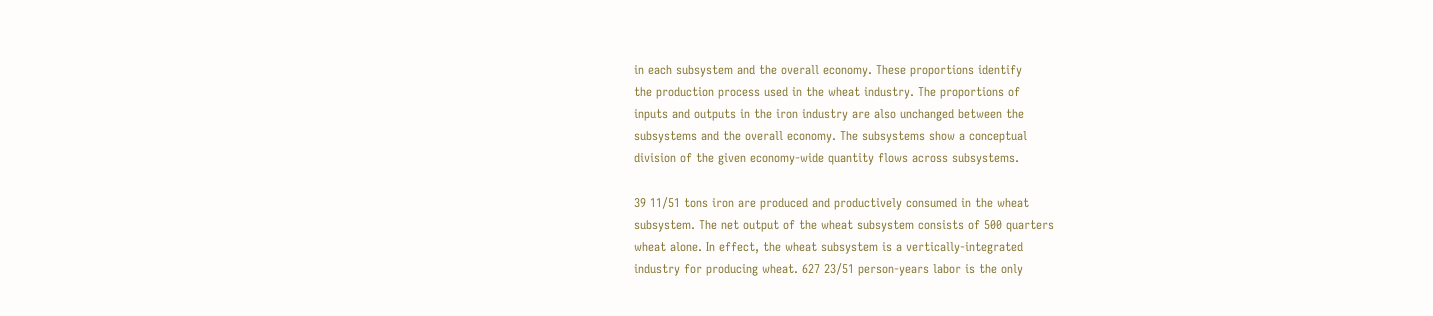in each subsystem and the overall economy. These proportions identify
the production process used in the wheat industry. The proportions of
inputs and outputs in the iron industry are also unchanged between the
subsystems and the overall economy. The subsystems show a conceptual
division of the given economy-wide quantity flows across subsystems.

39 11/51 tons iron are produced and productively consumed in the wheat
subsystem. The net output of the wheat subsystem consists of 500 quarters
wheat alone. In effect, the wheat subsystem is a vertically-integrated
industry for producing wheat. 627 23/51 person-years labor is the only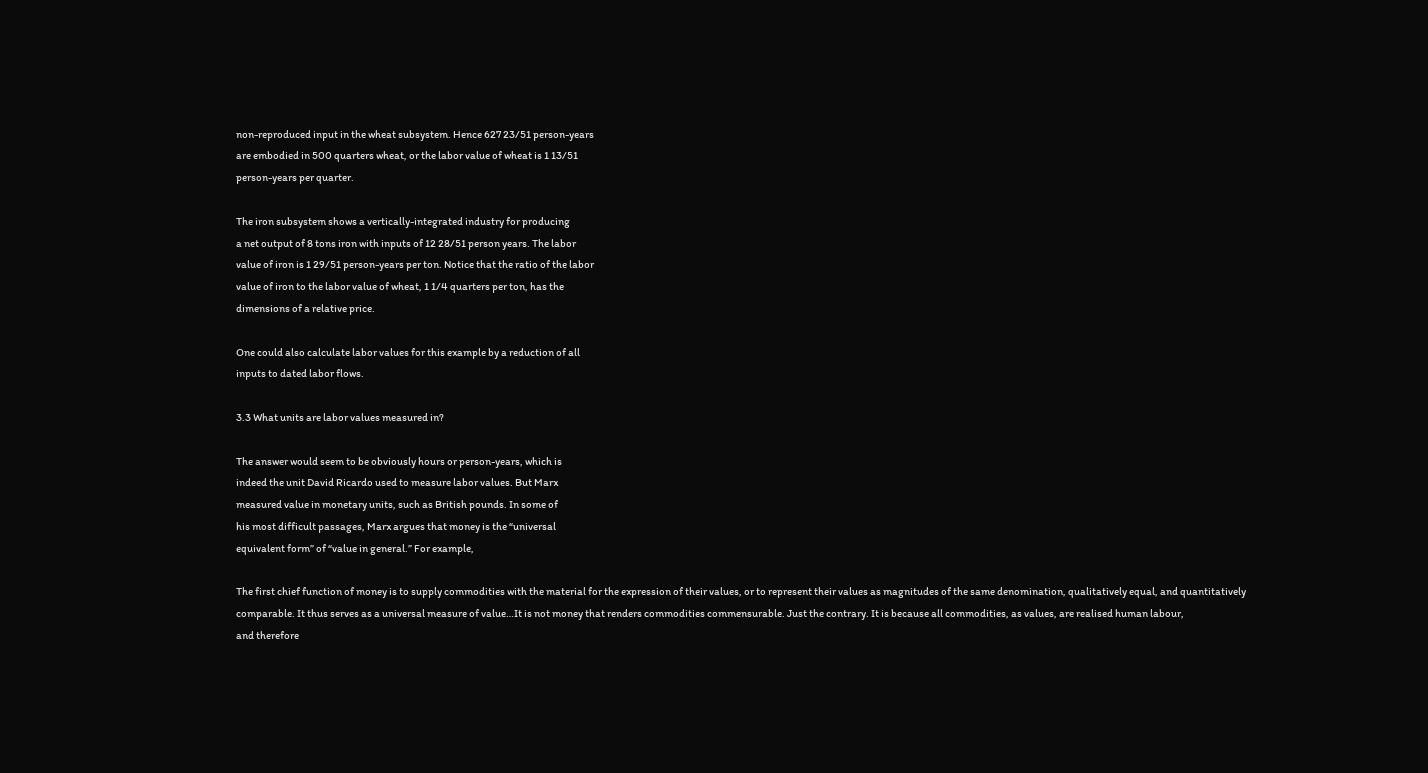non-reproduced input in the wheat subsystem. Hence 627 23/51 person-years
are embodied in 500 quarters wheat, or the labor value of wheat is 1 13/51
person-years per quarter.

The iron subsystem shows a vertically-integrated industry for producing
a net output of 8 tons iron with inputs of 12 28/51 person years. The labor
value of iron is 1 29/51 person-years per ton. Notice that the ratio of the labor
value of iron to the labor value of wheat, 1 1/4 quarters per ton, has the
dimensions of a relative price.

One could also calculate labor values for this example by a reduction of all
inputs to dated labor flows.

3.3 What units are labor values measured in?

The answer would seem to be obviously hours or person-years, which is
indeed the unit David Ricardo used to measure labor values. But Marx
measured value in monetary units, such as British pounds. In some of
his most difficult passages, Marx argues that money is the “universal
equivalent form” of “value in general.” For example,

The first chief function of money is to supply commodities with the material for the expression of their values, or to represent their values as magnitudes of the same denomination, qualitatively equal, and quantitatively comparable. It thus serves as a universal measure of value…It is not money that renders commodities commensurable. Just the contrary. It is because all commodities, as values, are realised human labour,
and therefore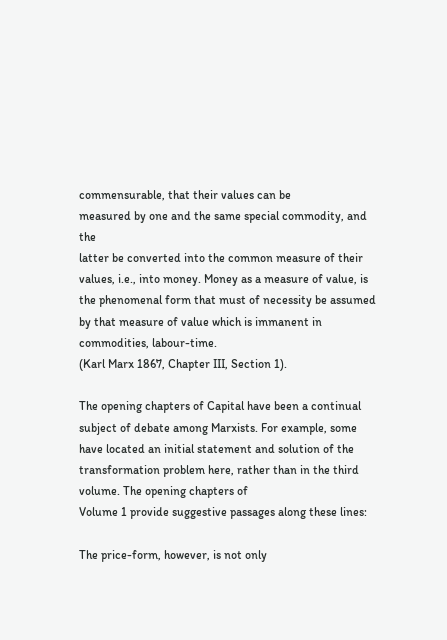commensurable, that their values can be
measured by one and the same special commodity, and the
latter be converted into the common measure of their values, i.e., into money. Money as a measure of value, is the phenomenal form that must of necessity be assumed by that measure of value which is immanent in commodities, labour-time.
(Karl Marx 1867, Chapter III, Section 1).

The opening chapters of Capital have been a continual subject of debate among Marxists. For example, some have located an initial statement and solution of the
transformation problem here, rather than in the third volume. The opening chapters of
Volume 1 provide suggestive passages along these lines:

The price-form, however, is not only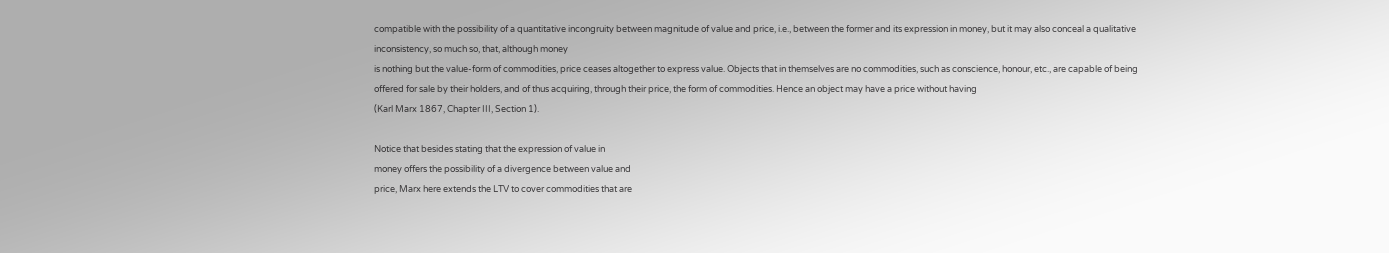compatible with the possibility of a quantitative incongruity between magnitude of value and price, i.e., between the former and its expression in money, but it may also conceal a qualitative inconsistency, so much so, that, although money
is nothing but the value-form of commodities, price ceases altogether to express value. Objects that in themselves are no commodities, such as conscience, honour, etc., are capable of being offered for sale by their holders, and of thus acquiring, through their price, the form of commodities. Hence an object may have a price without having
(Karl Marx 1867, Chapter III, Section 1).

Notice that besides stating that the expression of value in
money offers the possibility of a divergence between value and
price, Marx here extends the LTV to cover commodities that are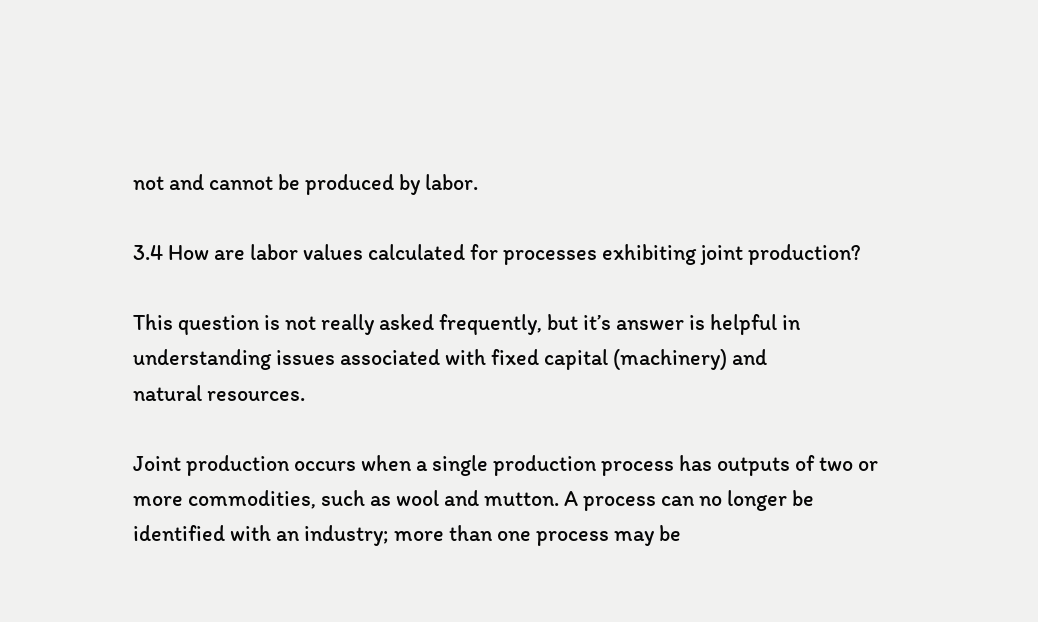not and cannot be produced by labor.

3.4 How are labor values calculated for processes exhibiting joint production?

This question is not really asked frequently, but it’s answer is helpful in
understanding issues associated with fixed capital (machinery) and
natural resources.

Joint production occurs when a single production process has outputs of two or
more commodities, such as wool and mutton. A process can no longer be
identified with an industry; more than one process may be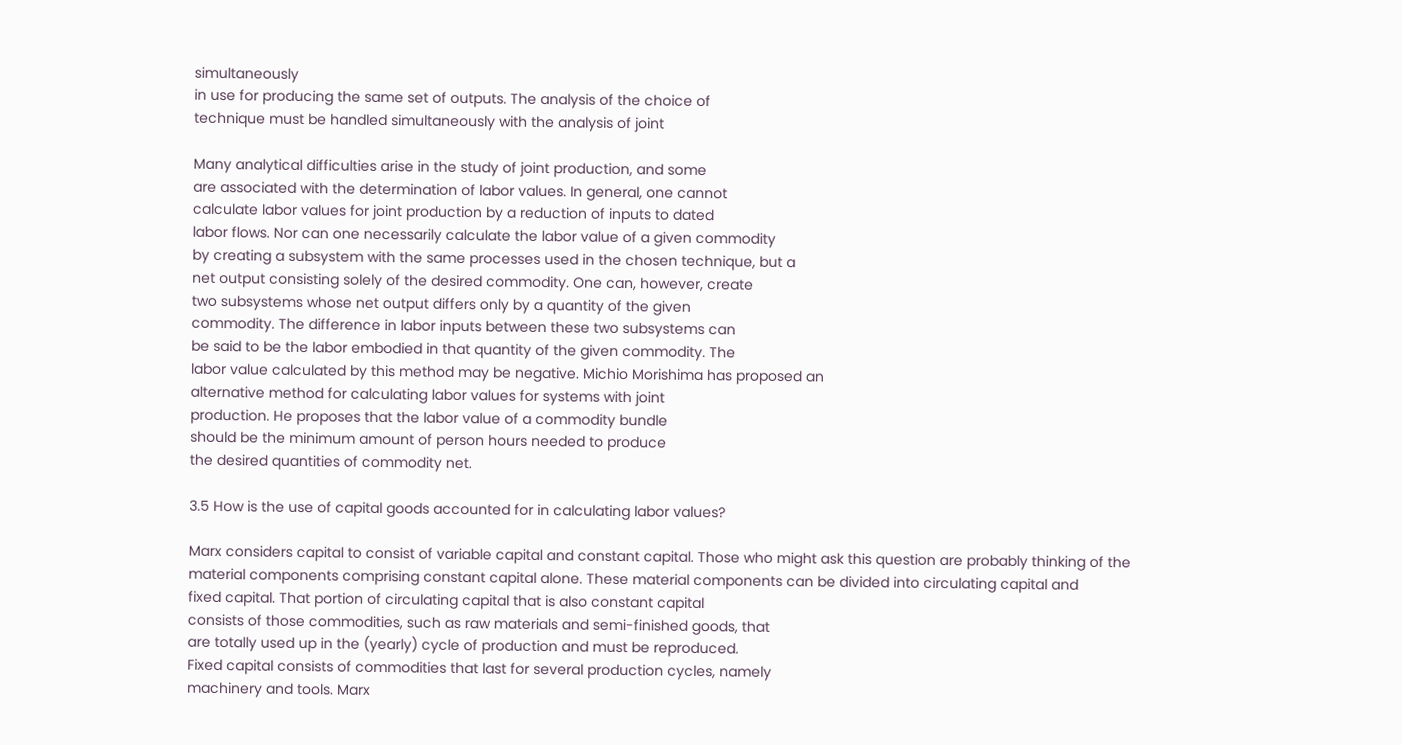simultaneously
in use for producing the same set of outputs. The analysis of the choice of
technique must be handled simultaneously with the analysis of joint

Many analytical difficulties arise in the study of joint production, and some
are associated with the determination of labor values. In general, one cannot
calculate labor values for joint production by a reduction of inputs to dated
labor flows. Nor can one necessarily calculate the labor value of a given commodity
by creating a subsystem with the same processes used in the chosen technique, but a
net output consisting solely of the desired commodity. One can, however, create
two subsystems whose net output differs only by a quantity of the given
commodity. The difference in labor inputs between these two subsystems can
be said to be the labor embodied in that quantity of the given commodity. The
labor value calculated by this method may be negative. Michio Morishima has proposed an
alternative method for calculating labor values for systems with joint
production. He proposes that the labor value of a commodity bundle
should be the minimum amount of person hours needed to produce
the desired quantities of commodity net.

3.5 How is the use of capital goods accounted for in calculating labor values?

Marx considers capital to consist of variable capital and constant capital. Those who might ask this question are probably thinking of the material components comprising constant capital alone. These material components can be divided into circulating capital and
fixed capital. That portion of circulating capital that is also constant capital
consists of those commodities, such as raw materials and semi-finished goods, that
are totally used up in the (yearly) cycle of production and must be reproduced.
Fixed capital consists of commodities that last for several production cycles, namely
machinery and tools. Marx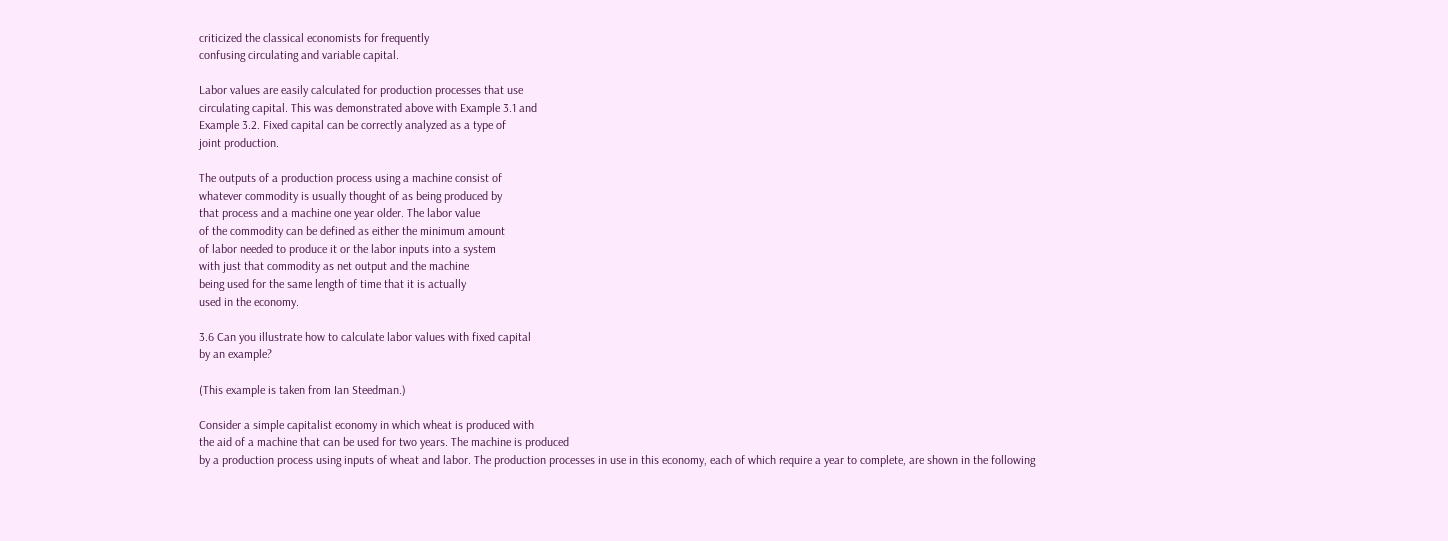criticized the classical economists for frequently
confusing circulating and variable capital.

Labor values are easily calculated for production processes that use
circulating capital. This was demonstrated above with Example 3.1 and
Example 3.2. Fixed capital can be correctly analyzed as a type of
joint production.

The outputs of a production process using a machine consist of
whatever commodity is usually thought of as being produced by
that process and a machine one year older. The labor value
of the commodity can be defined as either the minimum amount
of labor needed to produce it or the labor inputs into a system
with just that commodity as net output and the machine
being used for the same length of time that it is actually
used in the economy.

3.6 Can you illustrate how to calculate labor values with fixed capital
by an example?

(This example is taken from Ian Steedman.)

Consider a simple capitalist economy in which wheat is produced with
the aid of a machine that can be used for two years. The machine is produced
by a production process using inputs of wheat and labor. The production processes in use in this economy, each of which require a year to complete, are shown in the following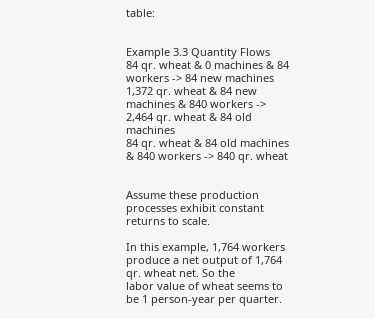table:


Example 3.3 Quantity Flows
84 qr. wheat & 0 machines & 84 workers -> 84 new machines
1,372 qr. wheat & 84 new machines & 840 workers -> 2,464 qr. wheat & 84 old machines
84 qr. wheat & 84 old machines & 840 workers -> 840 qr. wheat


Assume these production processes exhibit constant returns to scale.

In this example, 1,764 workers produce a net output of 1,764 qr. wheat net. So the
labor value of wheat seems to be 1 person-year per quarter.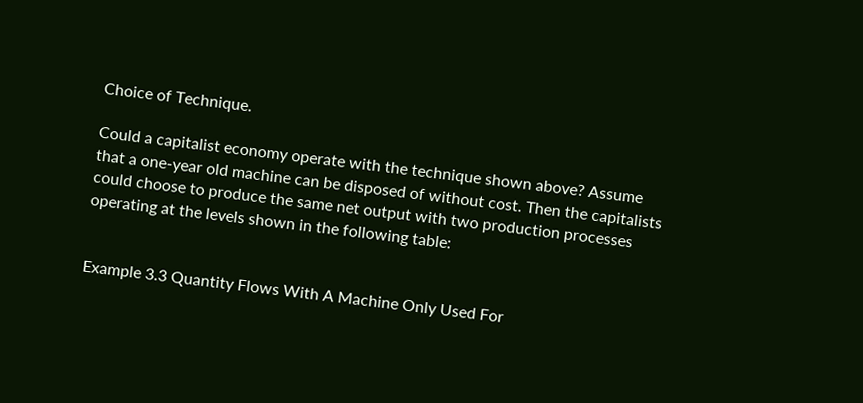Choice of Technique.

Could a capitalist economy operate with the technique shown above? Assume
that a one-year old machine can be disposed of without cost. Then the capitalists
could choose to produce the same net output with two production processes
operating at the levels shown in the following table:


Example 3.3 Quantity Flows With A Machine Only Used For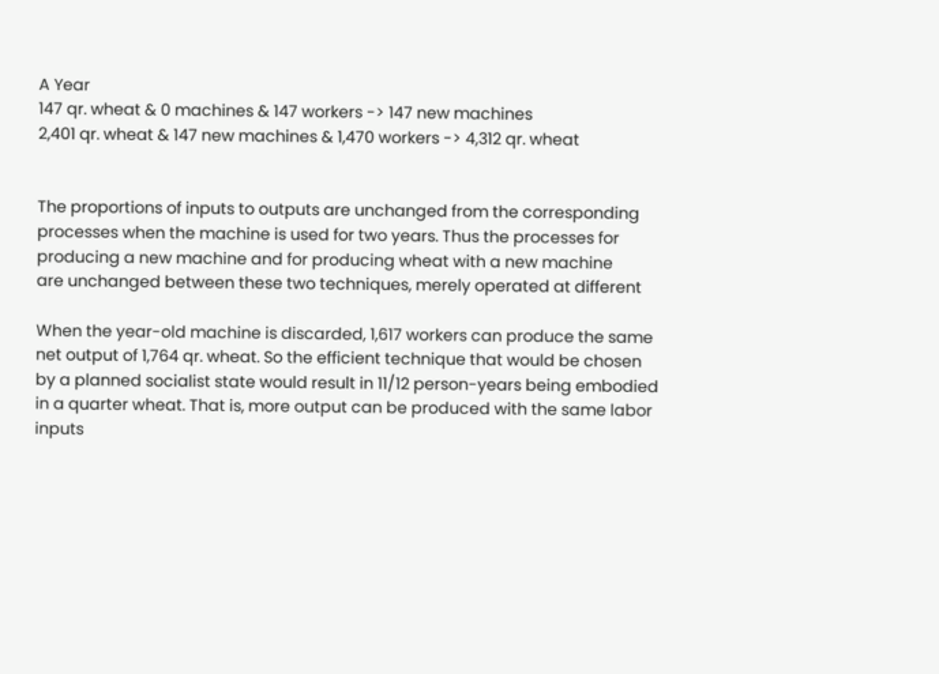A Year
147 qr. wheat & 0 machines & 147 workers -> 147 new machines
2,401 qr. wheat & 147 new machines & 1,470 workers -> 4,312 qr. wheat


The proportions of inputs to outputs are unchanged from the corresponding
processes when the machine is used for two years. Thus the processes for
producing a new machine and for producing wheat with a new machine
are unchanged between these two techniques, merely operated at different

When the year-old machine is discarded, 1,617 workers can produce the same
net output of 1,764 qr. wheat. So the efficient technique that would be chosen
by a planned socialist state would result in 11/12 person-years being embodied
in a quarter wheat. That is, more output can be produced with the same labor
inputs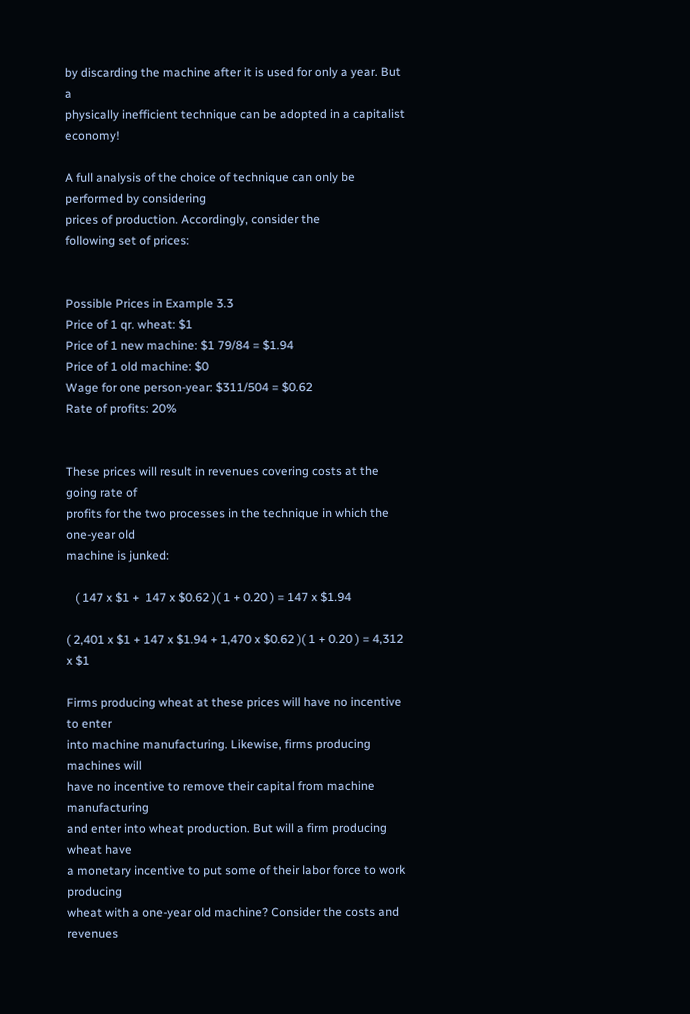by discarding the machine after it is used for only a year. But a
physically inefficient technique can be adopted in a capitalist economy!

A full analysis of the choice of technique can only be performed by considering
prices of production. Accordingly, consider the
following set of prices:


Possible Prices in Example 3.3
Price of 1 qr. wheat: $1
Price of 1 new machine: $1 79/84 = $1.94
Price of 1 old machine: $0
Wage for one person-year: $311/504 = $0.62
Rate of profits: 20%


These prices will result in revenues covering costs at the going rate of
profits for the two processes in the technique in which the one-year old
machine is junked:

   ( 147 x $1 +  147 x $0.62 )( 1 + 0.20 ) = 147 x $1.94

( 2,401 x $1 + 147 x $1.94 + 1,470 x $0.62 )( 1 + 0.20 ) = 4,312 x $1

Firms producing wheat at these prices will have no incentive to enter
into machine manufacturing. Likewise, firms producing machines will
have no incentive to remove their capital from machine manufacturing
and enter into wheat production. But will a firm producing wheat have
a monetary incentive to put some of their labor force to work producing
wheat with a one-year old machine? Consider the costs and revenues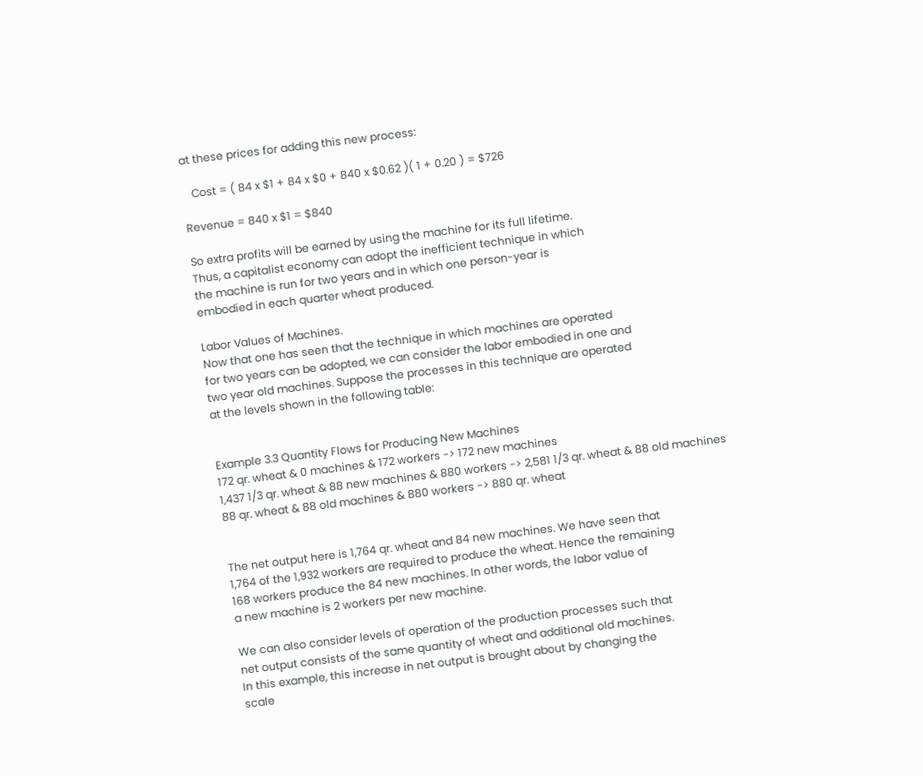at these prices for adding this new process:

   Cost = ( 84 x $1 + 84 x $0 + 840 x $0.62 )( 1 + 0.20 ) = $726

Revenue = 840 x $1 = $840

So extra profits will be earned by using the machine for its full lifetime.
Thus, a capitalist economy can adopt the inefficient technique in which
the machine is run for two years and in which one person-year is
embodied in each quarter wheat produced.

Labor Values of Machines.
Now that one has seen that the technique in which machines are operated
for two years can be adopted, we can consider the labor embodied in one and
two year old machines. Suppose the processes in this technique are operated
at the levels shown in the following table:


Example 3.3 Quantity Flows for Producing New Machines
172 qr. wheat & 0 machines & 172 workers -> 172 new machines
1,437 1/3 qr. wheat & 88 new machines & 880 workers -> 2,581 1/3 qr. wheat & 88 old machines
88 qr. wheat & 88 old machines & 880 workers -> 880 qr. wheat


The net output here is 1,764 qr. wheat and 84 new machines. We have seen that
1,764 of the 1,932 workers are required to produce the wheat. Hence the remaining
168 workers produce the 84 new machines. In other words, the labor value of
a new machine is 2 workers per new machine.

We can also consider levels of operation of the production processes such that
net output consists of the same quantity of wheat and additional old machines.
In this example, this increase in net output is brought about by changing the
scale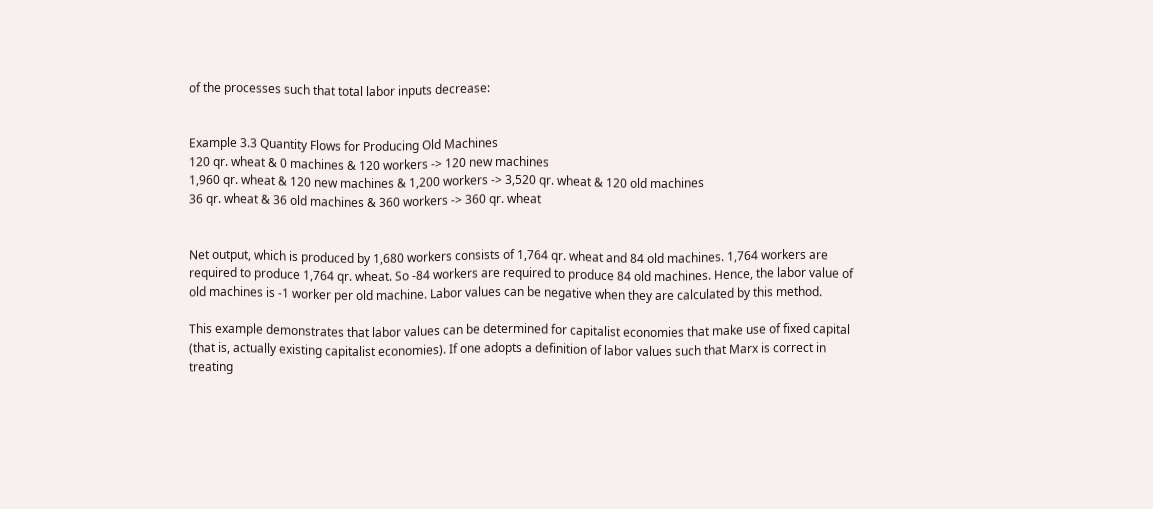of the processes such that total labor inputs decrease:


Example 3.3 Quantity Flows for Producing Old Machines
120 qr. wheat & 0 machines & 120 workers -> 120 new machines
1,960 qr. wheat & 120 new machines & 1,200 workers -> 3,520 qr. wheat & 120 old machines
36 qr. wheat & 36 old machines & 360 workers -> 360 qr. wheat


Net output, which is produced by 1,680 workers consists of 1,764 qr. wheat and 84 old machines. 1,764 workers are required to produce 1,764 qr. wheat. So -84 workers are required to produce 84 old machines. Hence, the labor value of old machines is -1 worker per old machine. Labor values can be negative when they are calculated by this method.

This example demonstrates that labor values can be determined for capitalist economies that make use of fixed capital (that is, actually existing capitalist economies). If one adopts a definition of labor values such that Marx is correct in treating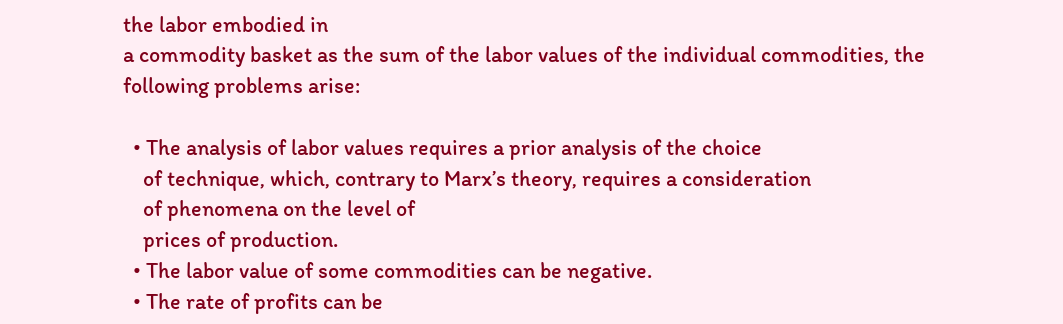the labor embodied in
a commodity basket as the sum of the labor values of the individual commodities, the following problems arise:

  • The analysis of labor values requires a prior analysis of the choice
    of technique, which, contrary to Marx’s theory, requires a consideration
    of phenomena on the level of
    prices of production.
  • The labor value of some commodities can be negative.
  • The rate of profits can be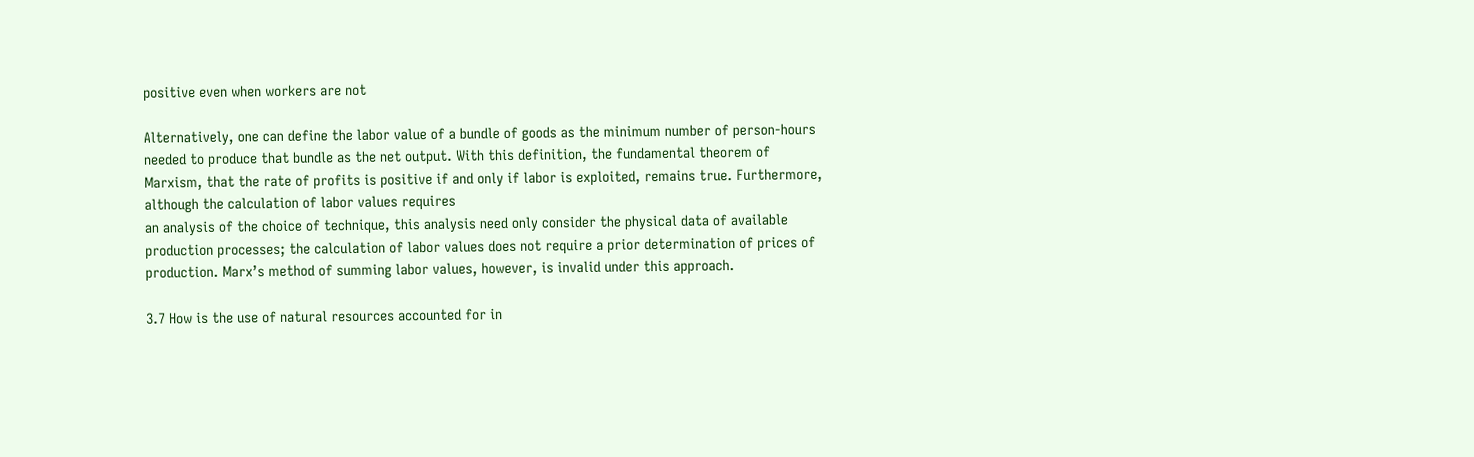positive even when workers are not

Alternatively, one can define the labor value of a bundle of goods as the minimum number of person-hours needed to produce that bundle as the net output. With this definition, the fundamental theorem of Marxism, that the rate of profits is positive if and only if labor is exploited, remains true. Furthermore, although the calculation of labor values requires
an analysis of the choice of technique, this analysis need only consider the physical data of available production processes; the calculation of labor values does not require a prior determination of prices of production. Marx’s method of summing labor values, however, is invalid under this approach.

3.7 How is the use of natural resources accounted for in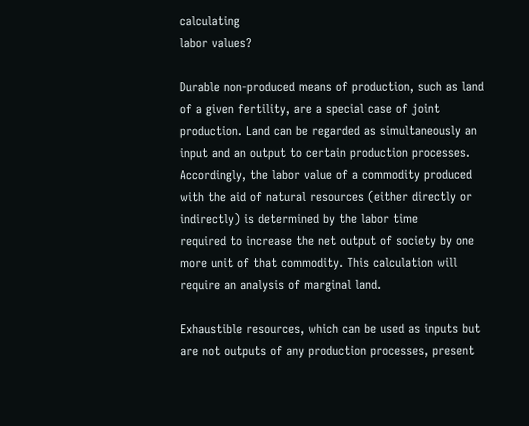calculating
labor values?

Durable non-produced means of production, such as land of a given fertility, are a special case of joint production. Land can be regarded as simultaneously an input and an output to certain production processes. Accordingly, the labor value of a commodity produced with the aid of natural resources (either directly or indirectly) is determined by the labor time
required to increase the net output of society by one more unit of that commodity. This calculation will require an analysis of marginal land.

Exhaustible resources, which can be used as inputs but are not outputs of any production processes, present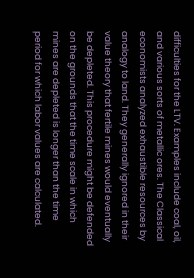difficulties for the LTV. Examples include coal, oil, and various sorts of metallic ores. The Classical economists analyzed exhaustible resources by analogy to land. They generally ignored in their value theory that fertile mines would eventually be depleted. This procedure might be defended on the grounds that the time scale in which mines are depleted is longer than the time period for which labor values are calculated.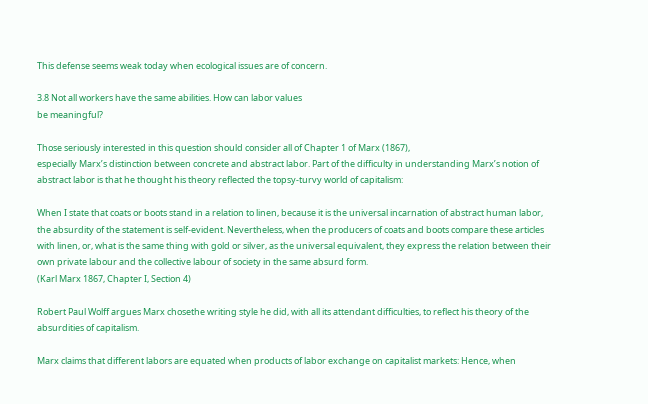This defense seems weak today when ecological issues are of concern.

3.8 Not all workers have the same abilities. How can labor values
be meaningful?

Those seriously interested in this question should consider all of Chapter 1 of Marx (1867),
especially Marx’s distinction between concrete and abstract labor. Part of the difficulty in understanding Marx’s notion of abstract labor is that he thought his theory reflected the topsy-turvy world of capitalism:

When I state that coats or boots stand in a relation to linen, because it is the universal incarnation of abstract human labor, the absurdity of the statement is self-evident. Nevertheless, when the producers of coats and boots compare these articles with linen, or, what is the same thing with gold or silver, as the universal equivalent, they express the relation between their own private labour and the collective labour of society in the same absurd form.
(Karl Marx 1867, Chapter I, Section 4)

Robert Paul Wolff argues Marx chosethe writing style he did, with all its attendant difficulties, to reflect his theory of the absurdities of capitalism.

Marx claims that different labors are equated when products of labor exchange on capitalist markets: Hence, when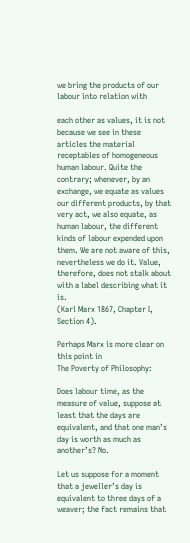we bring the products of our labour into relation with

each other as values, it is not because we see in these articles the material receptables of homogeneous human labour. Quite the contrary; whenever, by an exchange, we equate as values our different products, by that very act, we also equate, as human labour, the different kinds of labour expended upon them. We are not aware of this, nevertheless we do it. Value, therefore, does not stalk about with a label describing what it is.
(Karl Marx 1867, Chapter I, Section 4).

Perhaps Marx is more clear on this point in
The Poverty of Philosophy:

Does labour time, as the measure of value, suppose at least that the days are equivalent, and that one man’s day is worth as much as another’s? No.

Let us suppose for a moment that a jeweller’s day is equivalent to three days of a weaver; the fact remains that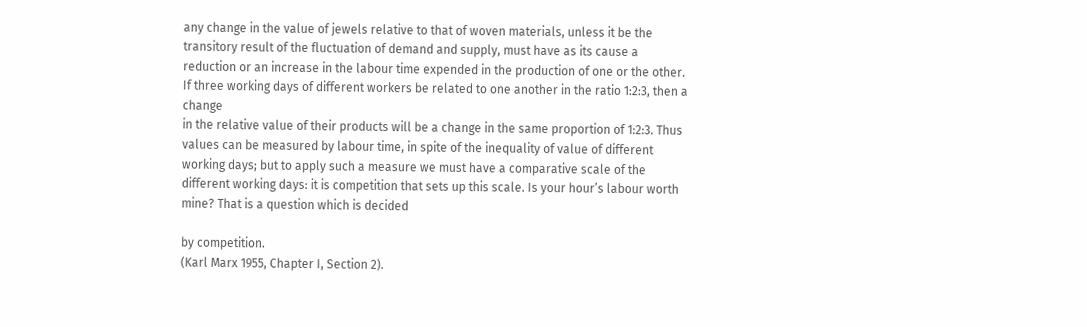any change in the value of jewels relative to that of woven materials, unless it be the transitory result of the fluctuation of demand and supply, must have as its cause a reduction or an increase in the labour time expended in the production of one or the other. If three working days of different workers be related to one another in the ratio 1:2:3, then a change
in the relative value of their products will be a change in the same proportion of 1:2:3. Thus values can be measured by labour time, in spite of the inequality of value of different working days; but to apply such a measure we must have a comparative scale of the different working days: it is competition that sets up this scale. Is your hour’s labour worth mine? That is a question which is decided

by competition.
(Karl Marx 1955, Chapter I, Section 2).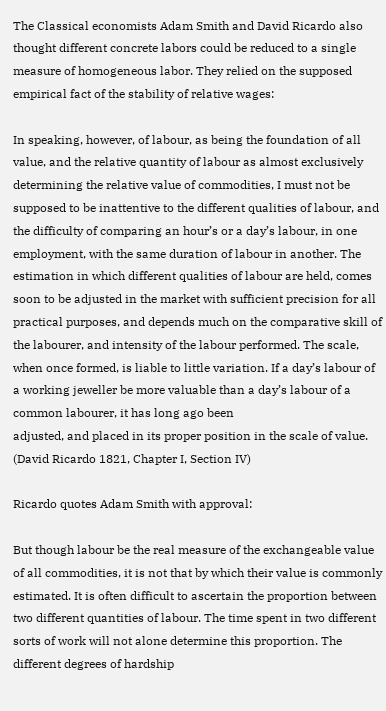The Classical economists Adam Smith and David Ricardo also thought different concrete labors could be reduced to a single measure of homogeneous labor. They relied on the supposed empirical fact of the stability of relative wages:

In speaking, however, of labour, as being the foundation of all value, and the relative quantity of labour as almost exclusively determining the relative value of commodities, I must not be supposed to be inattentive to the different qualities of labour, and the difficulty of comparing an hour’s or a day’s labour, in one employment, with the same duration of labour in another. The estimation in which different qualities of labour are held, comes soon to be adjusted in the market with sufficient precision for all
practical purposes, and depends much on the comparative skill of the labourer, and intensity of the labour performed. The scale, when once formed, is liable to little variation. If a day’s labour of a working jeweller be more valuable than a day’s labour of a common labourer, it has long ago been
adjusted, and placed in its proper position in the scale of value.
(David Ricardo 1821, Chapter I, Section IV)

Ricardo quotes Adam Smith with approval:

But though labour be the real measure of the exchangeable value of all commodities, it is not that by which their value is commonly estimated. It is often difficult to ascertain the proportion between two different quantities of labour. The time spent in two different sorts of work will not alone determine this proportion. The different degrees of hardship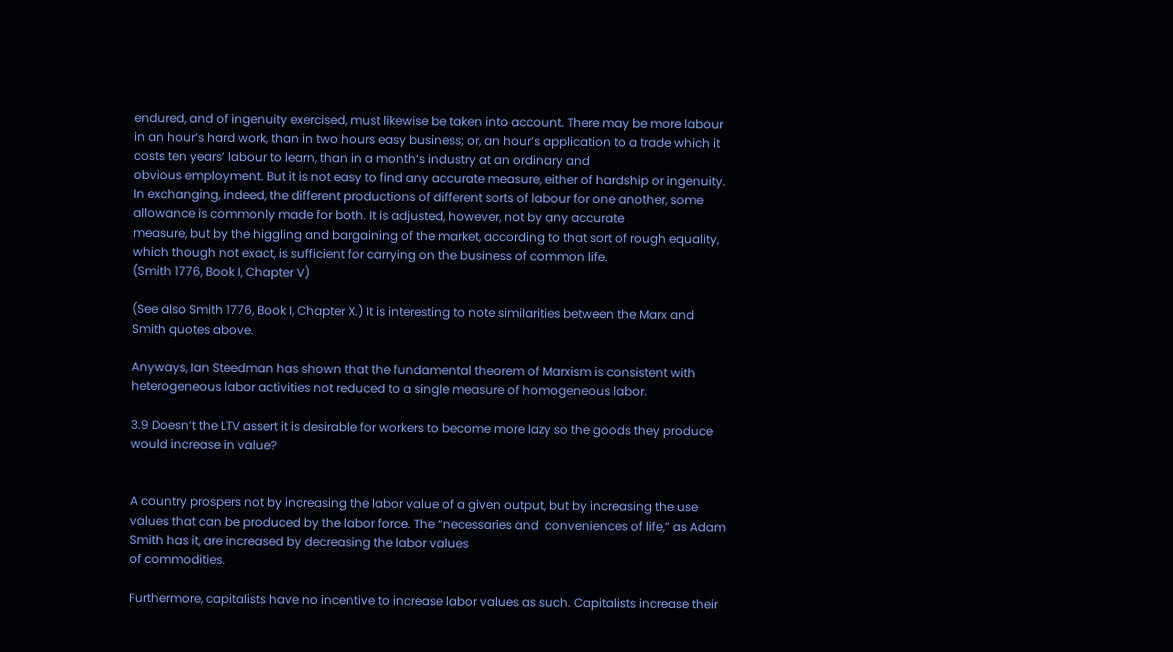endured, and of ingenuity exercised, must likewise be taken into account. There may be more labour in an hour’s hard work, than in two hours easy business; or, an hour’s application to a trade which it costs ten years’ labour to learn, than in a month’s industry at an ordinary and
obvious employment. But it is not easy to find any accurate measure, either of hardship or ingenuity. In exchanging, indeed, the different productions of different sorts of labour for one another, some allowance is commonly made for both. It is adjusted, however, not by any accurate
measure, but by the higgling and bargaining of the market, according to that sort of rough equality, which though not exact, is sufficient for carrying on the business of common life.
(Smith 1776, Book I, Chapter V)

(See also Smith 1776, Book I, Chapter X.) It is interesting to note similarities between the Marx and Smith quotes above.

Anyways, Ian Steedman has shown that the fundamental theorem of Marxism is consistent with heterogeneous labor activities not reduced to a single measure of homogeneous labor.

3.9 Doesn’t the LTV assert it is desirable for workers to become more lazy so the goods they produce would increase in value?


A country prospers not by increasing the labor value of a given output, but by increasing the use values that can be produced by the labor force. The “necessaries and  conveniences of life,” as Adam Smith has it, are increased by decreasing the labor values
of commodities.

Furthermore, capitalists have no incentive to increase labor values as such. Capitalists increase their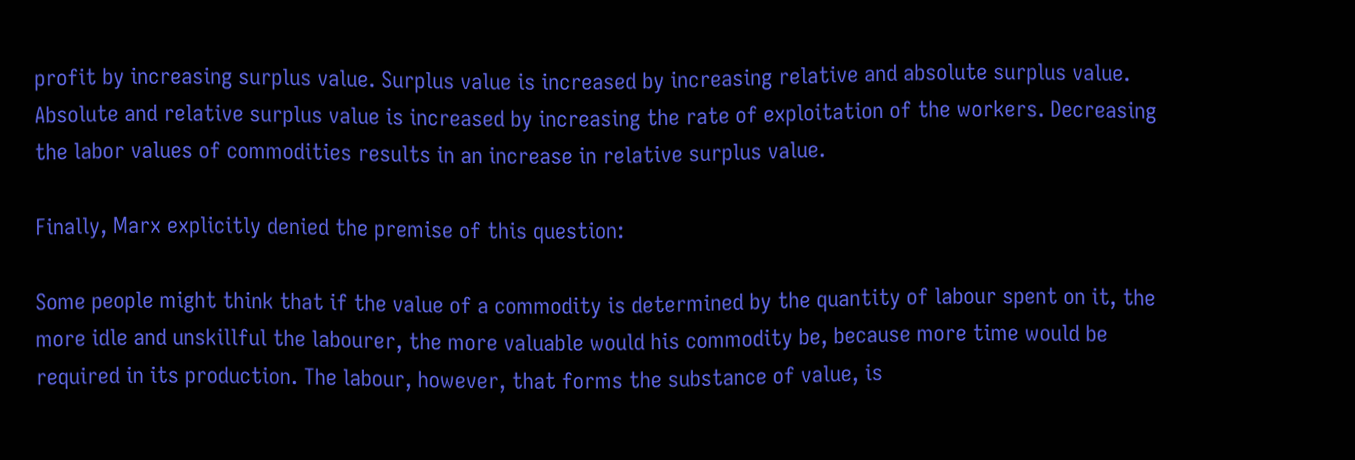profit by increasing surplus value. Surplus value is increased by increasing relative and absolute surplus value. Absolute and relative surplus value is increased by increasing the rate of exploitation of the workers. Decreasing the labor values of commodities results in an increase in relative surplus value.

Finally, Marx explicitly denied the premise of this question:

Some people might think that if the value of a commodity is determined by the quantity of labour spent on it, the more idle and unskillful the labourer, the more valuable would his commodity be, because more time would be required in its production. The labour, however, that forms the substance of value, is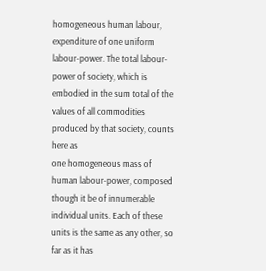homogeneous human labour, expenditure of one uniform labour-power. The total labour-power of society, which is embodied in the sum total of the values of all commodities produced by that society, counts here as
one homogeneous mass of human labour-power, composed though it be of innumerable individual units. Each of these units is the same as any other, so far as it has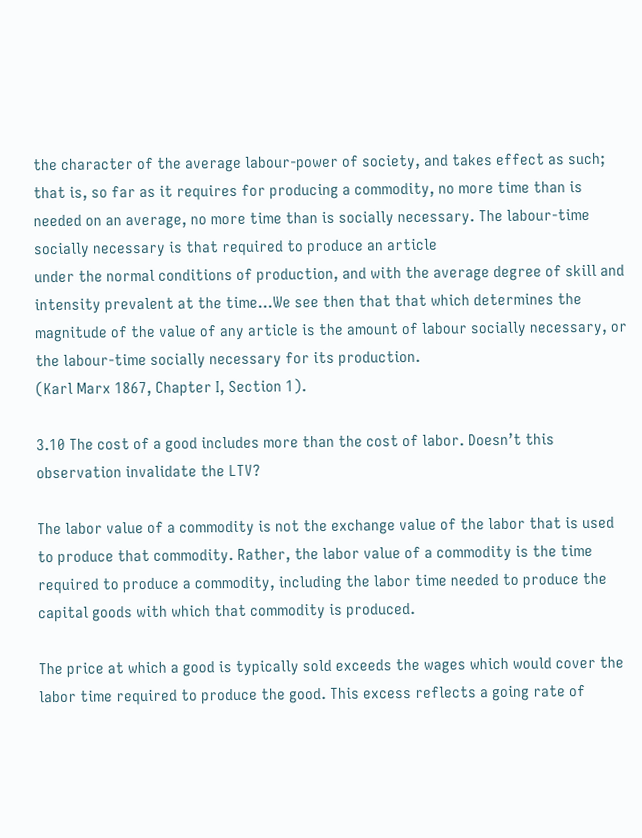the character of the average labour-power of society, and takes effect as such; that is, so far as it requires for producing a commodity, no more time than is needed on an average, no more time than is socially necessary. The labour-time socially necessary is that required to produce an article
under the normal conditions of production, and with the average degree of skill and intensity prevalent at the time…We see then that that which determines the magnitude of the value of any article is the amount of labour socially necessary, or the labour-time socially necessary for its production.
(Karl Marx 1867, Chapter I, Section 1).

3.10 The cost of a good includes more than the cost of labor. Doesn’t this
observation invalidate the LTV?

The labor value of a commodity is not the exchange value of the labor that is used to produce that commodity. Rather, the labor value of a commodity is the time required to produce a commodity, including the labor time needed to produce the capital goods with which that commodity is produced.

The price at which a good is typically sold exceeds the wages which would cover the labor time required to produce the good. This excess reflects a going rate of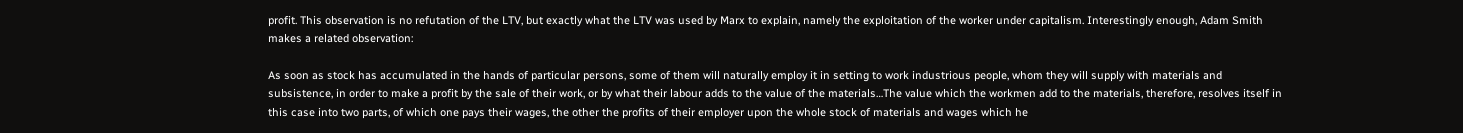profit. This observation is no refutation of the LTV, but exactly what the LTV was used by Marx to explain, namely the exploitation of the worker under capitalism. Interestingly enough, Adam Smith makes a related observation:

As soon as stock has accumulated in the hands of particular persons, some of them will naturally employ it in setting to work industrious people, whom they will supply with materials and subsistence, in order to make a profit by the sale of their work, or by what their labour adds to the value of the materials…The value which the workmen add to the materials, therefore, resolves itself in this case into two parts, of which one pays their wages, the other the profits of their employer upon the whole stock of materials and wages which he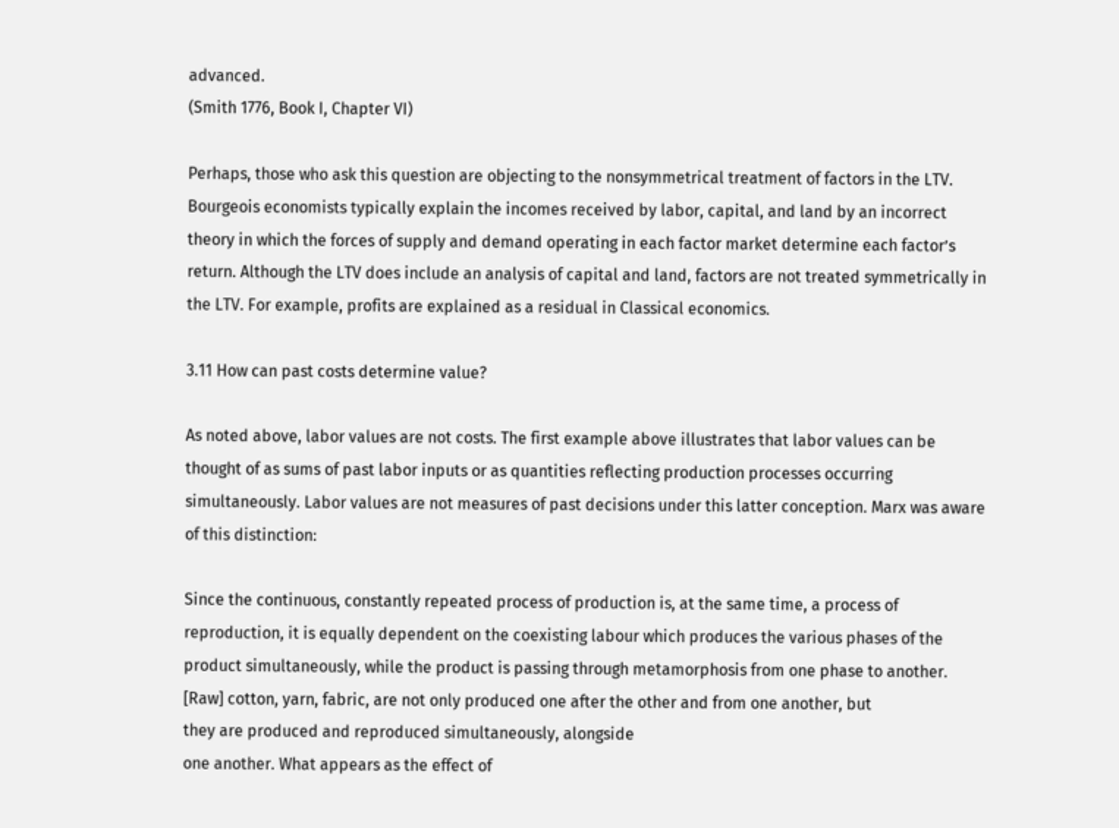advanced.
(Smith 1776, Book I, Chapter VI)

Perhaps, those who ask this question are objecting to the nonsymmetrical treatment of factors in the LTV. Bourgeois economists typically explain the incomes received by labor, capital, and land by an incorrect theory in which the forces of supply and demand operating in each factor market determine each factor’s return. Although the LTV does include an analysis of capital and land, factors are not treated symmetrically in the LTV. For example, profits are explained as a residual in Classical economics.

3.11 How can past costs determine value?

As noted above, labor values are not costs. The first example above illustrates that labor values can be thought of as sums of past labor inputs or as quantities reflecting production processes occurring simultaneously. Labor values are not measures of past decisions under this latter conception. Marx was aware of this distinction:

Since the continuous, constantly repeated process of production is, at the same time, a process of reproduction, it is equally dependent on the coexisting labour which produces the various phases of the product simultaneously, while the product is passing through metamorphosis from one phase to another. [Raw] cotton, yarn, fabric, are not only produced one after the other and from one another, but
they are produced and reproduced simultaneously, alongside
one another. What appears as the effect of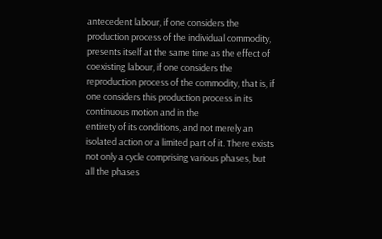antecedent labour, if one considers the production process of the individual commodity, presents itself at the same time as the effect of coexisting labour, if one considers the reproduction process of the commodity, that is, if one considers this production process in its continuous motion and in the
entirety of its conditions, and not merely an isolated action or a limited part of it. There exists not only a cycle comprising various phases, but all the phases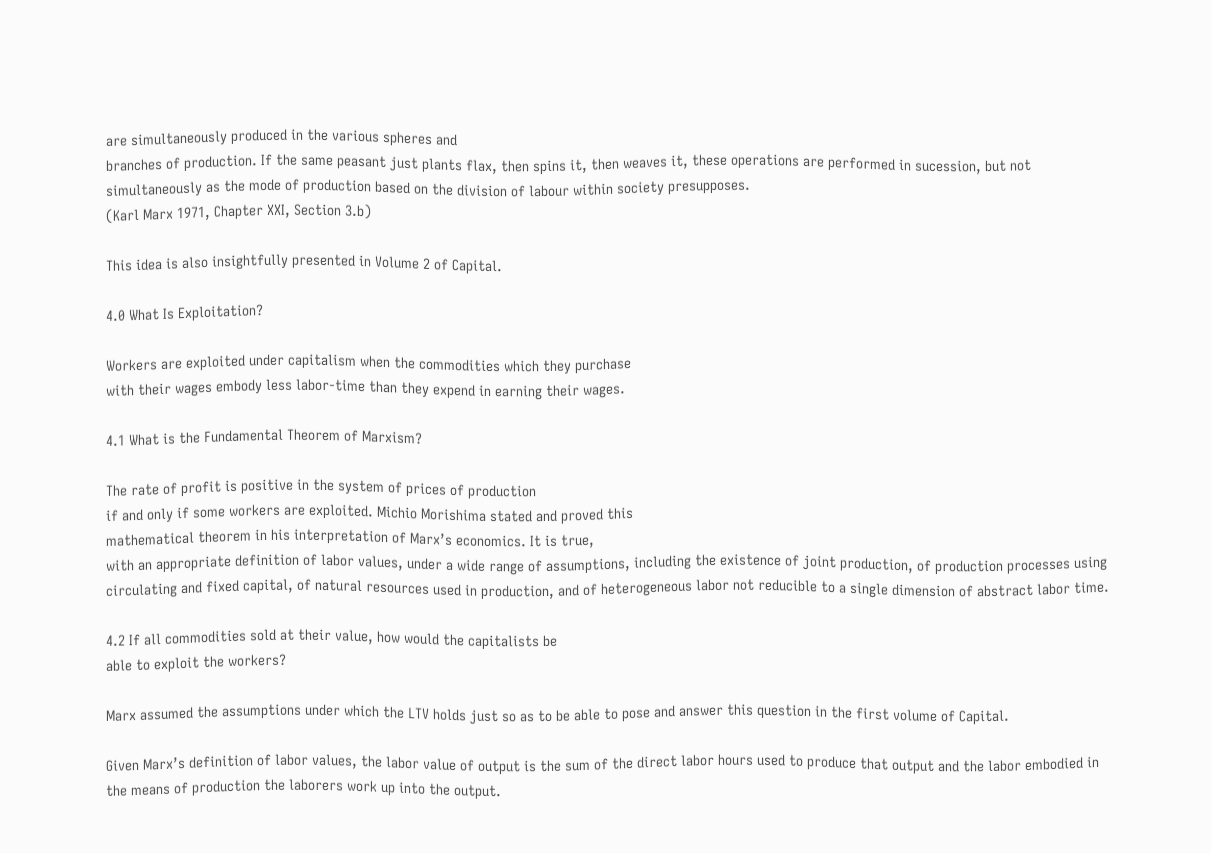are simultaneously produced in the various spheres and
branches of production. If the same peasant just plants flax, then spins it, then weaves it, these operations are performed in sucession, but not simultaneously as the mode of production based on the division of labour within society presupposes.
(Karl Marx 1971, Chapter XXI, Section 3.b)

This idea is also insightfully presented in Volume 2 of Capital.

4.0 What Is Exploitation?

Workers are exploited under capitalism when the commodities which they purchase
with their wages embody less labor-time than they expend in earning their wages.

4.1 What is the Fundamental Theorem of Marxism?

The rate of profit is positive in the system of prices of production
if and only if some workers are exploited. Michio Morishima stated and proved this
mathematical theorem in his interpretation of Marx’s economics. It is true,
with an appropriate definition of labor values, under a wide range of assumptions, including the existence of joint production, of production processes using circulating and fixed capital, of natural resources used in production, and of heterogeneous labor not reducible to a single dimension of abstract labor time.

4.2 If all commodities sold at their value, how would the capitalists be
able to exploit the workers?

Marx assumed the assumptions under which the LTV holds just so as to be able to pose and answer this question in the first volume of Capital.

Given Marx’s definition of labor values, the labor value of output is the sum of the direct labor hours used to produce that output and the labor embodied in the means of production the laborers work up into the output.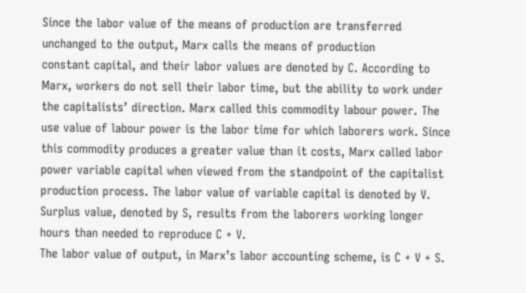Since the labor value of the means of production are transferred unchanged to the output, Marx calls the means of production
constant capital, and their labor values are denoted by C. According to Marx, workers do not sell their labor time, but the ability to work under the capitalists’ direction. Marx called this commodity labour power. The use value of labour power is the labor time for which laborers work. Since this commodity produces a greater value than it costs, Marx called labor power variable capital when viewed from the standpoint of the capitalist production process. The labor value of variable capital is denoted by V. Surplus value, denoted by S, results from the laborers working longer hours than needed to reproduce C + V.
The labor value of output, in Marx’s labor accounting scheme, is C + V + S.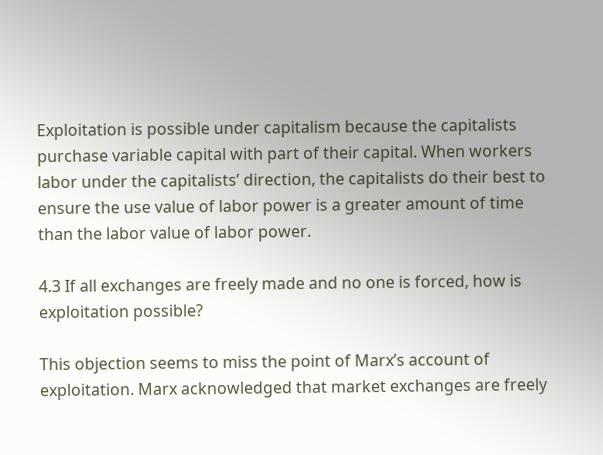Exploitation is possible under capitalism because the capitalists purchase variable capital with part of their capital. When workers labor under the capitalists’ direction, the capitalists do their best to ensure the use value of labor power is a greater amount of time than the labor value of labor power.

4.3 If all exchanges are freely made and no one is forced, how is exploitation possible?

This objection seems to miss the point of Marx’s account of exploitation. Marx acknowledged that market exchanges are freely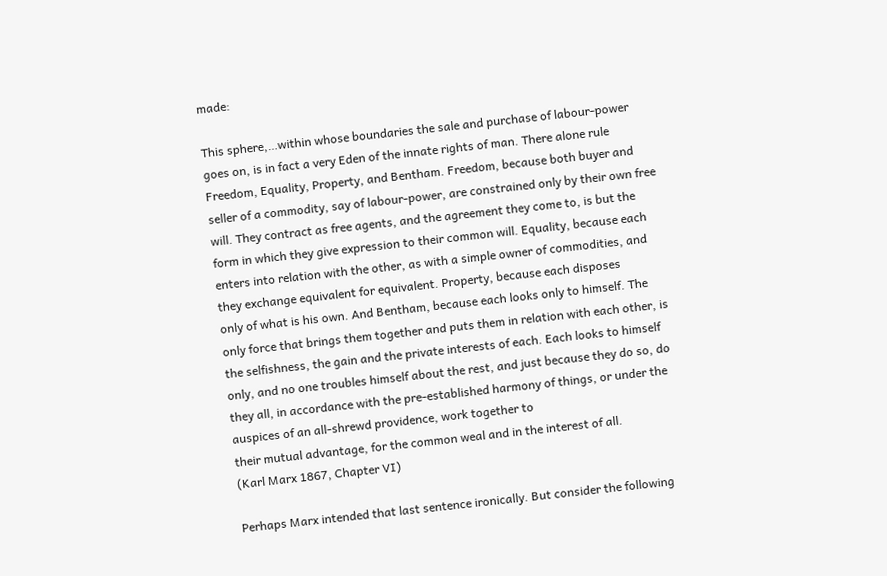made:

This sphere,…within whose boundaries the sale and purchase of labour-power goes on, is in fact a very Eden of the innate rights of man. There alone rule Freedom, Equality, Property, and Bentham. Freedom, because both buyer and seller of a commodity, say of labour-power, are constrained only by their own free will. They contract as free agents, and the agreement they come to, is but the form in which they give expression to their common will. Equality, because each enters into relation with the other, as with a simple owner of commodities, and they exchange equivalent for equivalent. Property, because each disposes
only of what is his own. And Bentham, because each looks only to himself. The only force that brings them together and puts them in relation with each other, is the selfishness, the gain and the private interests of each. Each looks to himself only, and no one troubles himself about the rest, and just because they do so, do they all, in accordance with the pre-established harmony of things, or under the auspices of an all-shrewd providence, work together to
their mutual advantage, for the common weal and in the interest of all.
(Karl Marx 1867, Chapter VI)

Perhaps Marx intended that last sentence ironically. But consider the following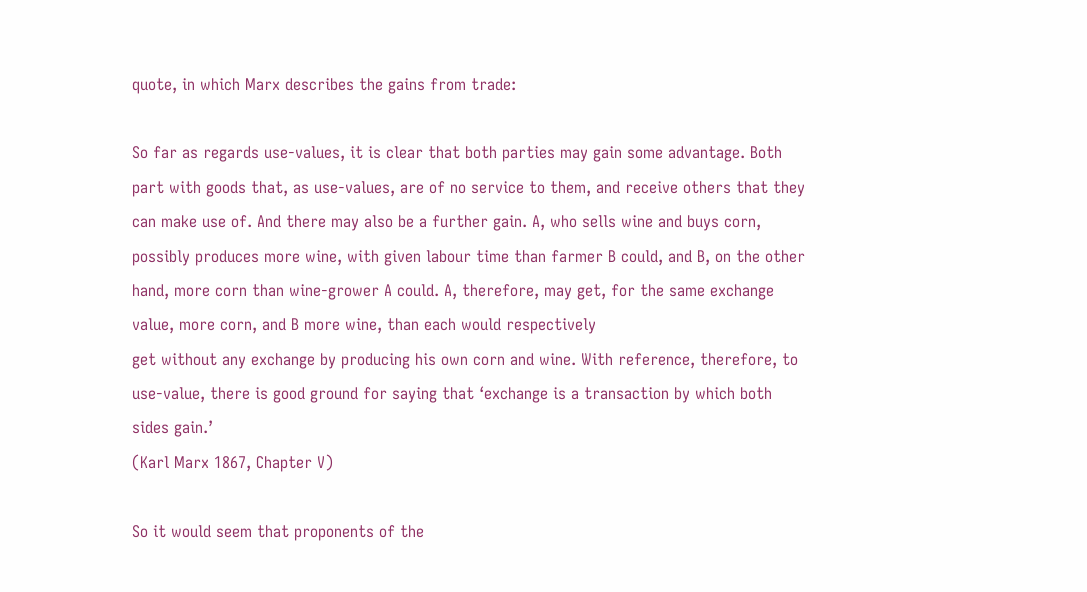quote, in which Marx describes the gains from trade:

So far as regards use-values, it is clear that both parties may gain some advantage. Both part with goods that, as use-values, are of no service to them, and receive others that they can make use of. And there may also be a further gain. A, who sells wine and buys corn, possibly produces more wine, with given labour time than farmer B could, and B, on the other hand, more corn than wine-grower A could. A, therefore, may get, for the same exchange value, more corn, and B more wine, than each would respectively
get without any exchange by producing his own corn and wine. With reference, therefore, to use-value, there is good ground for saying that ‘exchange is a transaction by which both sides gain.’
(Karl Marx 1867, Chapter V)

So it would seem that proponents of the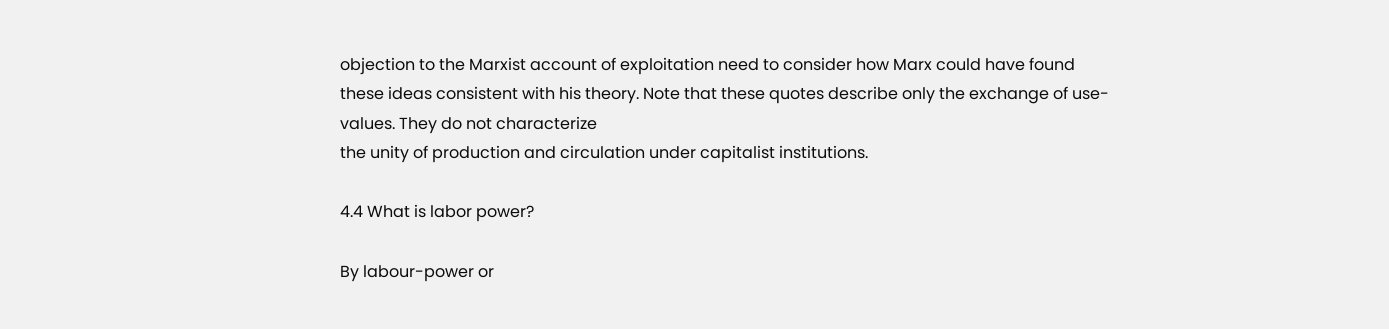objection to the Marxist account of exploitation need to consider how Marx could have found these ideas consistent with his theory. Note that these quotes describe only the exchange of use-values. They do not characterize
the unity of production and circulation under capitalist institutions.

4.4 What is labor power?

By labour-power or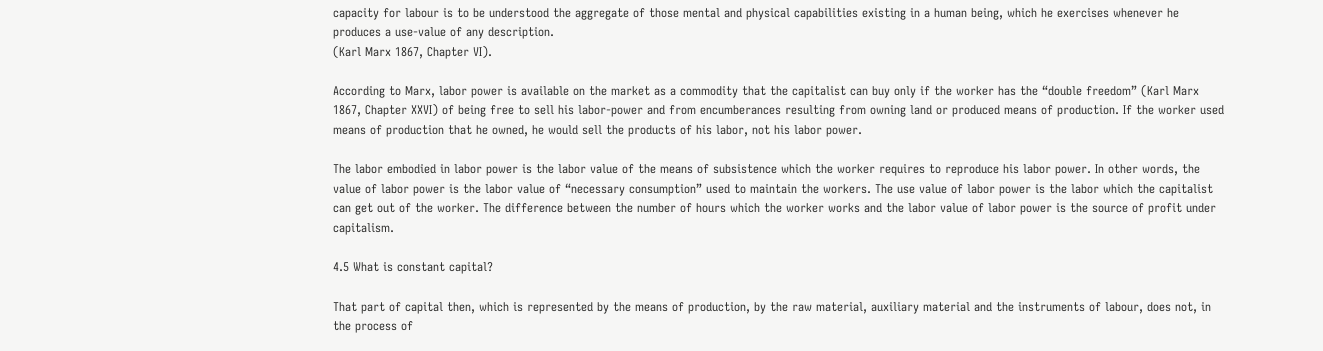capacity for labour is to be understood the aggregate of those mental and physical capabilities existing in a human being, which he exercises whenever he produces a use-value of any description.
(Karl Marx 1867, Chapter VI).

According to Marx, labor power is available on the market as a commodity that the capitalist can buy only if the worker has the “double freedom” (Karl Marx 1867, Chapter XXVI) of being free to sell his labor-power and from encumberances resulting from owning land or produced means of production. If the worker used means of production that he owned, he would sell the products of his labor, not his labor power.

The labor embodied in labor power is the labor value of the means of subsistence which the worker requires to reproduce his labor power. In other words, the value of labor power is the labor value of “necessary consumption” used to maintain the workers. The use value of labor power is the labor which the capitalist can get out of the worker. The difference between the number of hours which the worker works and the labor value of labor power is the source of profit under capitalism.

4.5 What is constant capital?

That part of capital then, which is represented by the means of production, by the raw material, auxiliary material and the instruments of labour, does not, in the process of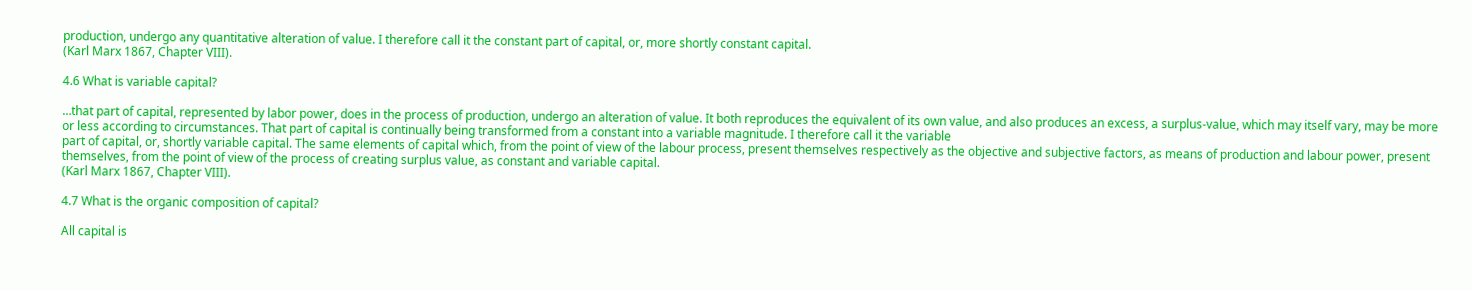production, undergo any quantitative alteration of value. I therefore call it the constant part of capital, or, more shortly constant capital.
(Karl Marx 1867, Chapter VIII).

4.6 What is variable capital?

…that part of capital, represented by labor power, does in the process of production, undergo an alteration of value. It both reproduces the equivalent of its own value, and also produces an excess, a surplus-value, which may itself vary, may be more or less according to circumstances. That part of capital is continually being transformed from a constant into a variable magnitude. I therefore call it the variable
part of capital, or, shortly variable capital. The same elements of capital which, from the point of view of the labour process, present themselves respectively as the objective and subjective factors, as means of production and labour power, present themselves, from the point of view of the process of creating surplus value, as constant and variable capital.
(Karl Marx 1867, Chapter VIII).

4.7 What is the organic composition of capital?

All capital is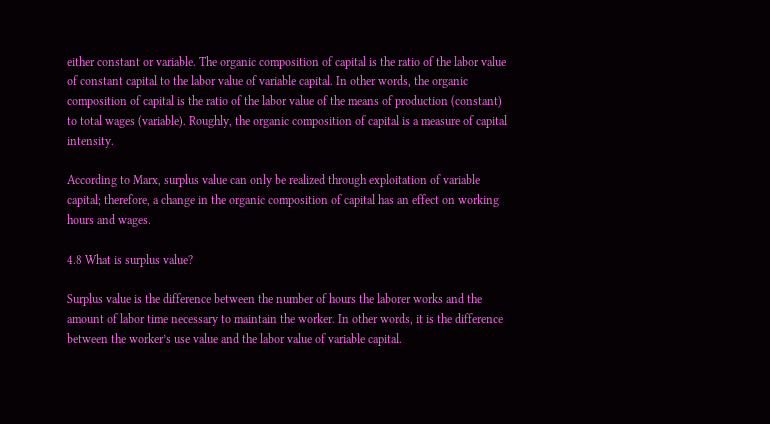either constant or variable. The organic composition of capital is the ratio of the labor value of constant capital to the labor value of variable capital. In other words, the organic composition of capital is the ratio of the labor value of the means of production (constant) to total wages (variable). Roughly, the organic composition of capital is a measure of capital intensity.

According to Marx, surplus value can only be realized through exploitation of variable capital; therefore, a change in the organic composition of capital has an effect on working hours and wages.

4.8 What is surplus value?

Surplus value is the difference between the number of hours the laborer works and the amount of labor time necessary to maintain the worker. In other words, it is the difference between the worker’s use value and the labor value of variable capital.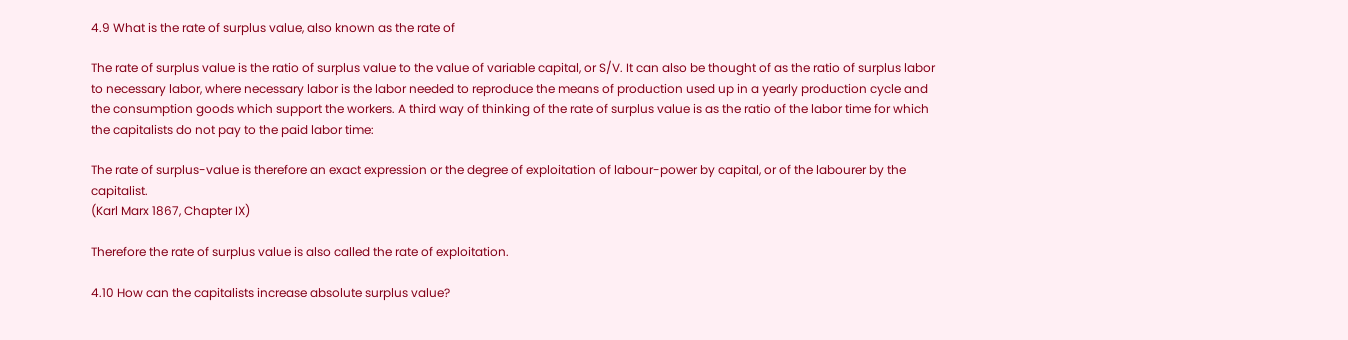4.9 What is the rate of surplus value, also known as the rate of

The rate of surplus value is the ratio of surplus value to the value of variable capital, or S/V. It can also be thought of as the ratio of surplus labor to necessary labor, where necessary labor is the labor needed to reproduce the means of production used up in a yearly production cycle and the consumption goods which support the workers. A third way of thinking of the rate of surplus value is as the ratio of the labor time for which the capitalists do not pay to the paid labor time:

The rate of surplus-value is therefore an exact expression or the degree of exploitation of labour-power by capital, or of the labourer by the capitalist.
(Karl Marx 1867, Chapter IX)

Therefore the rate of surplus value is also called the rate of exploitation.

4.10 How can the capitalists increase absolute surplus value?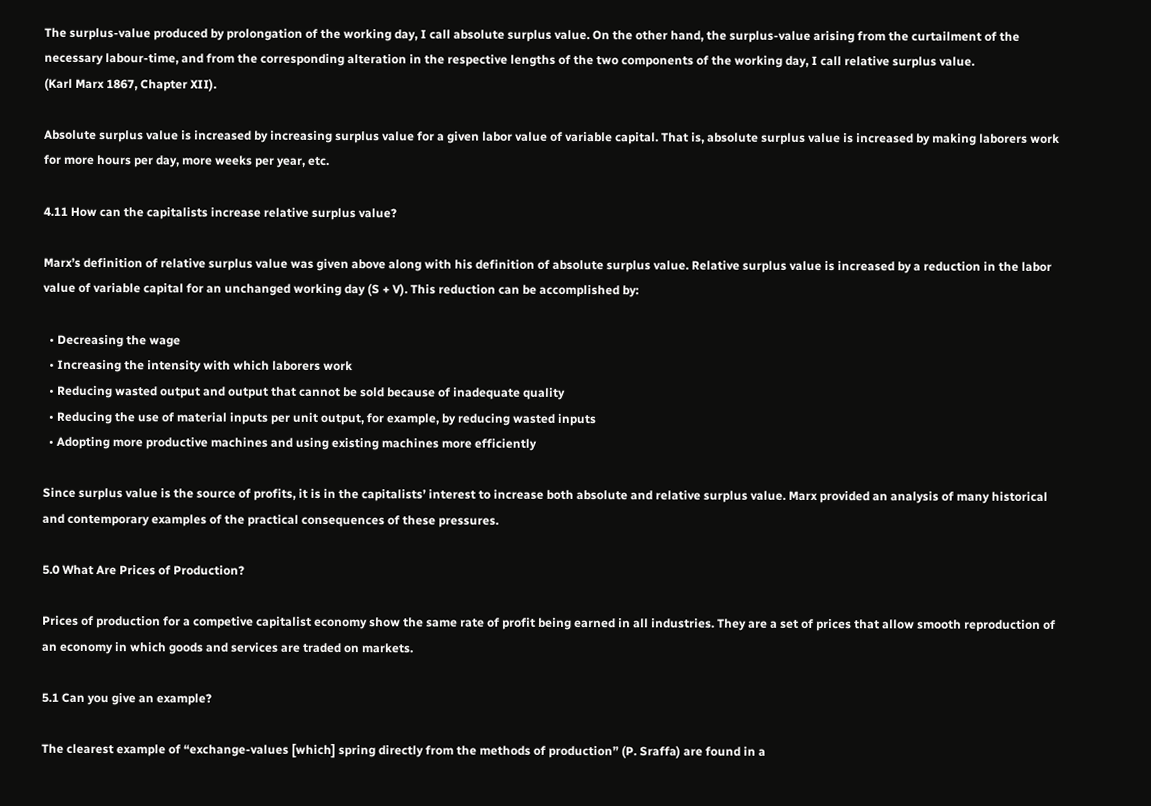The surplus-value produced by prolongation of the working day, I call absolute surplus value. On the other hand, the surplus-value arising from the curtailment of the necessary labour-time, and from the corresponding alteration in the respective lengths of the two components of the working day, I call relative surplus value.
(Karl Marx 1867, Chapter XII).

Absolute surplus value is increased by increasing surplus value for a given labor value of variable capital. That is, absolute surplus value is increased by making laborers work for more hours per day, more weeks per year, etc.

4.11 How can the capitalists increase relative surplus value?

Marx’s definition of relative surplus value was given above along with his definition of absolute surplus value. Relative surplus value is increased by a reduction in the labor value of variable capital for an unchanged working day (S + V). This reduction can be accomplished by:

  • Decreasing the wage
  • Increasing the intensity with which laborers work
  • Reducing wasted output and output that cannot be sold because of inadequate quality
  • Reducing the use of material inputs per unit output, for example, by reducing wasted inputs
  • Adopting more productive machines and using existing machines more efficiently

Since surplus value is the source of profits, it is in the capitalists’ interest to increase both absolute and relative surplus value. Marx provided an analysis of many historical and contemporary examples of the practical consequences of these pressures.

5.0 What Are Prices of Production?

Prices of production for a competive capitalist economy show the same rate of profit being earned in all industries. They are a set of prices that allow smooth reproduction of an economy in which goods and services are traded on markets.

5.1 Can you give an example?

The clearest example of “exchange-values [which] spring directly from the methods of production” (P. Sraffa) are found in a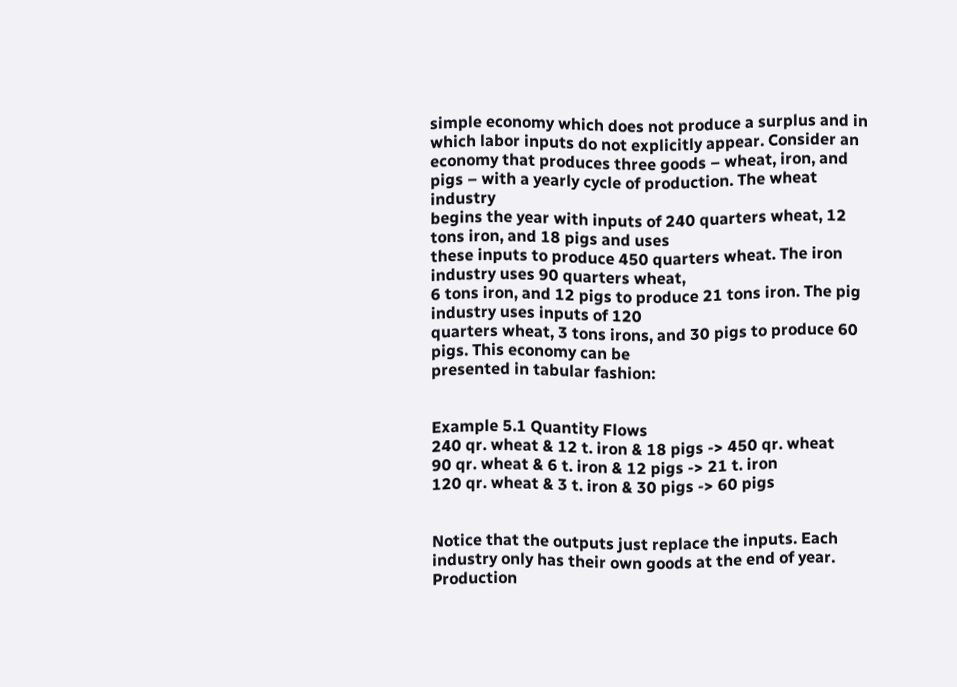simple economy which does not produce a surplus and in which labor inputs do not explicitly appear. Consider an economy that produces three goods – wheat, iron, and pigs – with a yearly cycle of production. The wheat industry
begins the year with inputs of 240 quarters wheat, 12 tons iron, and 18 pigs and uses
these inputs to produce 450 quarters wheat. The iron industry uses 90 quarters wheat,
6 tons iron, and 12 pigs to produce 21 tons iron. The pig industry uses inputs of 120
quarters wheat, 3 tons irons, and 30 pigs to produce 60 pigs. This economy can be
presented in tabular fashion:


Example 5.1 Quantity Flows
240 qr. wheat & 12 t. iron & 18 pigs -> 450 qr. wheat
90 qr. wheat & 6 t. iron & 12 pigs -> 21 t. iron
120 qr. wheat & 3 t. iron & 30 pigs -> 60 pigs


Notice that the outputs just replace the inputs. Each industry only has their own goods at the end of year. Production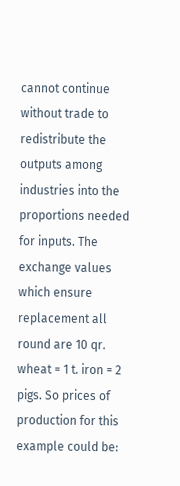cannot continue without trade to redistribute the outputs among industries into the proportions needed for inputs. The exchange values which ensure replacement all round are 10 qr. wheat = 1 t. iron = 2 pigs. So prices of production for this example could be: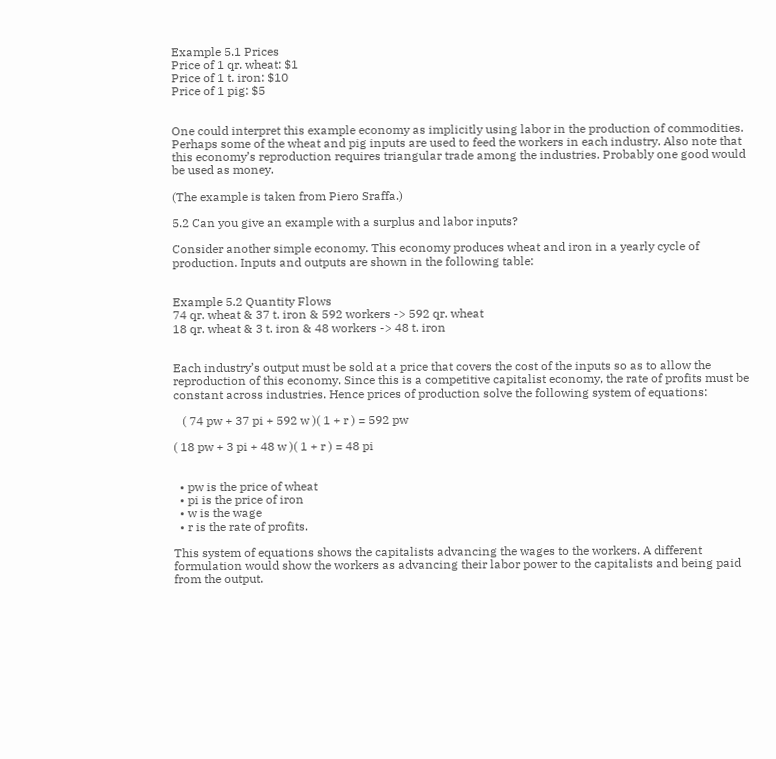Example 5.1 Prices
Price of 1 qr. wheat: $1
Price of 1 t. iron: $10
Price of 1 pig: $5


One could interpret this example economy as implicitly using labor in the production of commodities. Perhaps some of the wheat and pig inputs are used to feed the workers in each industry. Also note that this economy’s reproduction requires triangular trade among the industries. Probably one good would be used as money.

(The example is taken from Piero Sraffa.)

5.2 Can you give an example with a surplus and labor inputs?

Consider another simple economy. This economy produces wheat and iron in a yearly cycle of production. Inputs and outputs are shown in the following table:


Example 5.2 Quantity Flows
74 qr. wheat & 37 t. iron & 592 workers -> 592 qr. wheat
18 qr. wheat & 3 t. iron & 48 workers -> 48 t. iron


Each industry’s output must be sold at a price that covers the cost of the inputs so as to allow the reproduction of this economy. Since this is a competitive capitalist economy, the rate of profits must be constant across industries. Hence prices of production solve the following system of equations:

   ( 74 pw + 37 pi + 592 w )( 1 + r ) = 592 pw

( 18 pw + 3 pi + 48 w )( 1 + r ) = 48 pi


  • pw is the price of wheat
  • pi is the price of iron
  • w is the wage
  • r is the rate of profits.

This system of equations shows the capitalists advancing the wages to the workers. A different formulation would show the workers as advancing their labor power to the capitalists and being paid from the output.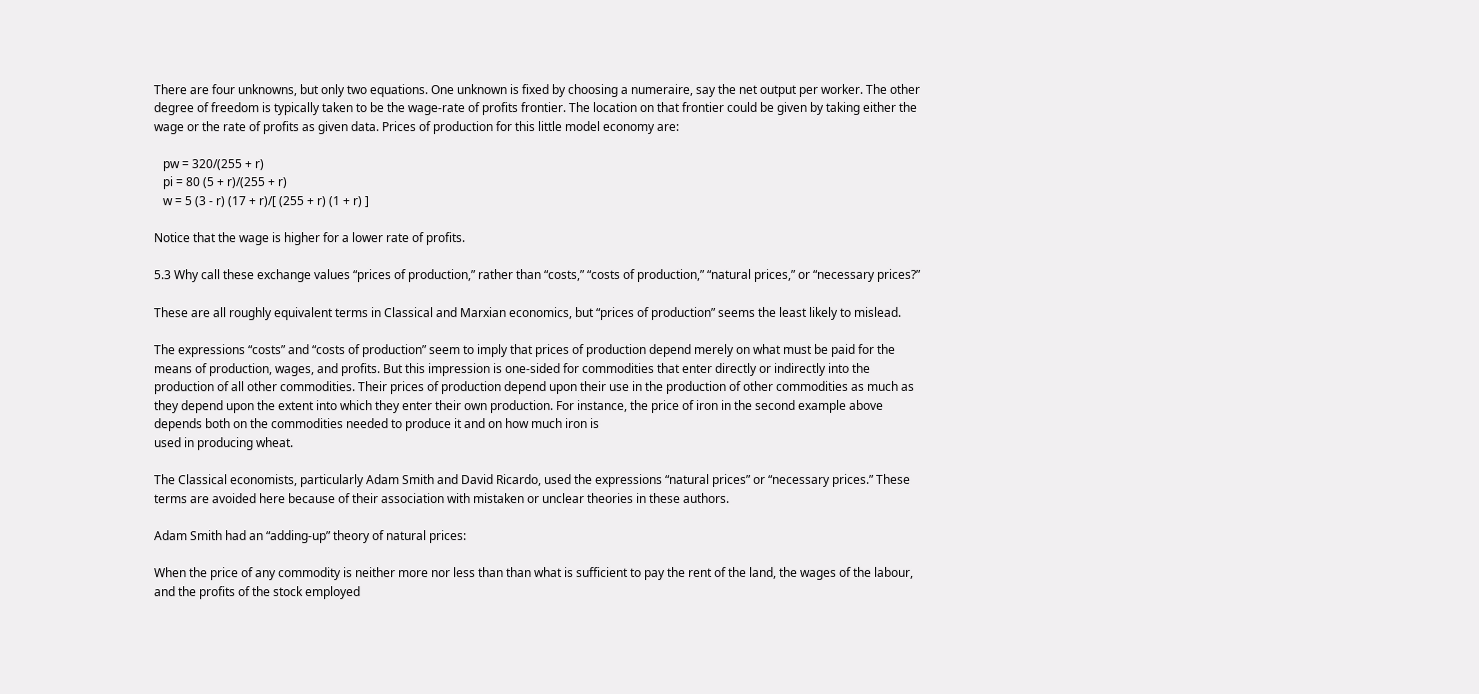There are four unknowns, but only two equations. One unknown is fixed by choosing a numeraire, say the net output per worker. The other degree of freedom is typically taken to be the wage-rate of profits frontier. The location on that frontier could be given by taking either the wage or the rate of profits as given data. Prices of production for this little model economy are:

   pw = 320/(255 + r)
   pi = 80 (5 + r)/(255 + r)
   w = 5 (3 - r) (17 + r)/[ (255 + r) (1 + r) ]

Notice that the wage is higher for a lower rate of profits.

5.3 Why call these exchange values “prices of production,” rather than “costs,” “costs of production,” “natural prices,” or “necessary prices?”

These are all roughly equivalent terms in Classical and Marxian economics, but “prices of production” seems the least likely to mislead.

The expressions “costs” and “costs of production” seem to imply that prices of production depend merely on what must be paid for the means of production, wages, and profits. But this impression is one-sided for commodities that enter directly or indirectly into the production of all other commodities. Their prices of production depend upon their use in the production of other commodities as much as they depend upon the extent into which they enter their own production. For instance, the price of iron in the second example above depends both on the commodities needed to produce it and on how much iron is
used in producing wheat.

The Classical economists, particularly Adam Smith and David Ricardo, used the expressions “natural prices” or “necessary prices.” These terms are avoided here because of their association with mistaken or unclear theories in these authors.

Adam Smith had an “adding-up” theory of natural prices:

When the price of any commodity is neither more nor less than than what is sufficient to pay the rent of the land, the wages of the labour, and the profits of the stock employed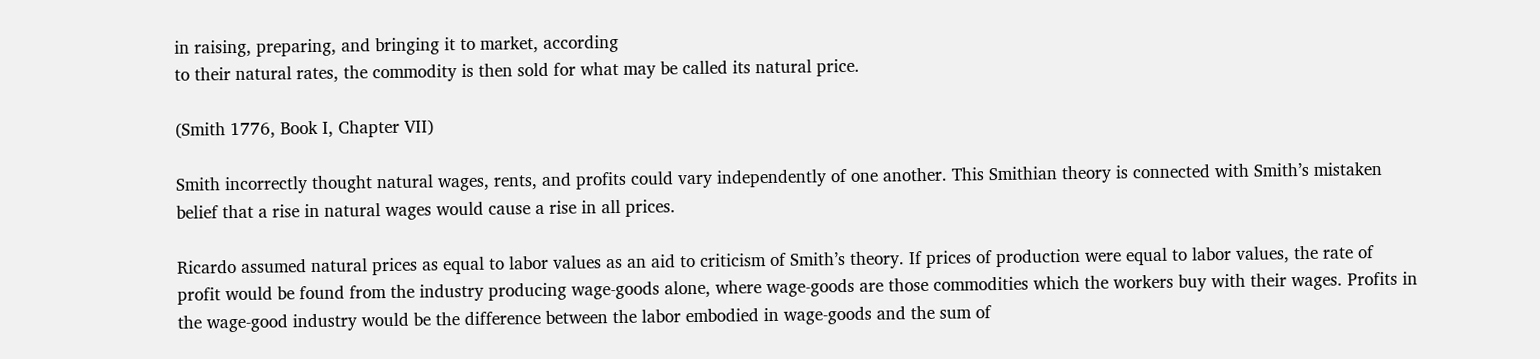in raising, preparing, and bringing it to market, according
to their natural rates, the commodity is then sold for what may be called its natural price.

(Smith 1776, Book I, Chapter VII)

Smith incorrectly thought natural wages, rents, and profits could vary independently of one another. This Smithian theory is connected with Smith’s mistaken belief that a rise in natural wages would cause a rise in all prices.

Ricardo assumed natural prices as equal to labor values as an aid to criticism of Smith’s theory. If prices of production were equal to labor values, the rate of profit would be found from the industry producing wage-goods alone, where wage-goods are those commodities which the workers buy with their wages. Profits in the wage-good industry would be the difference between the labor embodied in wage-goods and the sum of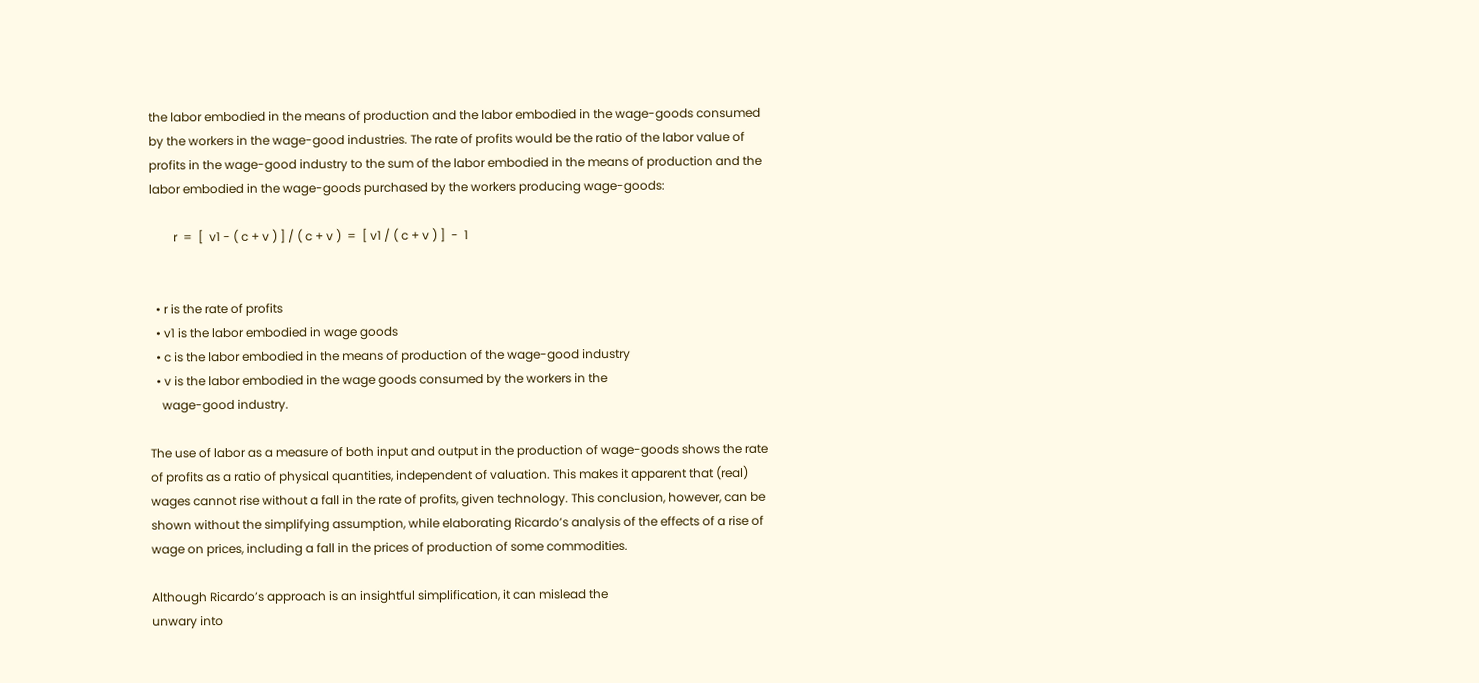the labor embodied in the means of production and the labor embodied in the wage-goods consumed by the workers in the wage-good industries. The rate of profits would be the ratio of the labor value of profits in the wage-good industry to the sum of the labor embodied in the means of production and the labor embodied in the wage-goods purchased by the workers producing wage-goods:

        r  =  [  v1 - ( c + v ) ] / ( c + v )  =  [ v1 / ( c + v ) ]  -  1


  • r is the rate of profits
  • v1 is the labor embodied in wage goods
  • c is the labor embodied in the means of production of the wage-good industry
  • v is the labor embodied in the wage goods consumed by the workers in the
    wage-good industry.

The use of labor as a measure of both input and output in the production of wage-goods shows the rate of profits as a ratio of physical quantities, independent of valuation. This makes it apparent that (real) wages cannot rise without a fall in the rate of profits, given technology. This conclusion, however, can be shown without the simplifying assumption, while elaborating Ricardo’s analysis of the effects of a rise of wage on prices, including a fall in the prices of production of some commodities.

Although Ricardo’s approach is an insightful simplification, it can mislead the
unwary into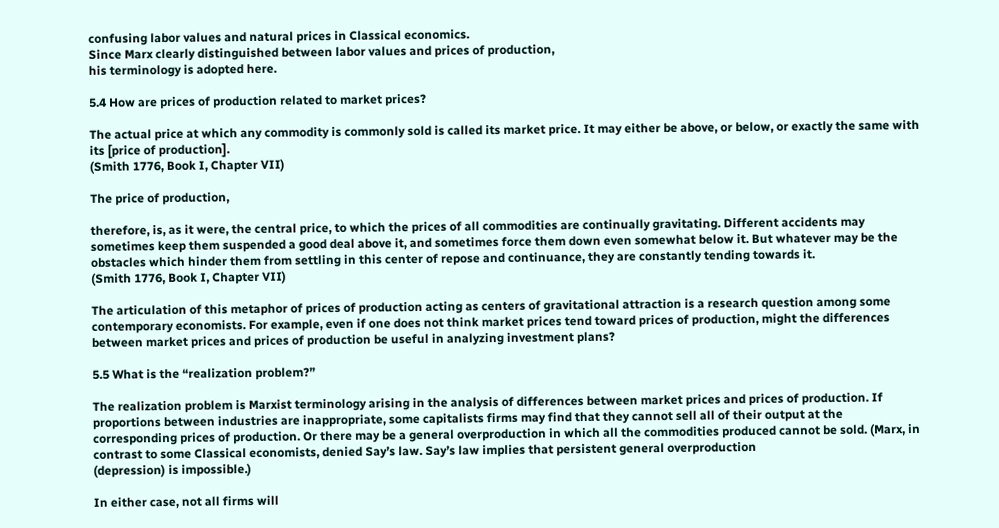confusing labor values and natural prices in Classical economics.
Since Marx clearly distinguished between labor values and prices of production,
his terminology is adopted here.

5.4 How are prices of production related to market prices?

The actual price at which any commodity is commonly sold is called its market price. It may either be above, or below, or exactly the same with its [price of production].
(Smith 1776, Book I, Chapter VII)

The price of production,

therefore, is, as it were, the central price, to which the prices of all commodities are continually gravitating. Different accidents may sometimes keep them suspended a good deal above it, and sometimes force them down even somewhat below it. But whatever may be the obstacles which hinder them from settling in this center of repose and continuance, they are constantly tending towards it.
(Smith 1776, Book I, Chapter VII)

The articulation of this metaphor of prices of production acting as centers of gravitational attraction is a research question among some contemporary economists. For example, even if one does not think market prices tend toward prices of production, might the differences between market prices and prices of production be useful in analyzing investment plans?

5.5 What is the “realization problem?”

The realization problem is Marxist terminology arising in the analysis of differences between market prices and prices of production. If proportions between industries are inappropriate, some capitalists firms may find that they cannot sell all of their output at the corresponding prices of production. Or there may be a general overproduction in which all the commodities produced cannot be sold. (Marx, in contrast to some Classical economists, denied Say’s law. Say’s law implies that persistent general overproduction
(depression) is impossible.)

In either case, not all firms will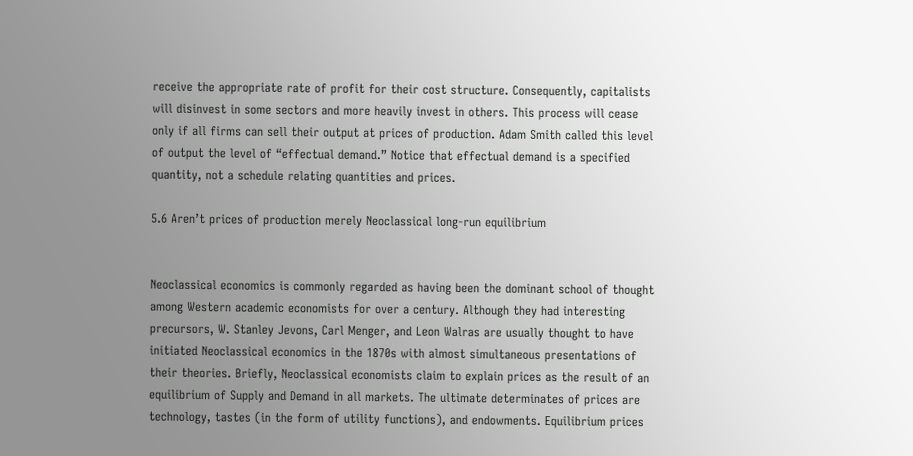receive the appropriate rate of profit for their cost structure. Consequently, capitalists will disinvest in some sectors and more heavily invest in others. This process will cease only if all firms can sell their output at prices of production. Adam Smith called this level of output the level of “effectual demand.” Notice that effectual demand is a specified quantity, not a schedule relating quantities and prices.

5.6 Aren’t prices of production merely Neoclassical long-run equilibrium


Neoclassical economics is commonly regarded as having been the dominant school of thought among Western academic economists for over a century. Although they had interesting precursors, W. Stanley Jevons, Carl Menger, and Leon Walras are usually thought to have initiated Neoclassical economics in the 1870s with almost simultaneous presentations of their theories. Briefly, Neoclassical economists claim to explain prices as the result of an equilibrium of Supply and Demand in all markets. The ultimate determinates of prices are technology, tastes (in the form of utility functions), and endowments. Equilibrium prices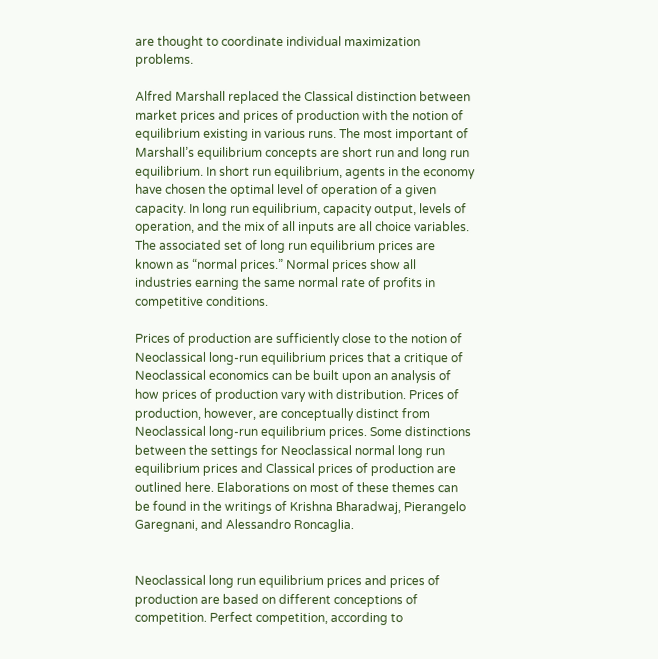are thought to coordinate individual maximization problems.

Alfred Marshall replaced the Classical distinction between market prices and prices of production with the notion of equilibrium existing in various runs. The most important of Marshall’s equilibrium concepts are short run and long run equilibrium. In short run equilibrium, agents in the economy have chosen the optimal level of operation of a given capacity. In long run equilibrium, capacity output, levels of operation, and the mix of all inputs are all choice variables. The associated set of long run equilibrium prices are
known as “normal prices.” Normal prices show all industries earning the same normal rate of profits in competitive conditions.

Prices of production are sufficiently close to the notion of Neoclassical long-run equilibrium prices that a critique of Neoclassical economics can be built upon an analysis of how prices of production vary with distribution. Prices of production, however, are conceptually distinct from Neoclassical long-run equilibrium prices. Some distinctions between the settings for Neoclassical normal long run equilibrium prices and Classical prices of production are outlined here. Elaborations on most of these themes can be found in the writings of Krishna Bharadwaj, Pierangelo Garegnani, and Alessandro Roncaglia.


Neoclassical long run equilibrium prices and prices of production are based on different conceptions of competition. Perfect competition, according to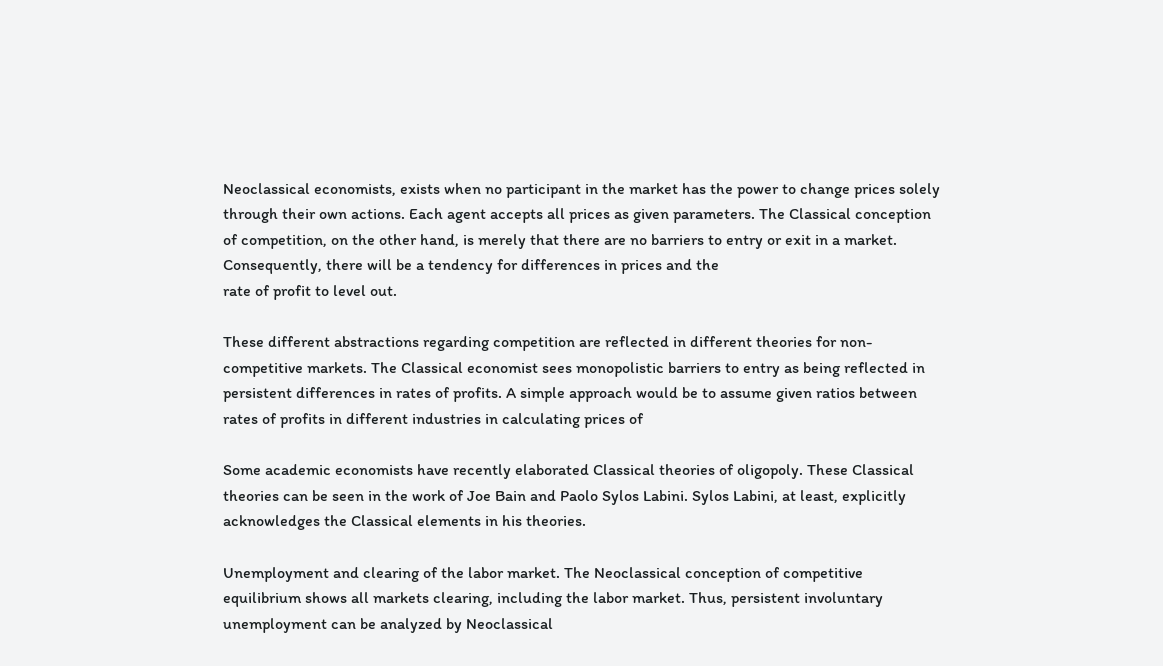Neoclassical economists, exists when no participant in the market has the power to change prices solely through their own actions. Each agent accepts all prices as given parameters. The Classical conception of competition, on the other hand, is merely that there are no barriers to entry or exit in a market. Consequently, there will be a tendency for differences in prices and the
rate of profit to level out.

These different abstractions regarding competition are reflected in different theories for non-competitive markets. The Classical economist sees monopolistic barriers to entry as being reflected in persistent differences in rates of profits. A simple approach would be to assume given ratios between rates of profits in different industries in calculating prices of

Some academic economists have recently elaborated Classical theories of oligopoly. These Classical theories can be seen in the work of Joe Bain and Paolo Sylos Labini. Sylos Labini, at least, explicitly acknowledges the Classical elements in his theories.

Unemployment and clearing of the labor market. The Neoclassical conception of competitive equilibrium shows all markets clearing, including the labor market. Thus, persistent involuntary unemployment can be analyzed by Neoclassical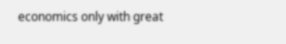economics only with great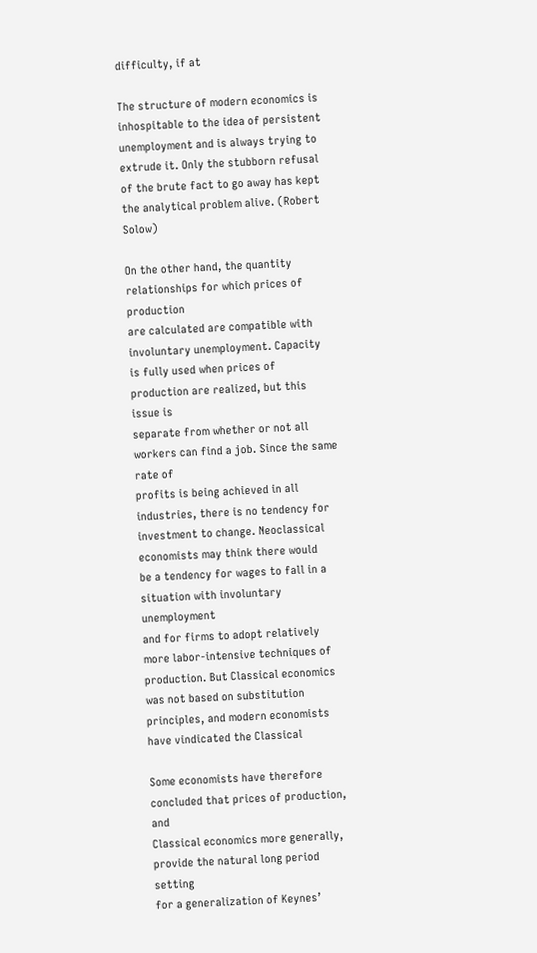difficulty, if at

The structure of modern economics is inhospitable to the idea of persistent unemployment and is always trying to extrude it. Only the stubborn refusal of the brute fact to go away has kept the analytical problem alive. (Robert Solow)

On the other hand, the quantity relationships for which prices of production
are calculated are compatible with involuntary unemployment. Capacity
is fully used when prices of production are realized, but this issue is
separate from whether or not all workers can find a job. Since the same rate of
profits is being achieved in all industries, there is no tendency for
investment to change. Neoclassical economists may think there would
be a tendency for wages to fall in a situation with involuntary unemployment
and for firms to adopt relatively more labor-intensive techniques of
production. But Classical economics was not based on substitution
principles, and modern economists have vindicated the Classical

Some economists have therefore concluded that prices of production, and
Classical economics more generally, provide the natural long period setting
for a generalization of Keynes’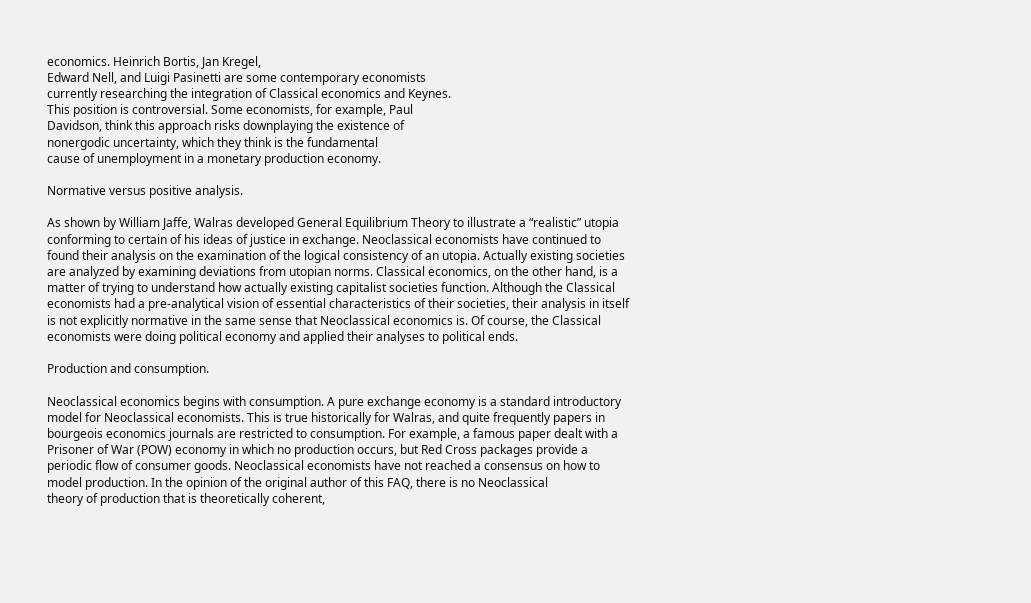economics. Heinrich Bortis, Jan Kregel,
Edward Nell, and Luigi Pasinetti are some contemporary economists
currently researching the integration of Classical economics and Keynes.
This position is controversial. Some economists, for example, Paul
Davidson, think this approach risks downplaying the existence of
nonergodic uncertainty, which they think is the fundamental
cause of unemployment in a monetary production economy.

Normative versus positive analysis.

As shown by William Jaffe, Walras developed General Equilibrium Theory to illustrate a “realistic” utopia conforming to certain of his ideas of justice in exchange. Neoclassical economists have continued to found their analysis on the examination of the logical consistency of an utopia. Actually existing societies are analyzed by examining deviations from utopian norms. Classical economics, on the other hand, is a matter of trying to understand how actually existing capitalist societies function. Although the Classical economists had a pre-analytical vision of essential characteristics of their societies, their analysis in itself is not explicitly normative in the same sense that Neoclassical economics is. Of course, the Classical economists were doing political economy and applied their analyses to political ends.

Production and consumption.

Neoclassical economics begins with consumption. A pure exchange economy is a standard introductory model for Neoclassical economists. This is true historically for Walras, and quite frequently papers in bourgeois economics journals are restricted to consumption. For example, a famous paper dealt with a Prisoner of War (POW) economy in which no production occurs, but Red Cross packages provide a periodic flow of consumer goods. Neoclassical economists have not reached a consensus on how to model production. In the opinion of the original author of this FAQ, there is no Neoclassical
theory of production that is theoretically coherent,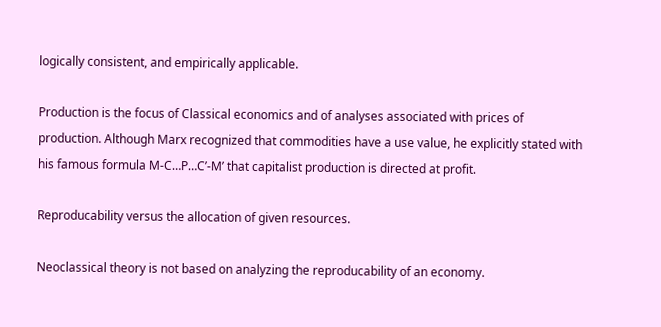logically consistent, and empirically applicable.

Production is the focus of Classical economics and of analyses associated with prices of production. Although Marx recognized that commodities have a use value, he explicitly stated with his famous formula M-C…P…C’-M’ that capitalist production is directed at profit.

Reproducability versus the allocation of given resources.

Neoclassical theory is not based on analyzing the reproducability of an economy.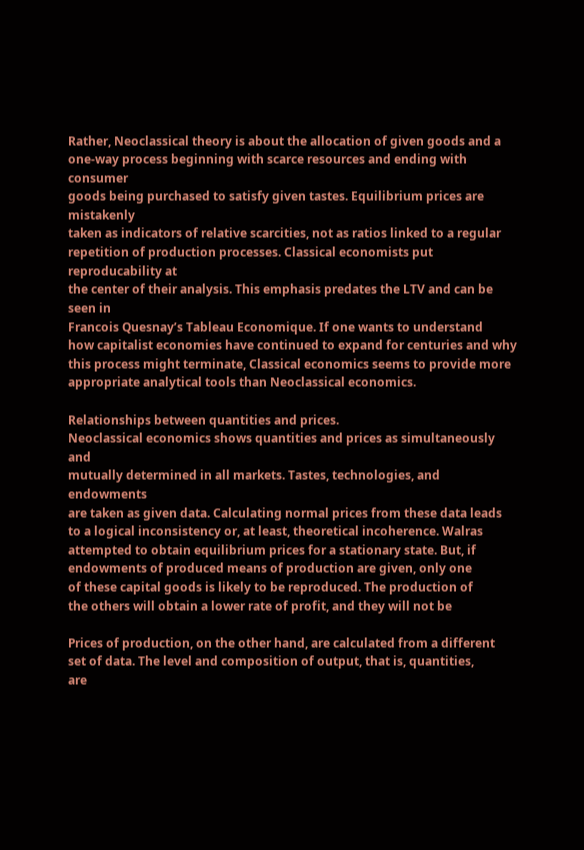Rather, Neoclassical theory is about the allocation of given goods and a
one-way process beginning with scarce resources and ending with consumer
goods being purchased to satisfy given tastes. Equilibrium prices are mistakenly
taken as indicators of relative scarcities, not as ratios linked to a regular
repetition of production processes. Classical economists put reproducability at
the center of their analysis. This emphasis predates the LTV and can be seen in
Francois Quesnay’s Tableau Economique. If one wants to understand
how capitalist economies have continued to expand for centuries and why
this process might terminate, Classical economics seems to provide more
appropriate analytical tools than Neoclassical economics.

Relationships between quantities and prices.
Neoclassical economics shows quantities and prices as simultaneously and
mutually determined in all markets. Tastes, technologies, and endowments
are taken as given data. Calculating normal prices from these data leads
to a logical inconsistency or, at least, theoretical incoherence. Walras
attempted to obtain equilibrium prices for a stationary state. But, if
endowments of produced means of production are given, only one
of these capital goods is likely to be reproduced. The production of
the others will obtain a lower rate of profit, and they will not be

Prices of production, on the other hand, are calculated from a different
set of data. The level and composition of output, that is, quantities,
are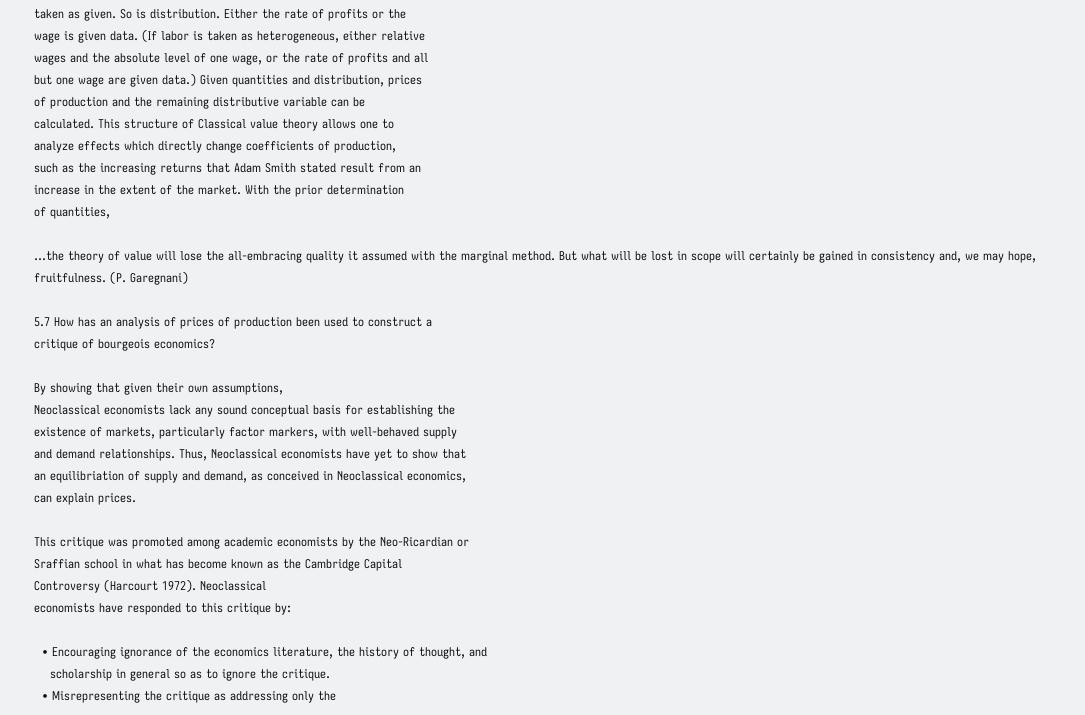taken as given. So is distribution. Either the rate of profits or the
wage is given data. (If labor is taken as heterogeneous, either relative
wages and the absolute level of one wage, or the rate of profits and all
but one wage are given data.) Given quantities and distribution, prices
of production and the remaining distributive variable can be
calculated. This structure of Classical value theory allows one to
analyze effects which directly change coefficients of production,
such as the increasing returns that Adam Smith stated result from an
increase in the extent of the market. With the prior determination
of quantities,

…the theory of value will lose the all-embracing quality it assumed with the marginal method. But what will be lost in scope will certainly be gained in consistency and, we may hope, fruitfulness. (P. Garegnani)

5.7 How has an analysis of prices of production been used to construct a
critique of bourgeois economics?

By showing that given their own assumptions,
Neoclassical economists lack any sound conceptual basis for establishing the
existence of markets, particularly factor markers, with well-behaved supply
and demand relationships. Thus, Neoclassical economists have yet to show that
an equilibriation of supply and demand, as conceived in Neoclassical economics,
can explain prices.

This critique was promoted among academic economists by the Neo-Ricardian or
Sraffian school in what has become known as the Cambridge Capital
Controversy (Harcourt 1972). Neoclassical
economists have responded to this critique by:

  • Encouraging ignorance of the economics literature, the history of thought, and
    scholarship in general so as to ignore the critique.
  • Misrepresenting the critique as addressing only the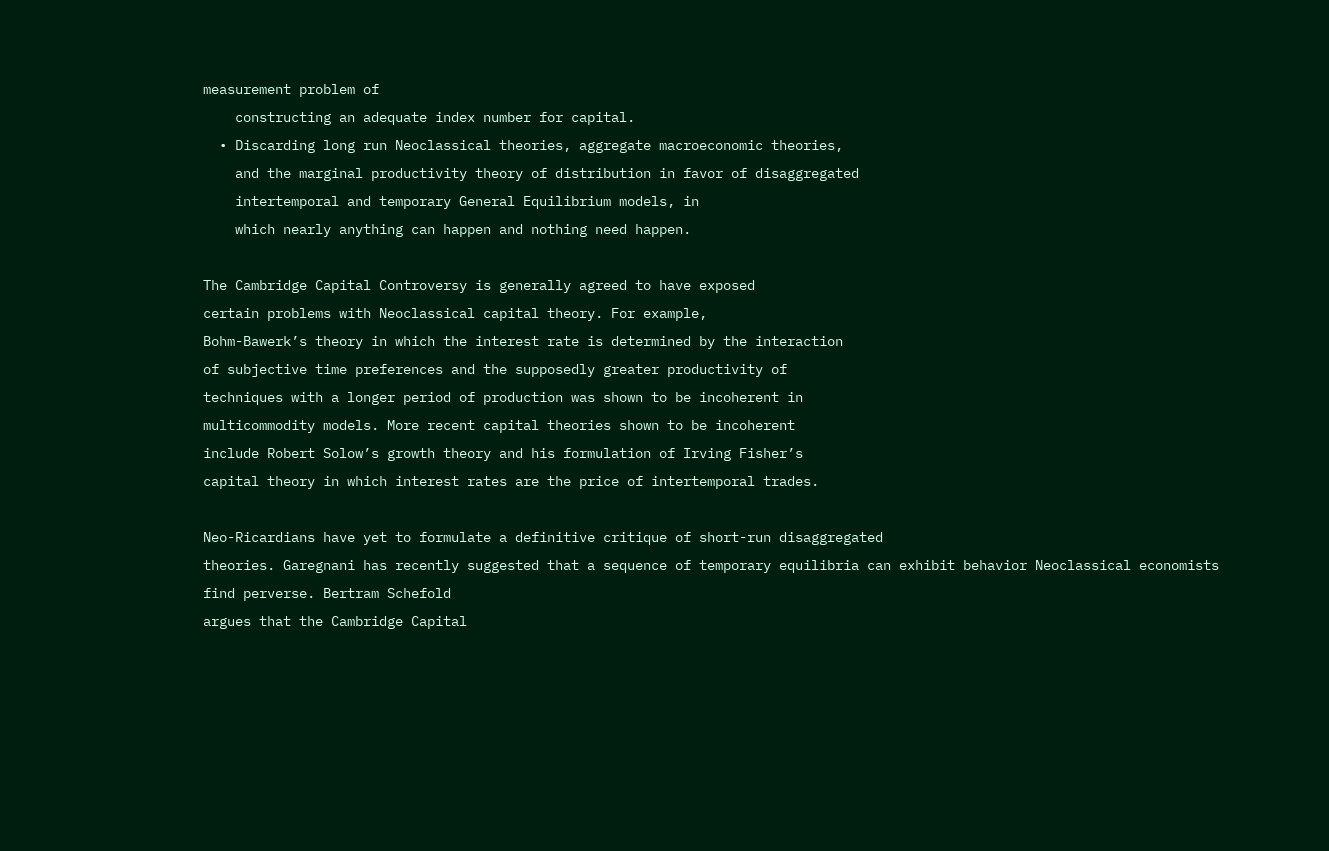measurement problem of
    constructing an adequate index number for capital.
  • Discarding long run Neoclassical theories, aggregate macroeconomic theories,
    and the marginal productivity theory of distribution in favor of disaggregated
    intertemporal and temporary General Equilibrium models, in
    which nearly anything can happen and nothing need happen.

The Cambridge Capital Controversy is generally agreed to have exposed
certain problems with Neoclassical capital theory. For example,
Bohm-Bawerk’s theory in which the interest rate is determined by the interaction
of subjective time preferences and the supposedly greater productivity of
techniques with a longer period of production was shown to be incoherent in
multicommodity models. More recent capital theories shown to be incoherent
include Robert Solow’s growth theory and his formulation of Irving Fisher’s
capital theory in which interest rates are the price of intertemporal trades.

Neo-Ricardians have yet to formulate a definitive critique of short-run disaggregated
theories. Garegnani has recently suggested that a sequence of temporary equilibria can exhibit behavior Neoclassical economists find perverse. Bertram Schefold
argues that the Cambridge Capital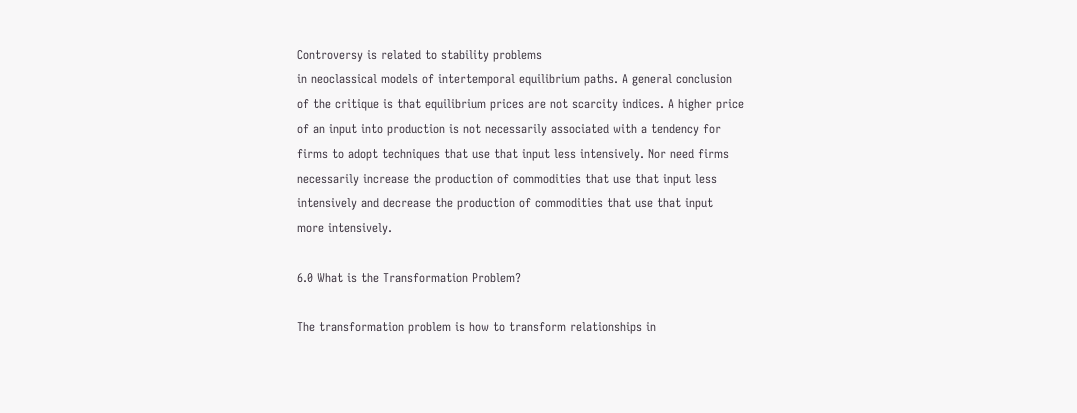Controversy is related to stability problems
in neoclassical models of intertemporal equilibrium paths. A general conclusion
of the critique is that equilibrium prices are not scarcity indices. A higher price
of an input into production is not necessarily associated with a tendency for
firms to adopt techniques that use that input less intensively. Nor need firms
necessarily increase the production of commodities that use that input less
intensively and decrease the production of commodities that use that input
more intensively.

6.0 What is the Transformation Problem?

The transformation problem is how to transform relationships in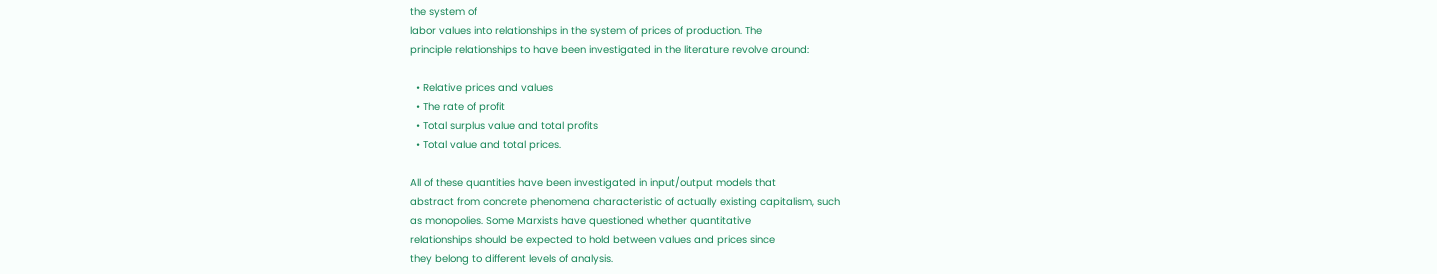the system of
labor values into relationships in the system of prices of production. The
principle relationships to have been investigated in the literature revolve around:

  • Relative prices and values
  • The rate of profit
  • Total surplus value and total profits
  • Total value and total prices.

All of these quantities have been investigated in input/output models that
abstract from concrete phenomena characteristic of actually existing capitalism, such
as monopolies. Some Marxists have questioned whether quantitative
relationships should be expected to hold between values and prices since
they belong to different levels of analysis.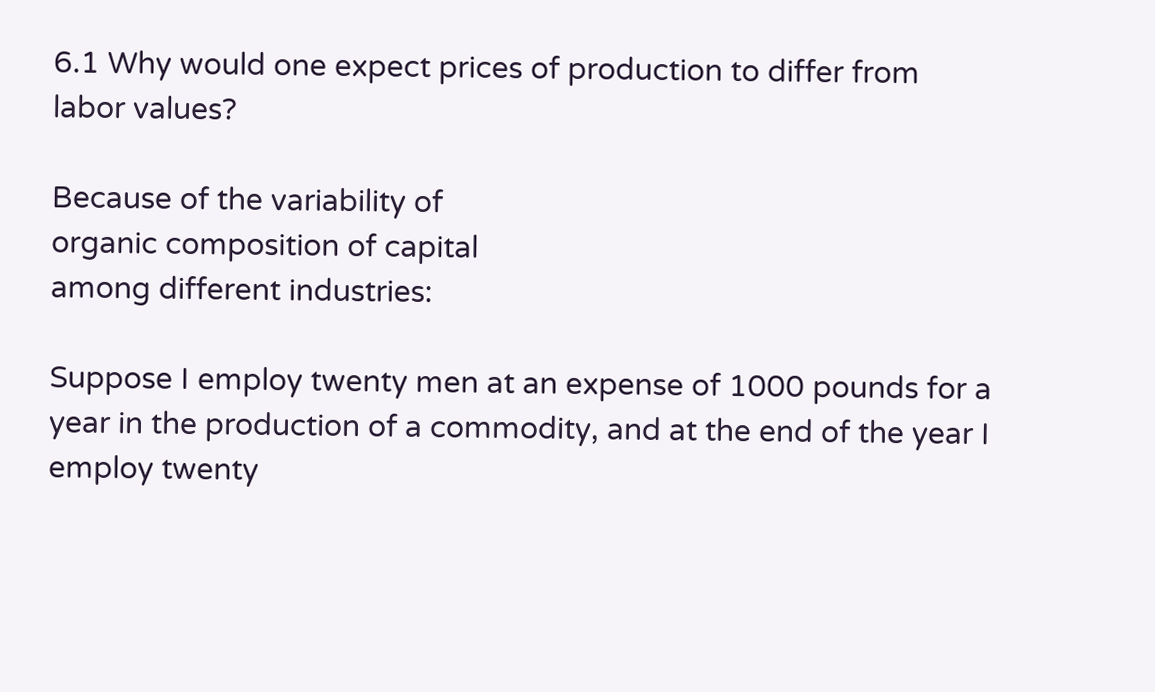6.1 Why would one expect prices of production to differ from
labor values?

Because of the variability of
organic composition of capital
among different industries:

Suppose I employ twenty men at an expense of 1000 pounds for a year in the production of a commodity, and at the end of the year I employ twenty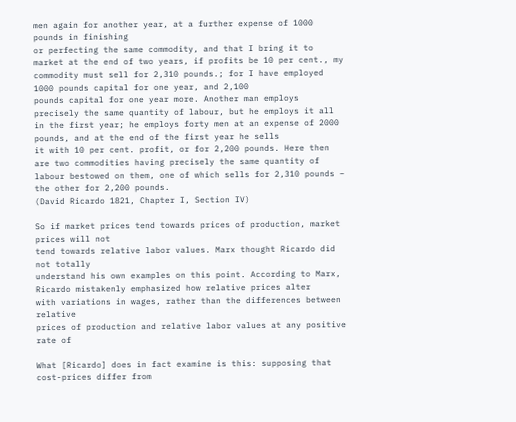men again for another year, at a further expense of 1000 pounds in finishing
or perfecting the same commodity, and that I bring it to market at the end of two years, if profits be 10 per cent., my commodity must sell for 2,310 pounds.; for I have employed 1000 pounds capital for one year, and 2,100
pounds capital for one year more. Another man employs precisely the same quantity of labour, but he employs it all in the first year; he employs forty men at an expense of 2000 pounds, and at the end of the first year he sells
it with 10 per cent. profit, or for 2,200 pounds. Here then are two commodities having precisely the same quantity of labour bestowed on them, one of which sells for 2,310 pounds – the other for 2,200 pounds.
(David Ricardo 1821, Chapter I, Section IV)

So if market prices tend towards prices of production, market prices will not
tend towards relative labor values. Marx thought Ricardo did not totally
understand his own examples on this point. According to Marx,
Ricardo mistakenly emphasized how relative prices alter
with variations in wages, rather than the differences between relative
prices of production and relative labor values at any positive rate of

What [Ricardo] does in fact examine is this: supposing that cost-prices differ from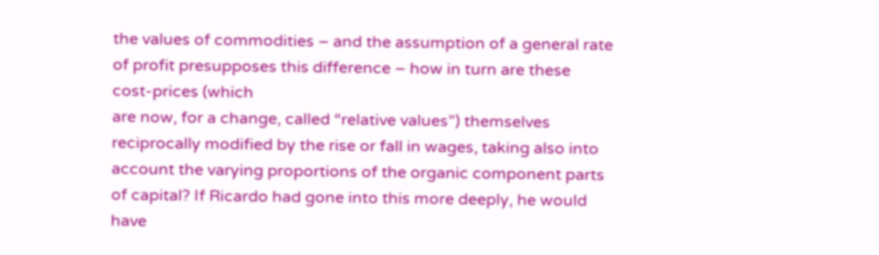the values of commodities – and the assumption of a general rate of profit presupposes this difference – how in turn are these cost-prices (which
are now, for a change, called “relative values”) themselves reciprocally modified by the rise or fall in wages, taking also into account the varying proportions of the organic component parts of capital? If Ricardo had gone into this more deeply, he would have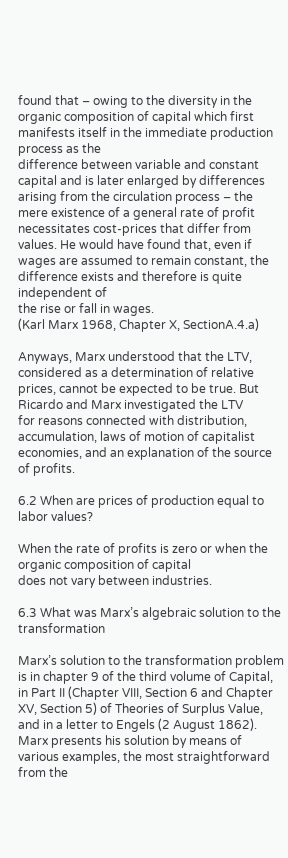found that – owing to the diversity in the organic composition of capital which first manifests itself in the immediate production process as the
difference between variable and constant capital and is later enlarged by differences arising from the circulation process – the mere existence of a general rate of profit necessitates cost-prices that differ from values. He would have found that, even if wages are assumed to remain constant, the difference exists and therefore is quite independent of
the rise or fall in wages.
(Karl Marx 1968, Chapter X, SectionA.4.a)

Anyways, Marx understood that the LTV, considered as a determination of relative
prices, cannot be expected to be true. But Ricardo and Marx investigated the LTV
for reasons connected with distribution, accumulation, laws of motion of capitalist
economies, and an explanation of the source of profits.

6.2 When are prices of production equal to labor values?

When the rate of profits is zero or when the organic composition of capital
does not vary between industries.

6.3 What was Marx’s algebraic solution to the transformation

Marx’s solution to the transformation problem is in chapter 9 of the third volume of Capital,
in Part II (Chapter VIII, Section 6 and Chapter XV, Section 5) of Theories of Surplus Value, and in a letter to Engels (2 August 1862). Marx presents his solution by means of various examples, the most straightforward from the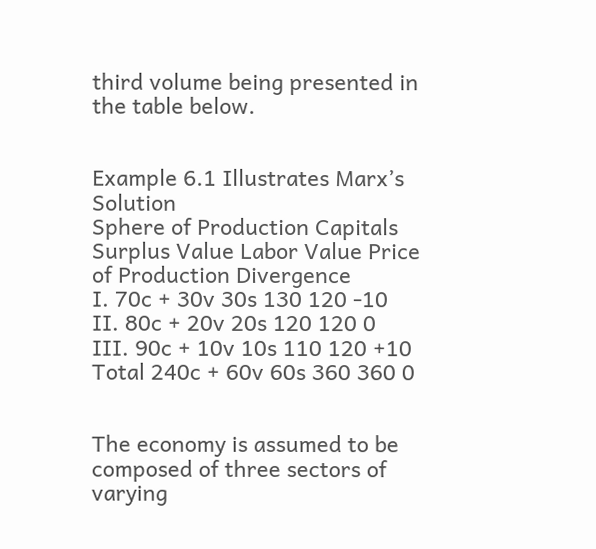third volume being presented in the table below.


Example 6.1 Illustrates Marx’s Solution
Sphere of Production Capitals Surplus Value Labor Value Price of Production Divergence
I. 70c + 30v 30s 130 120 -10
II. 80c + 20v 20s 120 120 0
III. 90c + 10v 10s 110 120 +10
Total 240c + 60v 60s 360 360 0


The economy is assumed to be composed of three sectors of varying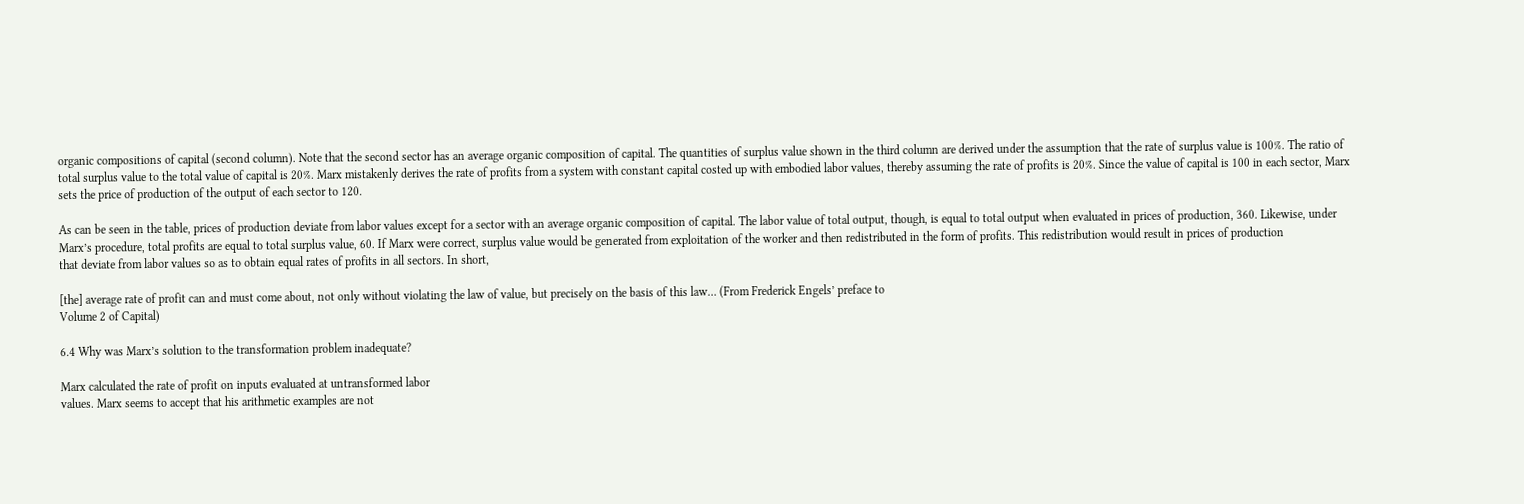organic compositions of capital (second column). Note that the second sector has an average organic composition of capital. The quantities of surplus value shown in the third column are derived under the assumption that the rate of surplus value is 100%. The ratio of total surplus value to the total value of capital is 20%. Marx mistakenly derives the rate of profits from a system with constant capital costed up with embodied labor values, thereby assuming the rate of profits is 20%. Since the value of capital is 100 in each sector, Marx sets the price of production of the output of each sector to 120.

As can be seen in the table, prices of production deviate from labor values except for a sector with an average organic composition of capital. The labor value of total output, though, is equal to total output when evaluated in prices of production, 360. Likewise, under Marx’s procedure, total profits are equal to total surplus value, 60. If Marx were correct, surplus value would be generated from exploitation of the worker and then redistributed in the form of profits. This redistribution would result in prices of production
that deviate from labor values so as to obtain equal rates of profits in all sectors. In short,

[the] average rate of profit can and must come about, not only without violating the law of value, but precisely on the basis of this law… (From Frederick Engels’ preface to
Volume 2 of Capital)

6.4 Why was Marx’s solution to the transformation problem inadequate?

Marx calculated the rate of profit on inputs evaluated at untransformed labor
values. Marx seems to accept that his arithmetic examples are not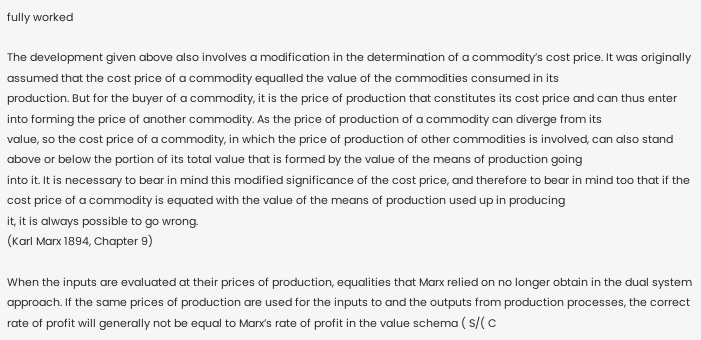fully worked

The development given above also involves a modification in the determination of a commodity’s cost price. It was originally assumed that the cost price of a commodity equalled the value of the commodities consumed in its
production. But for the buyer of a commodity, it is the price of production that constitutes its cost price and can thus enter into forming the price of another commodity. As the price of production of a commodity can diverge from its
value, so the cost price of a commodity, in which the price of production of other commodities is involved, can also stand above or below the portion of its total value that is formed by the value of the means of production going
into it. It is necessary to bear in mind this modified significance of the cost price, and therefore to bear in mind too that if the cost price of a commodity is equated with the value of the means of production used up in producing
it, it is always possible to go wrong.
(Karl Marx 1894, Chapter 9)

When the inputs are evaluated at their prices of production, equalities that Marx relied on no longer obtain in the dual system approach. If the same prices of production are used for the inputs to and the outputs from production processes, the correct rate of profit will generally not be equal to Marx’s rate of profit in the value schema ( S/( C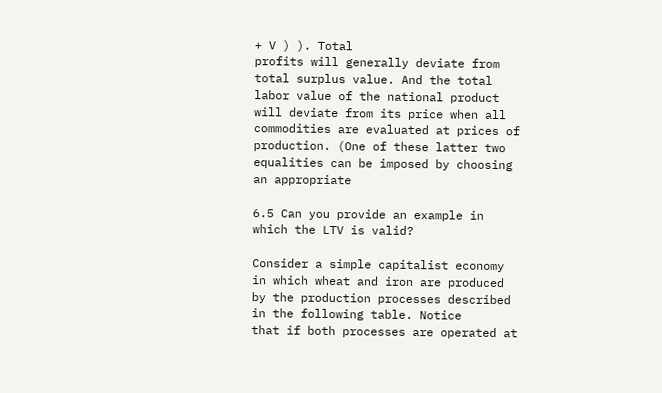+ V ) ). Total
profits will generally deviate from total surplus value. And the total labor value of the national product will deviate from its price when all commodities are evaluated at prices of production. (One of these latter two equalities can be imposed by choosing an appropriate

6.5 Can you provide an example in which the LTV is valid?

Consider a simple capitalist economy in which wheat and iron are produced
by the production processes described in the following table. Notice
that if both processes are operated at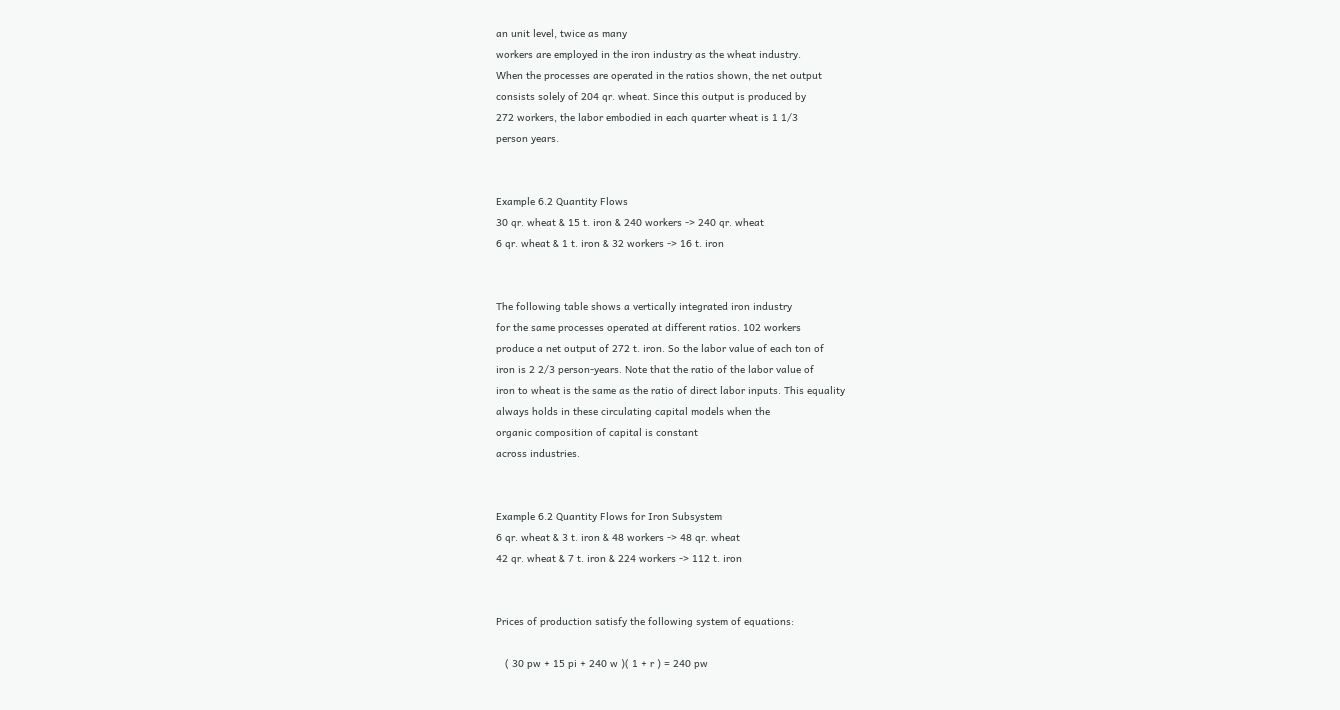an unit level, twice as many
workers are employed in the iron industry as the wheat industry.
When the processes are operated in the ratios shown, the net output
consists solely of 204 qr. wheat. Since this output is produced by
272 workers, the labor embodied in each quarter wheat is 1 1/3
person years.


Example 6.2 Quantity Flows
30 qr. wheat & 15 t. iron & 240 workers -> 240 qr. wheat
6 qr. wheat & 1 t. iron & 32 workers -> 16 t. iron


The following table shows a vertically integrated iron industry
for the same processes operated at different ratios. 102 workers
produce a net output of 272 t. iron. So the labor value of each ton of
iron is 2 2/3 person-years. Note that the ratio of the labor value of
iron to wheat is the same as the ratio of direct labor inputs. This equality
always holds in these circulating capital models when the
organic composition of capital is constant
across industries.


Example 6.2 Quantity Flows for Iron Subsystem
6 qr. wheat & 3 t. iron & 48 workers -> 48 qr. wheat
42 qr. wheat & 7 t. iron & 224 workers -> 112 t. iron


Prices of production satisfy the following system of equations:

   ( 30 pw + 15 pi + 240 w )( 1 + r ) = 240 pw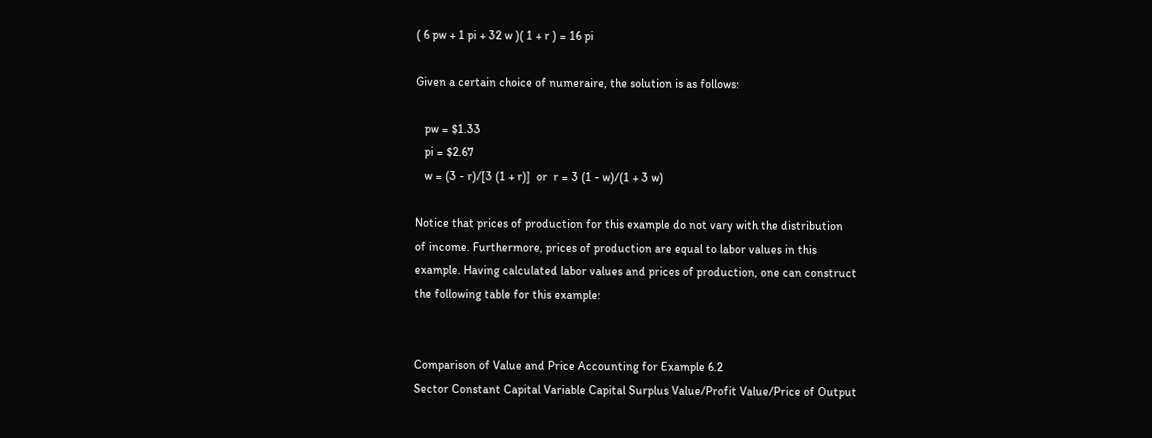( 6 pw + 1 pi + 32 w )( 1 + r ) = 16 pi

Given a certain choice of numeraire, the solution is as follows:

   pw = $1.33
   pi = $2.67
   w = (3 - r)/[3 (1 + r)]  or  r = 3 (1 - w)/(1 + 3 w)

Notice that prices of production for this example do not vary with the distribution
of income. Furthermore, prices of production are equal to labor values in this
example. Having calculated labor values and prices of production, one can construct
the following table for this example:


Comparison of Value and Price Accounting for Example 6.2
Sector Constant Capital Variable Capital Surplus Value/Profit Value/Price of Output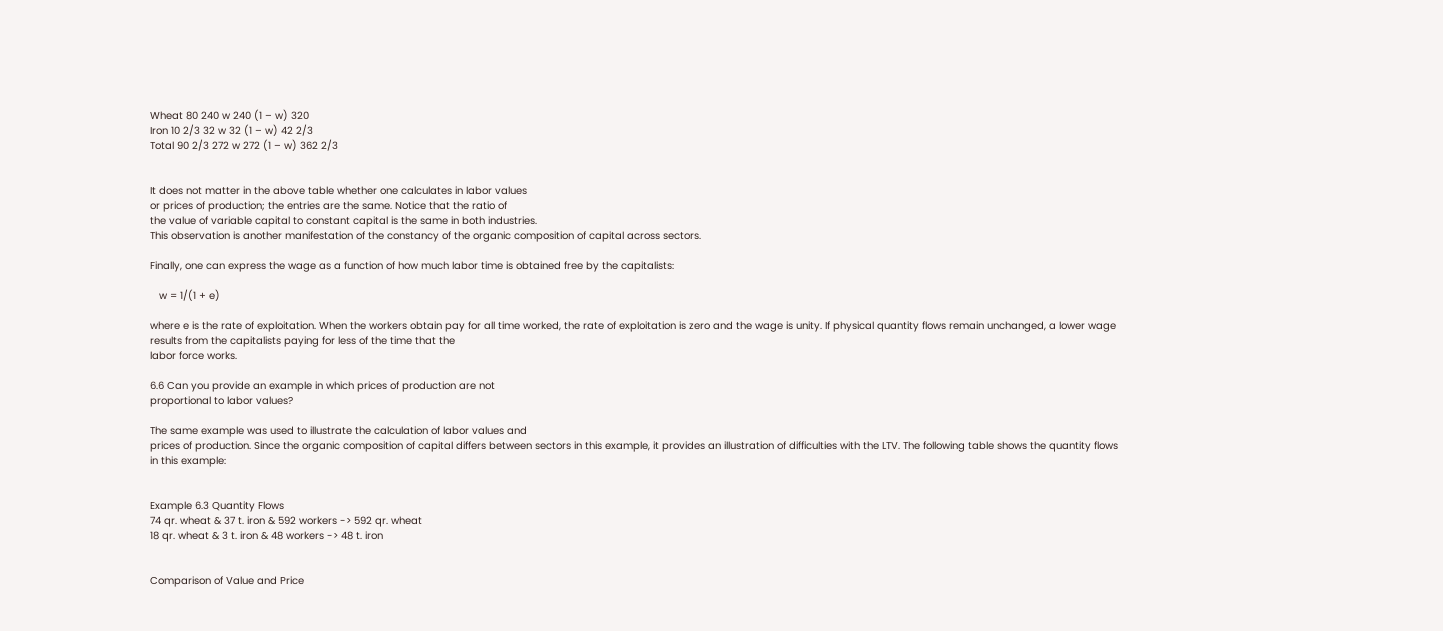Wheat 80 240 w 240 (1 – w) 320
Iron 10 2/3 32 w 32 (1 – w) 42 2/3
Total 90 2/3 272 w 272 (1 – w) 362 2/3


It does not matter in the above table whether one calculates in labor values
or prices of production; the entries are the same. Notice that the ratio of
the value of variable capital to constant capital is the same in both industries.
This observation is another manifestation of the constancy of the organic composition of capital across sectors.

Finally, one can express the wage as a function of how much labor time is obtained free by the capitalists:

   w = 1/(1 + e)

where e is the rate of exploitation. When the workers obtain pay for all time worked, the rate of exploitation is zero and the wage is unity. If physical quantity flows remain unchanged, a lower wage results from the capitalists paying for less of the time that the
labor force works.

6.6 Can you provide an example in which prices of production are not
proportional to labor values?

The same example was used to illustrate the calculation of labor values and
prices of production. Since the organic composition of capital differs between sectors in this example, it provides an illustration of difficulties with the LTV. The following table shows the quantity flows in this example:


Example 6.3 Quantity Flows
74 qr. wheat & 37 t. iron & 592 workers -> 592 qr. wheat
18 qr. wheat & 3 t. iron & 48 workers -> 48 t. iron


Comparison of Value and Price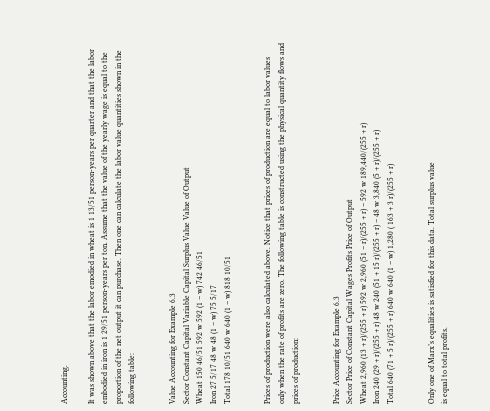Accounting.

It was shown above that the labor emodied in wheat is 1 13/51 person-years per quarter and that the labor embodied in iron is 1 29/51 person-years per ton. Assume that the value of the yearly wage is equal to the proportion of the net output it can purchase. Then one can calculate the labor value quantities shown in the following table:


Value Accounting for Example 6.3
Sector Constant Capital Variable Capital Surplus Value Value of Output
Wheat 150 46/51 592 w 592 (1 – w) 742 46/51
Iron 27 5/17 48 w 48 (1 – w) 75 5/17
Total 178 10/51 640 w 640 (1 – w) 818 10/51


Prices of production were also calculated above. Notice that prices of production are equal to labor values only when the rate of profits are zero. The following table is constructed using the physical quantity flows and prices of production:


Price Accounting for Example 6.3
Sector Price of Constant Capital Wages Profits Price of Output
Wheat 2,960 (13 + r)/(255 + r) 592 w 2,960 (51 – r)/(255 + r) – 592 w 189,440/(255 + r)
Iron 240 (29 + r)/(255 + r) 48 w 240 (51 + 15 r)/(255 + r) – 48 w 3,840 (5 + r)/(255 + r)
Total 640 (71 + 5 r)/(255 + r) 640 w 640 (1 – w) 1,280 ( 163 + 3 r)/(255 + r)


Only one of Marx’s equalities is satisfied for this data. Total surplus value
is equal to total profits.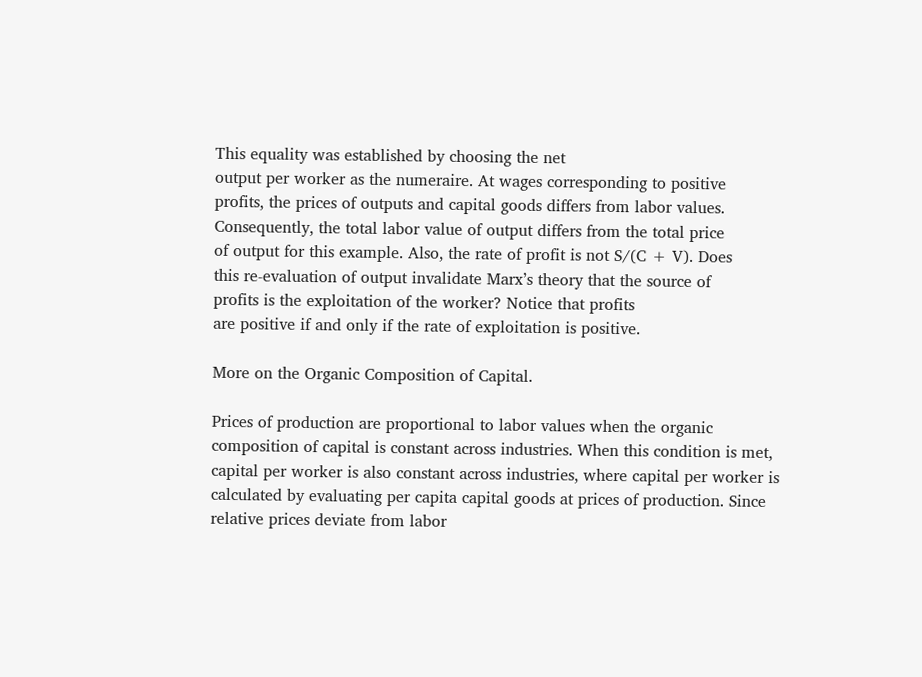This equality was established by choosing the net
output per worker as the numeraire. At wages corresponding to positive
profits, the prices of outputs and capital goods differs from labor values.
Consequently, the total labor value of output differs from the total price
of output for this example. Also, the rate of profit is not S/(C + V). Does
this re-evaluation of output invalidate Marx’s theory that the source of
profits is the exploitation of the worker? Notice that profits
are positive if and only if the rate of exploitation is positive.

More on the Organic Composition of Capital.

Prices of production are proportional to labor values when the organic composition of capital is constant across industries. When this condition is met, capital per worker is also constant across industries, where capital per worker is calculated by evaluating per capita capital goods at prices of production. Since relative prices deviate from labor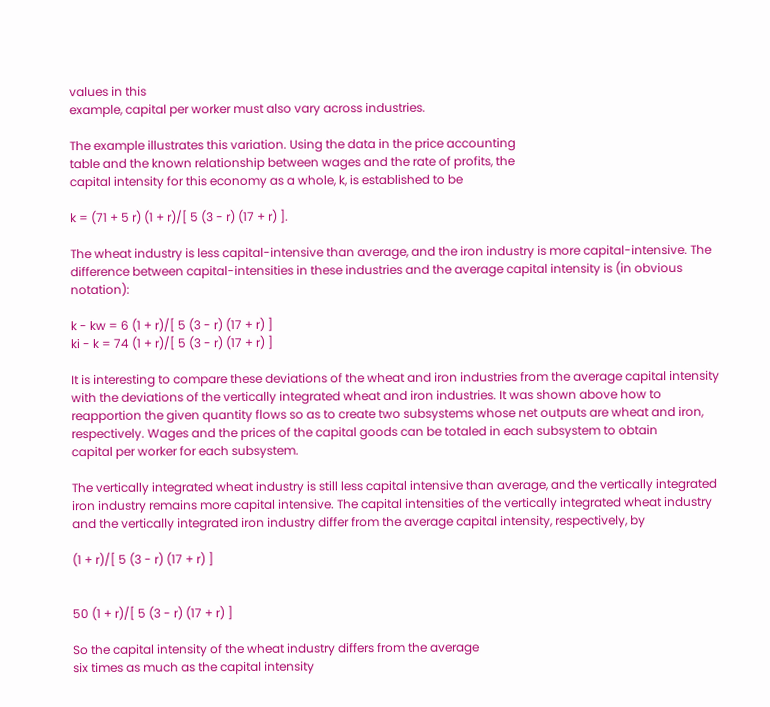values in this
example, capital per worker must also vary across industries.

The example illustrates this variation. Using the data in the price accounting
table and the known relationship between wages and the rate of profits, the
capital intensity for this economy as a whole, k, is established to be

k = (71 + 5 r) (1 + r)/[ 5 (3 - r) (17 + r) ].

The wheat industry is less capital-intensive than average, and the iron industry is more capital-intensive. The difference between capital-intensities in these industries and the average capital intensity is (in obvious notation):

k - kw = 6 (1 + r)/[ 5 (3 - r) (17 + r) ]
ki - k = 74 (1 + r)/[ 5 (3 - r) (17 + r) ]

It is interesting to compare these deviations of the wheat and iron industries from the average capital intensity with the deviations of the vertically integrated wheat and iron industries. It was shown above how to reapportion the given quantity flows so as to create two subsystems whose net outputs are wheat and iron, respectively. Wages and the prices of the capital goods can be totaled in each subsystem to obtain
capital per worker for each subsystem.

The vertically integrated wheat industry is still less capital intensive than average, and the vertically integrated iron industry remains more capital intensive. The capital intensities of the vertically integrated wheat industry and the vertically integrated iron industry differ from the average capital intensity, respectively, by

(1 + r)/[ 5 (3 - r) (17 + r) ]


50 (1 + r)/[ 5 (3 - r) (17 + r) ]

So the capital intensity of the wheat industry differs from the average
six times as much as the capital intensity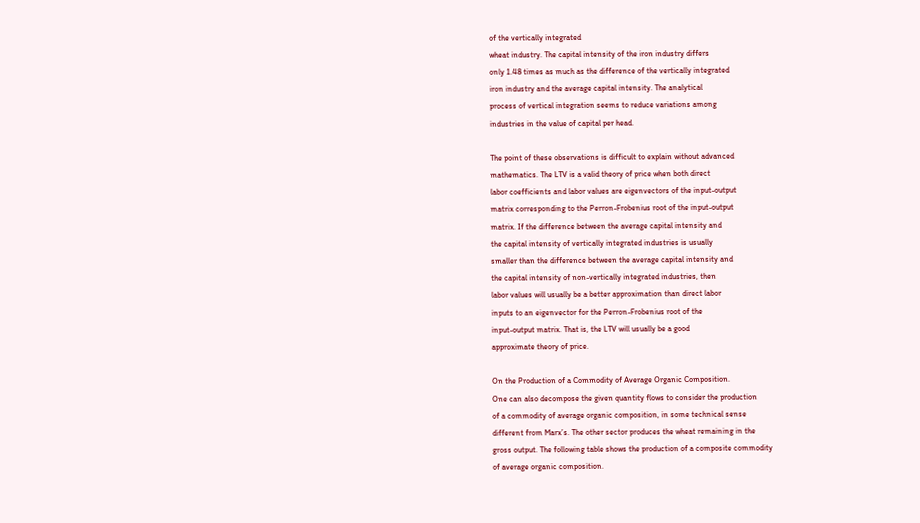of the vertically integrated
wheat industry. The capital intensity of the iron industry differs
only 1.48 times as much as the difference of the vertically integrated
iron industry and the average capital intensity. The analytical
process of vertical integration seems to reduce variations among
industries in the value of capital per head.

The point of these observations is difficult to explain without advanced
mathematics. The LTV is a valid theory of price when both direct
labor coefficients and labor values are eigenvectors of the input-output
matrix corresponding to the Perron-Frobenius root of the input-output
matrix. If the difference between the average capital intensity and
the capital intensity of vertically integrated industries is usually
smaller than the difference between the average capital intensity and
the capital intensity of non-vertically integrated industries, then
labor values will usually be a better approximation than direct labor
inputs to an eigenvector for the Perron-Frobenius root of the
input-output matrix. That is, the LTV will usually be a good
approximate theory of price.

On the Production of a Commodity of Average Organic Composition.
One can also decompose the given quantity flows to consider the production
of a commodity of average organic composition, in some technical sense
different from Marx’s. The other sector produces the wheat remaining in the
gross output. The following table shows the production of a composite commodity
of average organic composition.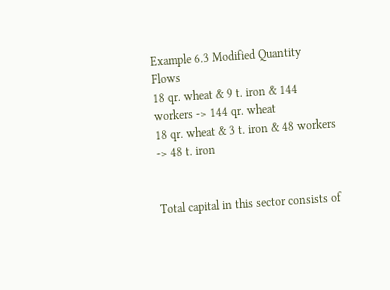Example 6.3 Modified Quantity Flows
18 qr. wheat & 9 t. iron & 144 workers -> 144 qr. wheat
18 qr. wheat & 3 t. iron & 48 workers -> 48 t. iron


Total capital in this sector consists of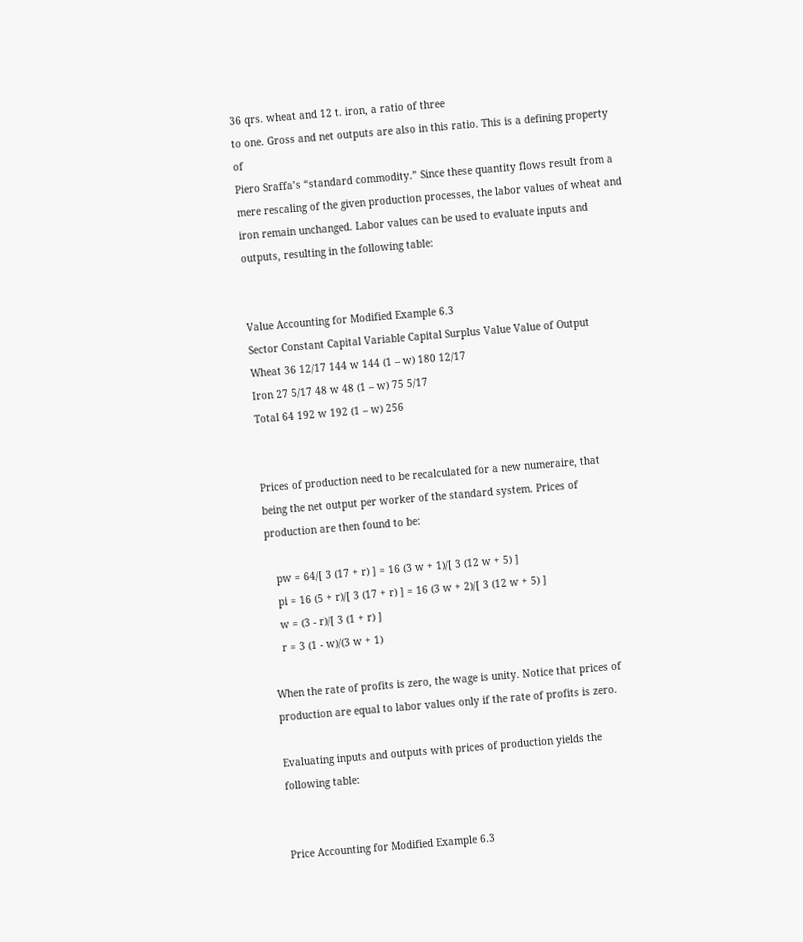36 qrs. wheat and 12 t. iron, a ratio of three
to one. Gross and net outputs are also in this ratio. This is a defining property of
Piero Sraffa’s “standard commodity.” Since these quantity flows result from a mere rescaling of the given production processes, the labor values of wheat and iron remain unchanged. Labor values can be used to evaluate inputs and outputs, resulting in the following table:


Value Accounting for Modified Example 6.3
Sector Constant Capital Variable Capital Surplus Value Value of Output
Wheat 36 12/17 144 w 144 (1 – w) 180 12/17
Iron 27 5/17 48 w 48 (1 – w) 75 5/17
Total 64 192 w 192 (1 – w) 256


Prices of production need to be recalculated for a new numeraire, that
being the net output per worker of the standard system. Prices of
production are then found to be:

   pw = 64/[ 3 (17 + r) ] = 16 (3 w + 1)/[ 3 (12 w + 5) ]
   pi = 16 (5 + r)/[ 3 (17 + r) ] = 16 (3 w + 2)/[ 3 (12 w + 5) ]
   w = (3 - r)/[ 3 (1 + r) ]
   r = 3 (1 - w)/(3 w + 1)

When the rate of profits is zero, the wage is unity. Notice that prices of production are equal to labor values only if the rate of profits is zero.

Evaluating inputs and outputs with prices of production yields the
following table:


Price Accounting for Modified Example 6.3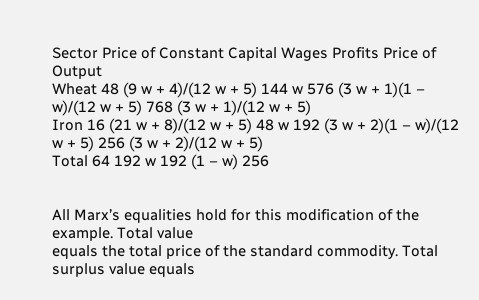Sector Price of Constant Capital Wages Profits Price of Output
Wheat 48 (9 w + 4)/(12 w + 5) 144 w 576 (3 w + 1)(1 – w)/(12 w + 5) 768 (3 w + 1)/(12 w + 5)
Iron 16 (21 w + 8)/(12 w + 5) 48 w 192 (3 w + 2)(1 – w)/(12 w + 5) 256 (3 w + 2)/(12 w + 5)
Total 64 192 w 192 (1 – w) 256


All Marx’s equalities hold for this modification of the example. Total value
equals the total price of the standard commodity. Total surplus value equals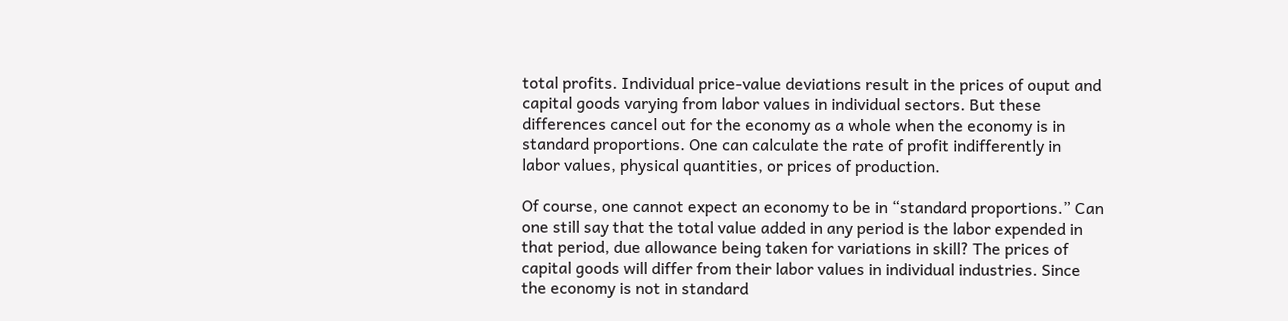total profits. Individual price-value deviations result in the prices of ouput and
capital goods varying from labor values in individual sectors. But these
differences cancel out for the economy as a whole when the economy is in
standard proportions. One can calculate the rate of profit indifferently in
labor values, physical quantities, or prices of production.

Of course, one cannot expect an economy to be in “standard proportions.” Can
one still say that the total value added in any period is the labor expended in
that period, due allowance being taken for variations in skill? The prices of
capital goods will differ from their labor values in individual industries. Since
the economy is not in standard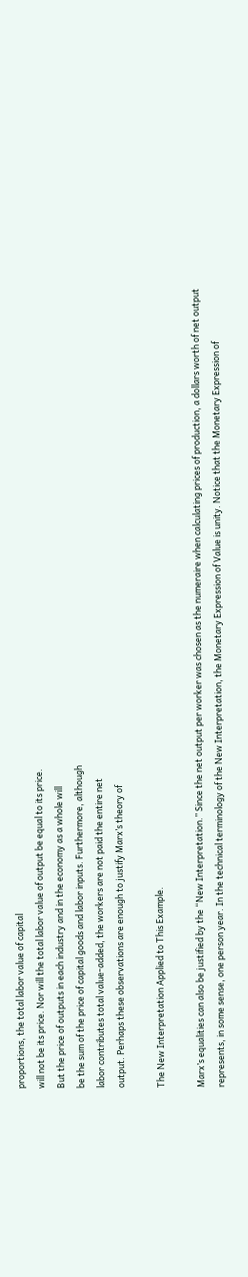proportions, the total labor value of capital
will not be its price. Nor will the total labor value of output be equal to its price.
But the price of outputs in each industry and in the economy as a whole will
be the sum of the price of capital goods and labor inputs. Furthermore, although
labor contributes total value-added, the workers are not paid the entire net
output. Perhaps these observations are enough to justify Marx’s theory of

The New Interpretation Applied to This Example.

Marx’s equalities can also be justified by the “New Interpretation.” Since the net output per worker was chosen as the numeraire when calculating prices of production, a dollars worth of net output represents, in some sense, one person year. In the technical terminology of the New Interpretation, the Monetary Expression of Value is unity. Notice that the Monetary Expression of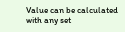Value can be calculated with any set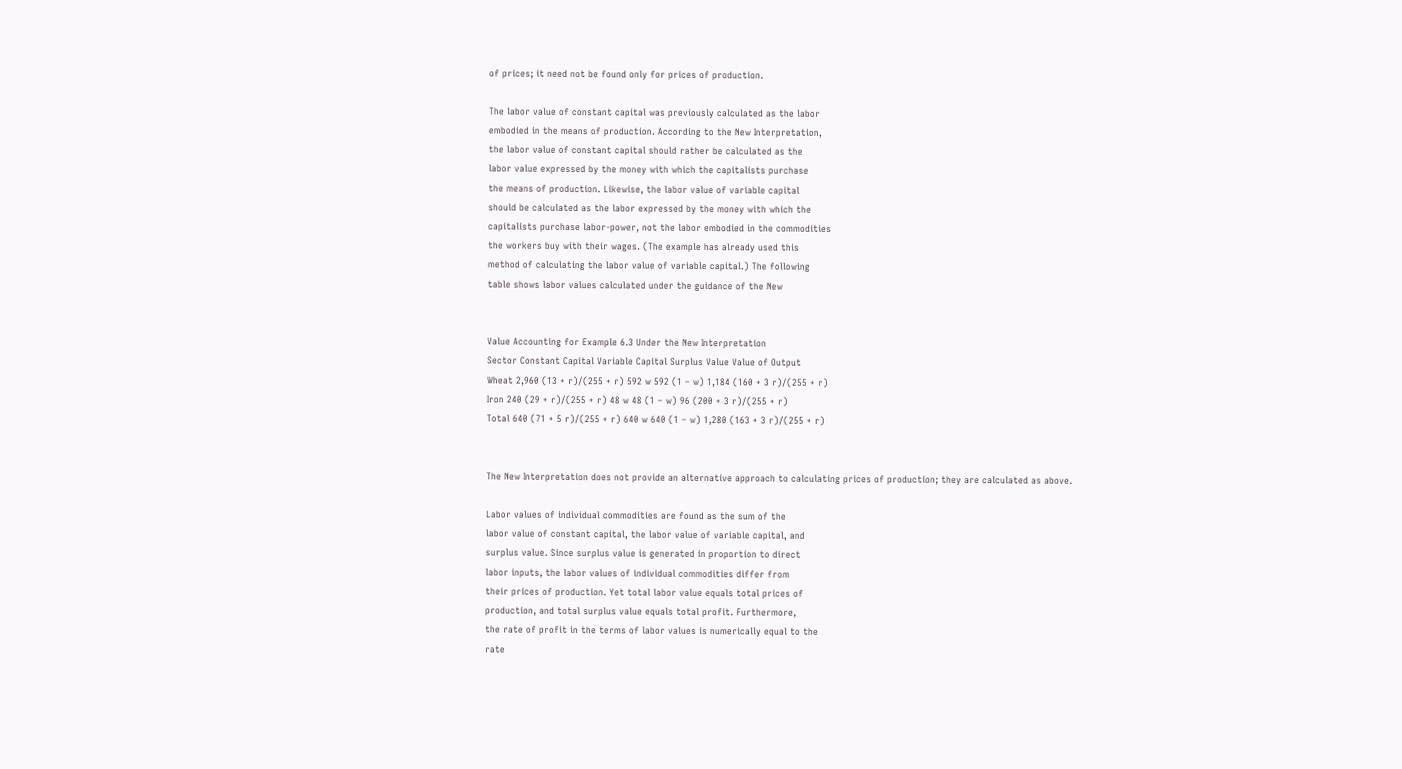of prices; it need not be found only for prices of production.

The labor value of constant capital was previously calculated as the labor
embodied in the means of production. According to the New Interpretation,
the labor value of constant capital should rather be calculated as the
labor value expressed by the money with which the capitalists purchase
the means of production. Likewise, the labor value of variable capital
should be calculated as the labor expressed by the money with which the
capitalists purchase labor-power, not the labor embodied in the commodities
the workers buy with their wages. (The example has already used this
method of calculating the labor value of variable capital.) The following
table shows labor values calculated under the guidance of the New


Value Accounting for Example 6.3 Under the New Interpretation
Sector Constant Capital Variable Capital Surplus Value Value of Output
Wheat 2,960 (13 + r)/(255 + r) 592 w 592 (1 – w) 1,184 (160 + 3 r)/(255 + r)
Iron 240 (29 + r)/(255 + r) 48 w 48 (1 – w) 96 (200 + 3 r)/(255 + r)
Total 640 (71 + 5 r)/(255 + r) 640 w 640 (1 – w) 1,280 (163 + 3 r)/(255 + r)


The New Interpretation does not provide an alternative approach to calculating prices of production; they are calculated as above.

Labor values of individual commodities are found as the sum of the
labor value of constant capital, the labor value of variable capital, and
surplus value. Since surplus value is generated in proportion to direct
labor inputs, the labor values of individual commodities differ from
their prices of production. Yet total labor value equals total prices of
production, and total surplus value equals total profit. Furthermore,
the rate of profit in the terms of labor values is numerically equal to the
rate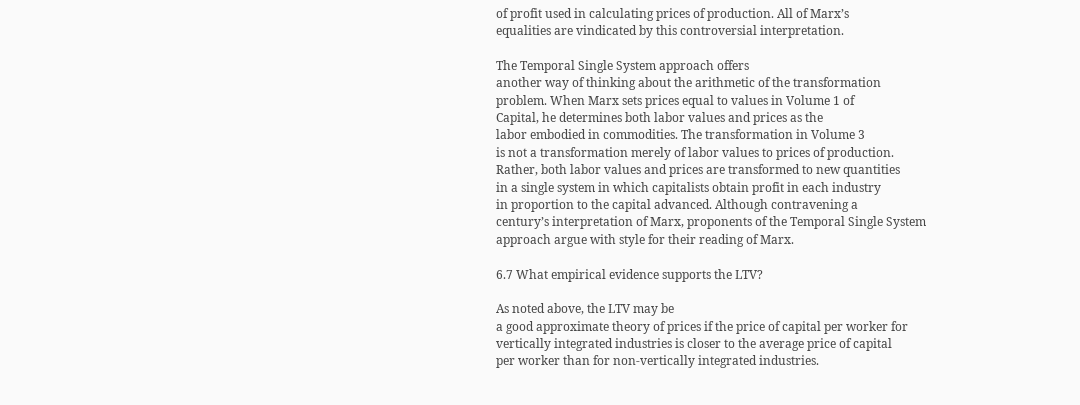of profit used in calculating prices of production. All of Marx’s
equalities are vindicated by this controversial interpretation.

The Temporal Single System approach offers
another way of thinking about the arithmetic of the transformation
problem. When Marx sets prices equal to values in Volume 1 of
Capital, he determines both labor values and prices as the
labor embodied in commodities. The transformation in Volume 3
is not a transformation merely of labor values to prices of production.
Rather, both labor values and prices are transformed to new quantities
in a single system in which capitalists obtain profit in each industry
in proportion to the capital advanced. Although contravening a
century’s interpretation of Marx, proponents of the Temporal Single System
approach argue with style for their reading of Marx.

6.7 What empirical evidence supports the LTV?

As noted above, the LTV may be
a good approximate theory of prices if the price of capital per worker for
vertically integrated industries is closer to the average price of capital
per worker than for non-vertically integrated industries.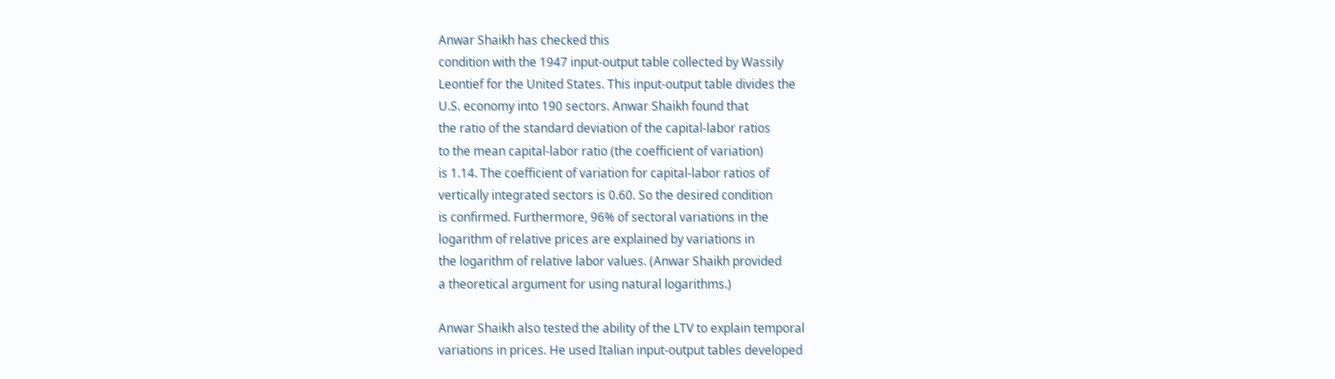Anwar Shaikh has checked this
condition with the 1947 input-output table collected by Wassily
Leontief for the United States. This input-output table divides the
U.S. economy into 190 sectors. Anwar Shaikh found that
the ratio of the standard deviation of the capital-labor ratios
to the mean capital-labor ratio (the coefficient of variation)
is 1.14. The coefficient of variation for capital-labor ratios of
vertically integrated sectors is 0.60. So the desired condition
is confirmed. Furthermore, 96% of sectoral variations in the
logarithm of relative prices are explained by variations in
the logarithm of relative labor values. (Anwar Shaikh provided
a theoretical argument for using natural logarithms.)

Anwar Shaikh also tested the ability of the LTV to explain temporal
variations in prices. He used Italian input-output tables developed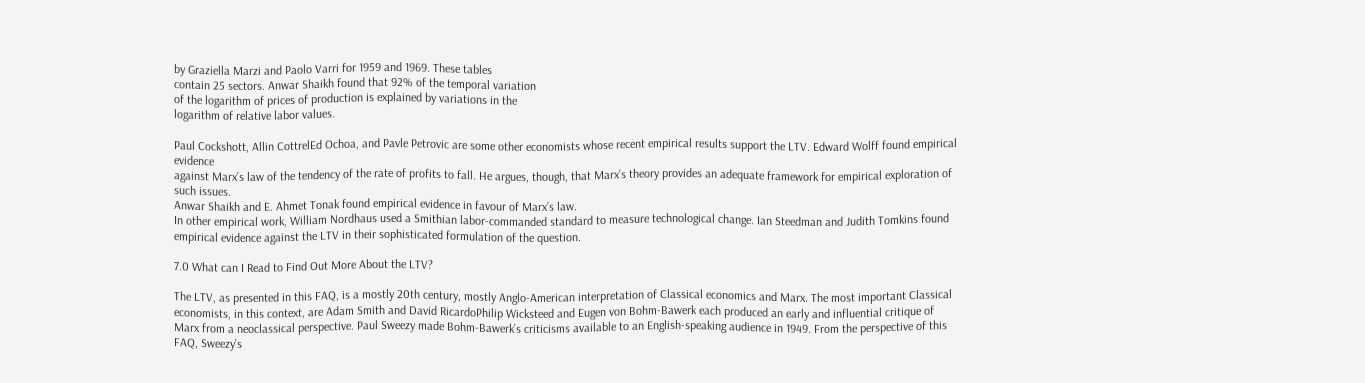by Graziella Marzi and Paolo Varri for 1959 and 1969. These tables
contain 25 sectors. Anwar Shaikh found that 92% of the temporal variation
of the logarithm of prices of production is explained by variations in the
logarithm of relative labor values.

Paul Cockshott, Allin CottrelEd Ochoa, and Pavle Petrovic are some other economists whose recent empirical results support the LTV. Edward Wolff found empirical evidence
against Marx’s law of the tendency of the rate of profits to fall. He argues, though, that Marx’s theory provides an adequate framework for empirical exploration of such issues.
Anwar Shaikh and E. Ahmet Tonak found empirical evidence in favour of Marx’s law.
In other empirical work, William Nordhaus used a Smithian labor-commanded standard to measure technological change. Ian Steedman and Judith Tomkins found empirical evidence against the LTV in their sophisticated formulation of the question.

7.0 What can I Read to Find Out More About the LTV?

The LTV, as presented in this FAQ, is a mostly 20th century, mostly Anglo-American interpretation of Classical economics and Marx. The most important Classical economists, in this context, are Adam Smith and David RicardoPhilip Wicksteed and Eugen von Bohm-Bawerk each produced an early and influential critique of Marx from a neoclassical perspective. Paul Sweezy made Bohm-Bawerk’s criticisms available to an English-speaking audience in 1949. From the perspective of this FAQ, Sweezy’s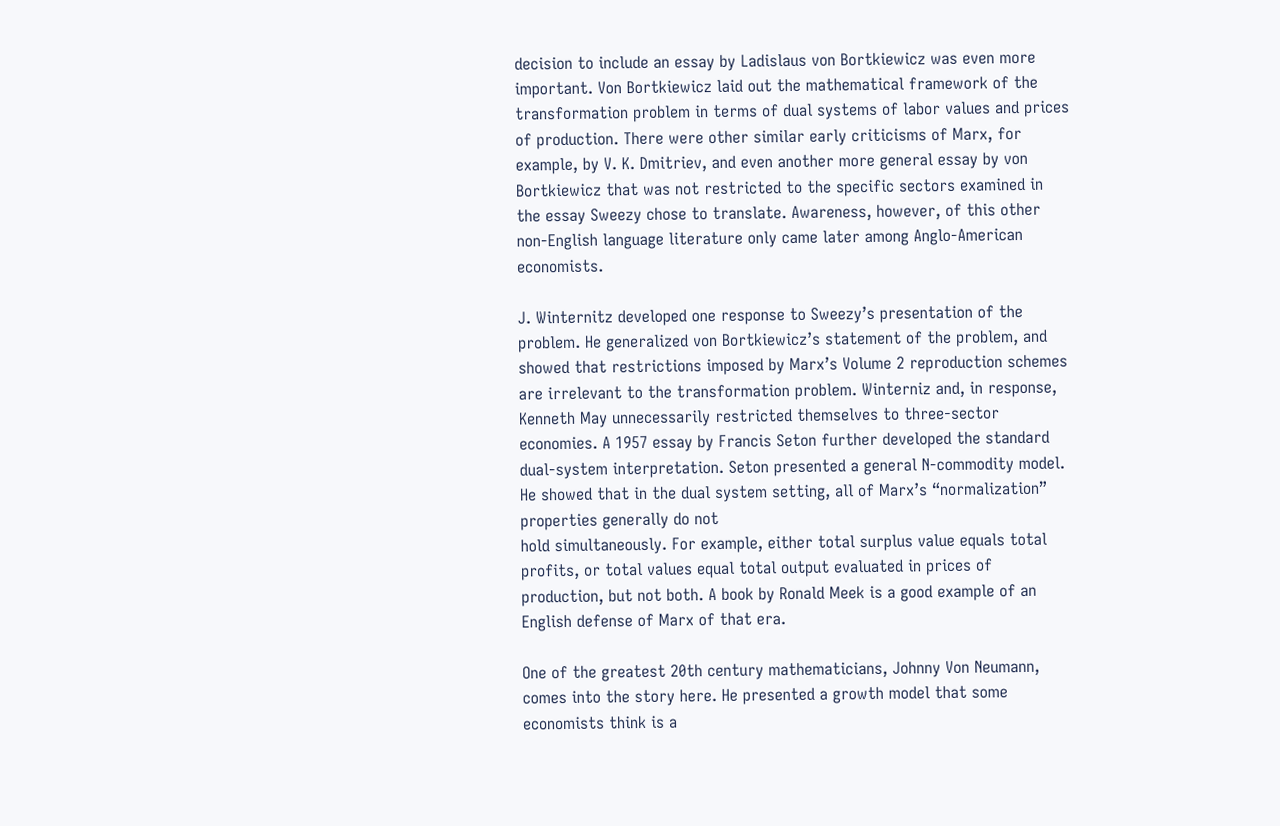decision to include an essay by Ladislaus von Bortkiewicz was even more important. Von Bortkiewicz laid out the mathematical framework of the transformation problem in terms of dual systems of labor values and prices of production. There were other similar early criticisms of Marx, for example, by V. K. Dmitriev, and even another more general essay by von Bortkiewicz that was not restricted to the specific sectors examined in the essay Sweezy chose to translate. Awareness, however, of this other non-English language literature only came later among Anglo-American economists.

J. Winternitz developed one response to Sweezy’s presentation of the problem. He generalized von Bortkiewicz’s statement of the problem, and showed that restrictions imposed by Marx’s Volume 2 reproduction schemes are irrelevant to the transformation problem. Winterniz and, in response, Kenneth May unnecessarily restricted themselves to three-sector economies. A 1957 essay by Francis Seton further developed the standard dual-system interpretation. Seton presented a general N-commodity model. He showed that in the dual system setting, all of Marx’s “normalization” properties generally do not
hold simultaneously. For example, either total surplus value equals total profits, or total values equal total output evaluated in prices of production, but not both. A book by Ronald Meek is a good example of an English defense of Marx of that era.

One of the greatest 20th century mathematicians, Johnny Von Neumann, comes into the story here. He presented a growth model that some economists think is a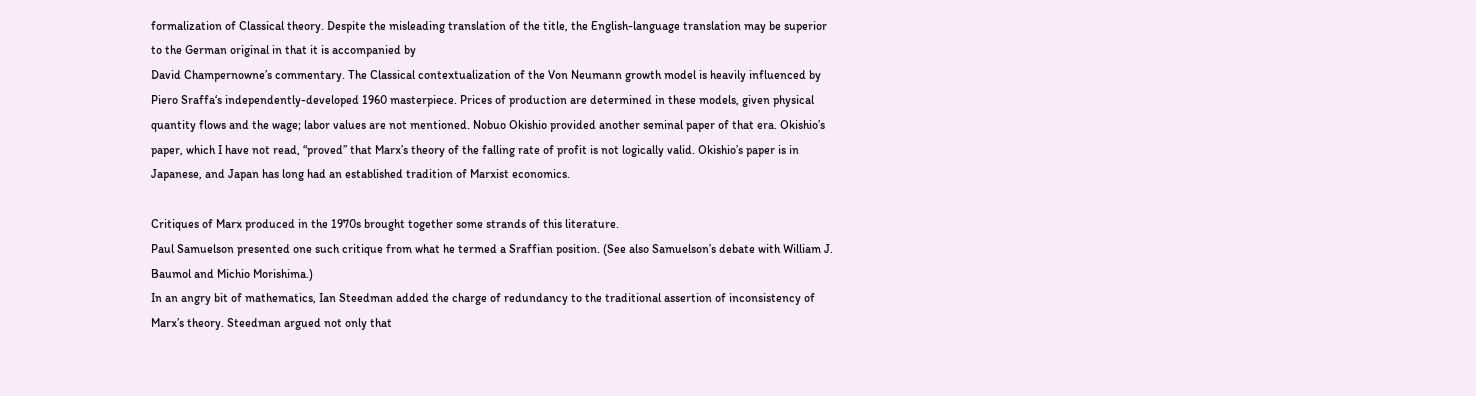formalization of Classical theory. Despite the misleading translation of the title, the English-language translation may be superior to the German original in that it is accompanied by
David Champernowne’s commentary. The Classical contextualization of the Von Neumann growth model is heavily influenced by Piero Sraffa‘s independently-developed 1960 masterpiece. Prices of production are determined in these models, given physical quantity flows and the wage; labor values are not mentioned. Nobuo Okishio provided another seminal paper of that era. Okishio’s paper, which I have not read, “proved” that Marx’s theory of the falling rate of profit is not logically valid. Okishio’s paper is in Japanese, and Japan has long had an established tradition of Marxist economics.

Critiques of Marx produced in the 1970s brought together some strands of this literature.
Paul Samuelson presented one such critique from what he termed a Sraffian position. (See also Samuelson’s debate with William J. Baumol and Michio Morishima.)
In an angry bit of mathematics, Ian Steedman added the charge of redundancy to the traditional assertion of inconsistency of Marx’s theory. Steedman argued not only that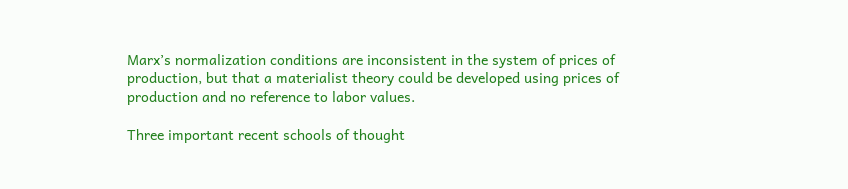Marx’s normalization conditions are inconsistent in the system of prices of production, but that a materialist theory could be developed using prices of production and no reference to labor values.

Three important recent schools of thought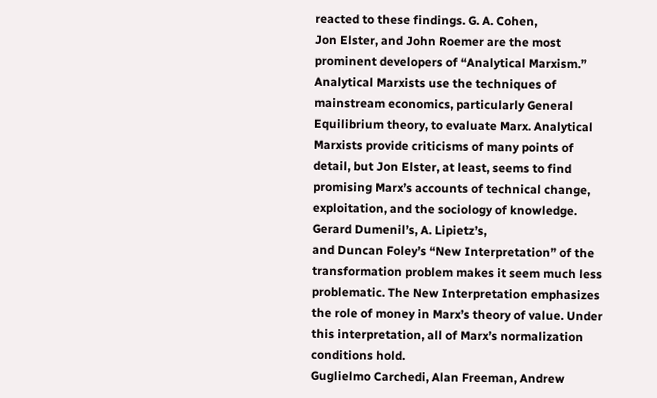reacted to these findings. G. A. Cohen,
Jon Elster, and John Roemer are the most prominent developers of “Analytical Marxism.”
Analytical Marxists use the techniques of mainstream economics, particularly General Equilibrium theory, to evaluate Marx. Analytical Marxists provide criticisms of many points of detail, but Jon Elster, at least, seems to find promising Marx’s accounts of technical change, exploitation, and the sociology of knowledge. Gerard Dumenil’s, A. Lipietz’s,
and Duncan Foley’s “New Interpretation” of the transformation problem makes it seem much less problematic. The New Interpretation emphasizes the role of money in Marx’s theory of value. Under this interpretation, all of Marx’s normalization conditions hold.
Guglielmo Carchedi, Alan Freeman, Andrew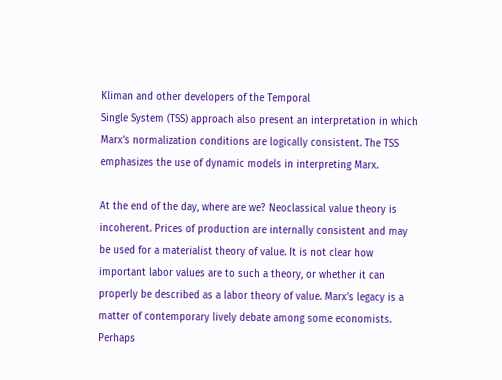Kliman and other developers of the Temporal
Single System (TSS) approach also present an interpretation in which Marx’s normalization conditions are logically consistent. The TSS emphasizes the use of dynamic models in interpreting Marx.

At the end of the day, where are we? Neoclassical value theory is incoherent. Prices of production are internally consistent and may be used for a materialist theory of value. It is not clear how important labor values are to such a theory, or whether it can properly be described as a labor theory of value. Marx’s legacy is a matter of contemporary lively debate among some economists. Perhaps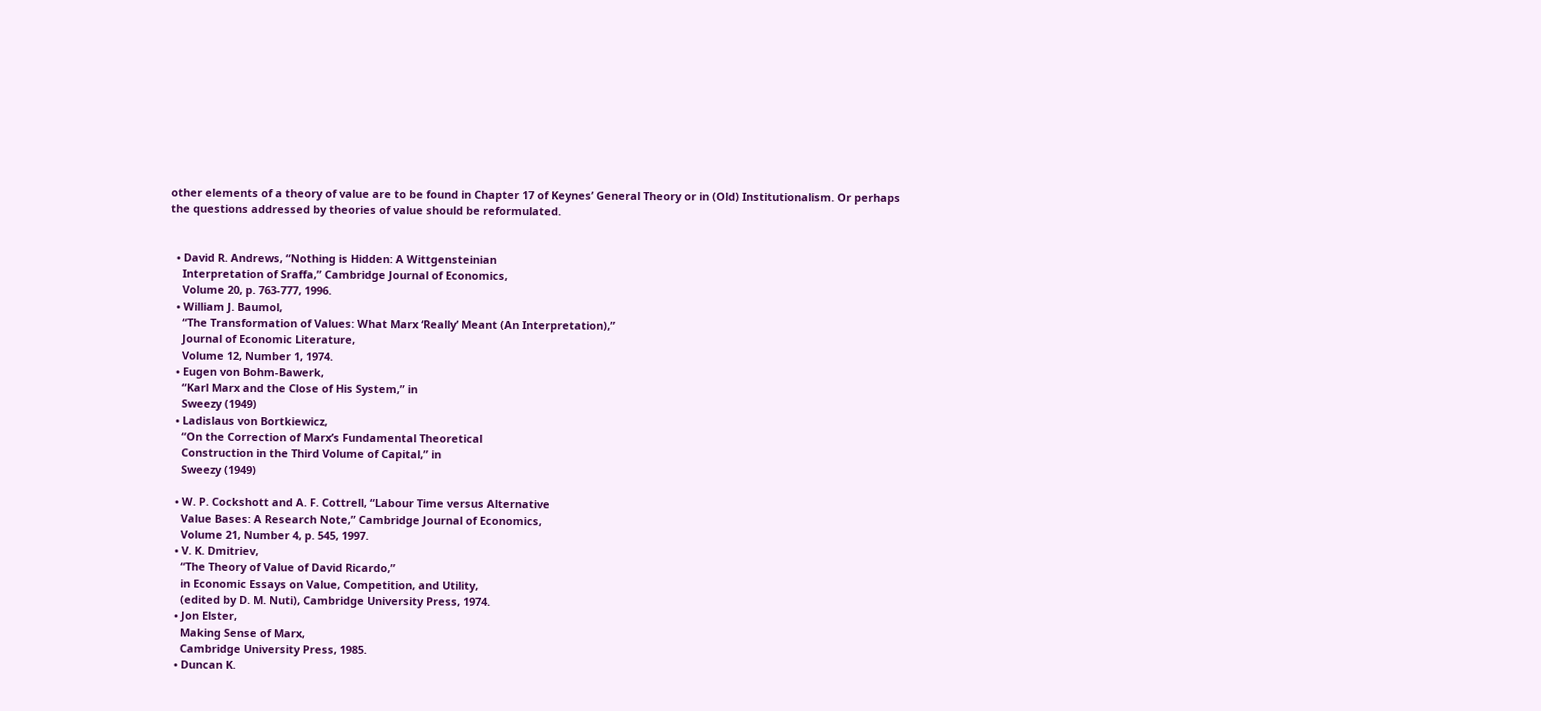other elements of a theory of value are to be found in Chapter 17 of Keynes’ General Theory or in (Old) Institutionalism. Or perhaps the questions addressed by theories of value should be reformulated.


  • David R. Andrews, “Nothing is Hidden: A Wittgensteinian
    Interpretation of Sraffa,” Cambridge Journal of Economics,
    Volume 20, p. 763-777, 1996.
  • William J. Baumol,
    “The Transformation of Values: What Marx ‘Really’ Meant (An Interpretation),”
    Journal of Economic Literature,
    Volume 12, Number 1, 1974.
  • Eugen von Bohm-Bawerk,
    “Karl Marx and the Close of His System,” in
    Sweezy (1949)
  • Ladislaus von Bortkiewicz,
    “On the Correction of Marx’s Fundamental Theoretical
    Construction in the Third Volume of Capital,” in
    Sweezy (1949)

  • W. P. Cockshott and A. F. Cottrell, “Labour Time versus Alternative
    Value Bases: A Research Note,” Cambridge Journal of Economics,
    Volume 21, Number 4, p. 545, 1997.
  • V. K. Dmitriev,
    “The Theory of Value of David Ricardo,”
    in Economic Essays on Value, Competition, and Utility,
    (edited by D. M. Nuti), Cambridge University Press, 1974.
  • Jon Elster,
    Making Sense of Marx,
    Cambridge University Press, 1985.
  • Duncan K.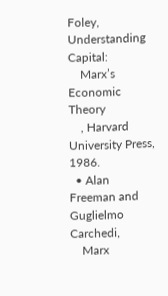Foley, Understanding Capital:
    Marx’s Economic Theory
    , Harvard University Press, 1986.
  • Alan Freeman and Guglielmo Carchedi,
    Marx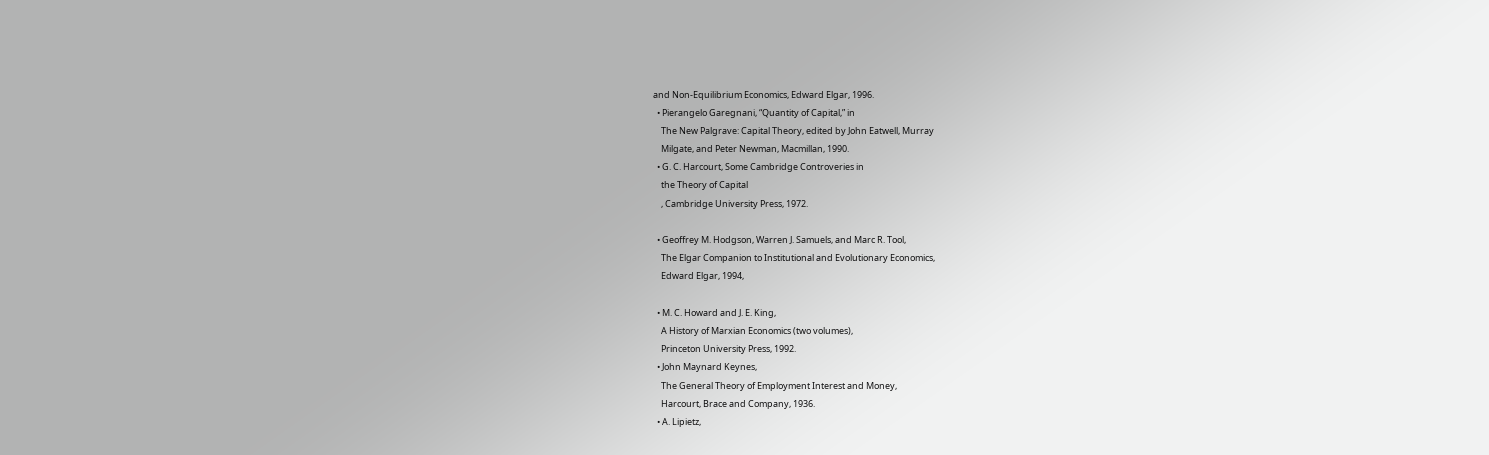and Non-Equilibrium Economics, Edward Elgar, 1996.
  • Pierangelo Garegnani, “Quantity of Capital,” in
    The New Palgrave: Capital Theory, edited by John Eatwell, Murray
    Milgate, and Peter Newman, Macmillan, 1990.
  • G. C. Harcourt, Some Cambridge Controveries in
    the Theory of Capital
    , Cambridge University Press, 1972.

  • Geoffrey M. Hodgson, Warren J. Samuels, and Marc R. Tool,
    The Elgar Companion to Institutional and Evolutionary Economics,
    Edward Elgar, 1994,

  • M. C. Howard and J. E. King,
    A History of Marxian Economics (two volumes),
    Princeton University Press, 1992.
  • John Maynard Keynes,
    The General Theory of Employment Interest and Money,
    Harcourt, Brace and Company, 1936.
  • A. Lipietz,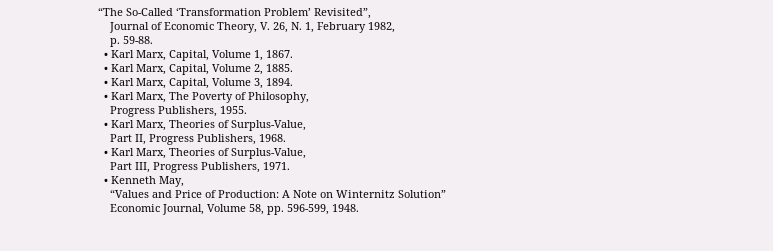“The So-Called ‘Transformation Problem’ Revisited”,
    Journal of Economic Theory, V. 26, N. 1, February 1982,
    p. 59-88.
  • Karl Marx, Capital, Volume 1, 1867.
  • Karl Marx, Capital, Volume 2, 1885.
  • Karl Marx, Capital, Volume 3, 1894.
  • Karl Marx, The Poverty of Philosophy,
    Progress Publishers, 1955.
  • Karl Marx, Theories of Surplus-Value,
    Part II, Progress Publishers, 1968.
  • Karl Marx, Theories of Surplus-Value,
    Part III, Progress Publishers, 1971.
  • Kenneth May,
    “Values and Price of Production: A Note on Winternitz Solution”
    Economic Journal, Volume 58, pp. 596-599, 1948.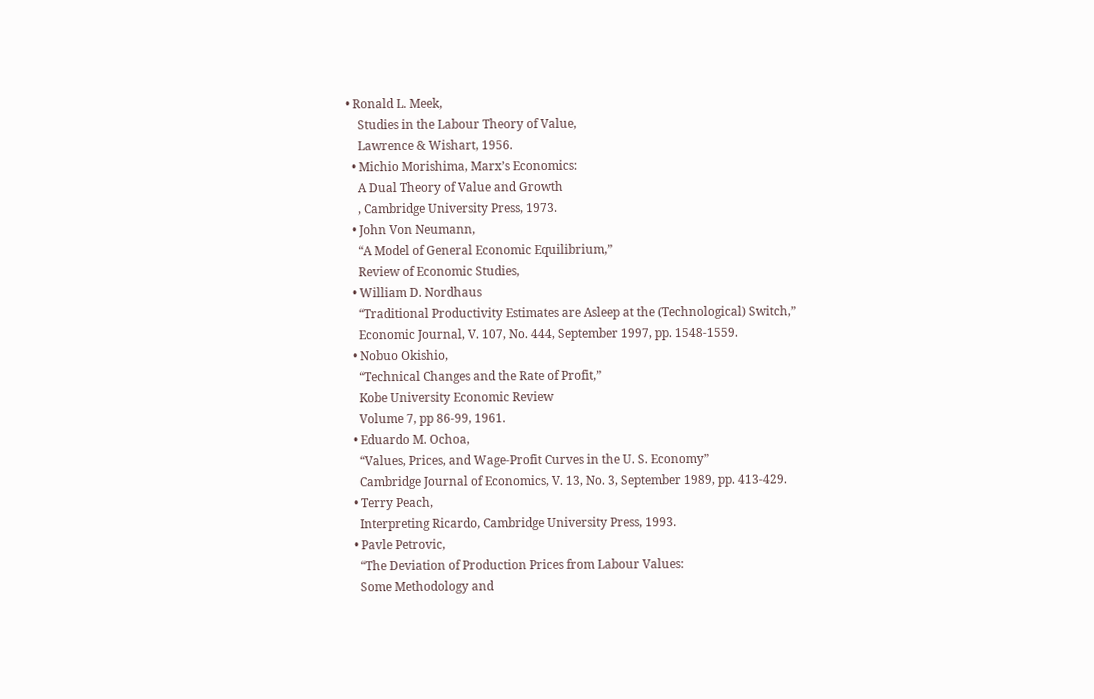• Ronald L. Meek,
    Studies in the Labour Theory of Value,
    Lawrence & Wishart, 1956.
  • Michio Morishima, Marx’s Economics:
    A Dual Theory of Value and Growth
    , Cambridge University Press, 1973.
  • John Von Neumann,
    “A Model of General Economic Equilibrium,”
    Review of Economic Studies,
  • William D. Nordhaus
    “Traditional Productivity Estimates are Asleep at the (Technological) Switch,”
    Economic Journal, V. 107, No. 444, September 1997, pp. 1548-1559.
  • Nobuo Okishio,
    “Technical Changes and the Rate of Profit,”
    Kobe University Economic Review
    Volume 7, pp 86-99, 1961.
  • Eduardo M. Ochoa,
    “Values, Prices, and Wage-Profit Curves in the U. S. Economy”
    Cambridge Journal of Economics, V. 13, No. 3, September 1989, pp. 413-429.
  • Terry Peach,
    Interpreting Ricardo, Cambridge University Press, 1993.
  • Pavle Petrovic,
    “The Deviation of Production Prices from Labour Values:
    Some Methodology and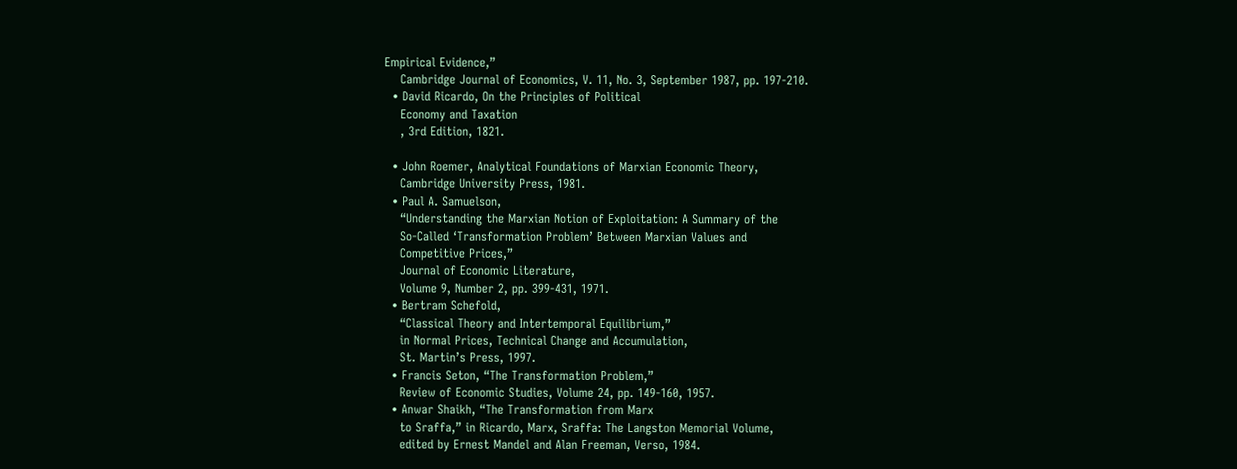Empirical Evidence,”
    Cambridge Journal of Economics, V. 11, No. 3, September 1987, pp. 197-210.
  • David Ricardo, On the Principles of Political
    Economy and Taxation
    , 3rd Edition, 1821.

  • John Roemer, Analytical Foundations of Marxian Economic Theory,
    Cambridge University Press, 1981.
  • Paul A. Samuelson,
    “Understanding the Marxian Notion of Exploitation: A Summary of the
    So-Called ‘Transformation Problem’ Between Marxian Values and
    Competitive Prices,”
    Journal of Economic Literature,
    Volume 9, Number 2, pp. 399-431, 1971.
  • Bertram Schefold,
    “Classical Theory and Intertemporal Equilibrium,”
    in Normal Prices, Technical Change and Accumulation,
    St. Martin’s Press, 1997.
  • Francis Seton, “The Transformation Problem,”
    Review of Economic Studies, Volume 24, pp. 149-160, 1957.
  • Anwar Shaikh, “The Transformation from Marx
    to Sraffa,” in Ricardo, Marx, Sraffa: The Langston Memorial Volume,
    edited by Ernest Mandel and Alan Freeman, Verso, 1984.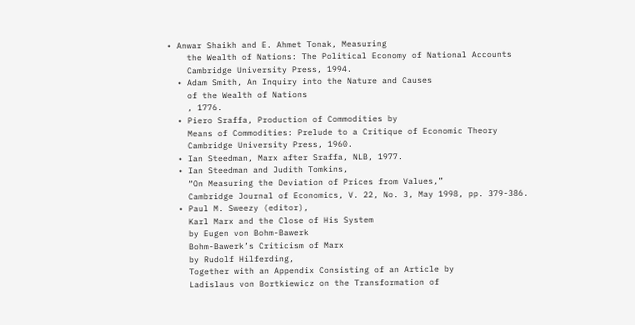• Anwar Shaikh and E. Ahmet Tonak, Measuring
    the Wealth of Nations: The Political Economy of National Accounts
    Cambridge University Press, 1994.
  • Adam Smith, An Inquiry into the Nature and Causes
    of the Wealth of Nations
    , 1776.
  • Piero Sraffa, Production of Commodities by
    Means of Commodities: Prelude to a Critique of Economic Theory
    Cambridge University Press, 1960.
  • Ian Steedman, Marx after Sraffa, NLB, 1977.
  • Ian Steedman and Judith Tomkins,
    “On Measuring the Deviation of Prices from Values,”
    Cambridge Journal of Economics, V. 22, No. 3, May 1998, pp. 379-386.
  • Paul M. Sweezy (editor),
    Karl Marx and the Close of His System
    by Eugen von Bohm-Bawerk
    Bohm-Bawerk’s Criticism of Marx
    by Rudolf Hilferding,
    Together with an Appendix Consisting of an Article by
    Ladislaus von Bortkiewicz on the Transformation of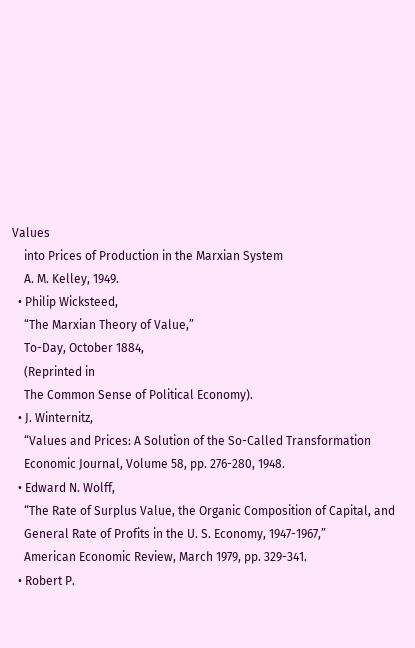Values
    into Prices of Production in the Marxian System
    A. M. Kelley, 1949.
  • Philip Wicksteed,
    “The Marxian Theory of Value,”
    To-Day, October 1884,
    (Reprinted in
    The Common Sense of Political Economy).
  • J. Winternitz,
    “Values and Prices: A Solution of the So-Called Transformation
    Economic Journal, Volume 58, pp. 276-280, 1948.
  • Edward N. Wolff,
    “The Rate of Surplus Value, the Organic Composition of Capital, and
    General Rate of Profits in the U. S. Economy, 1947-1967,”
    American Economic Review, March 1979, pp. 329-341.
  • Robert P.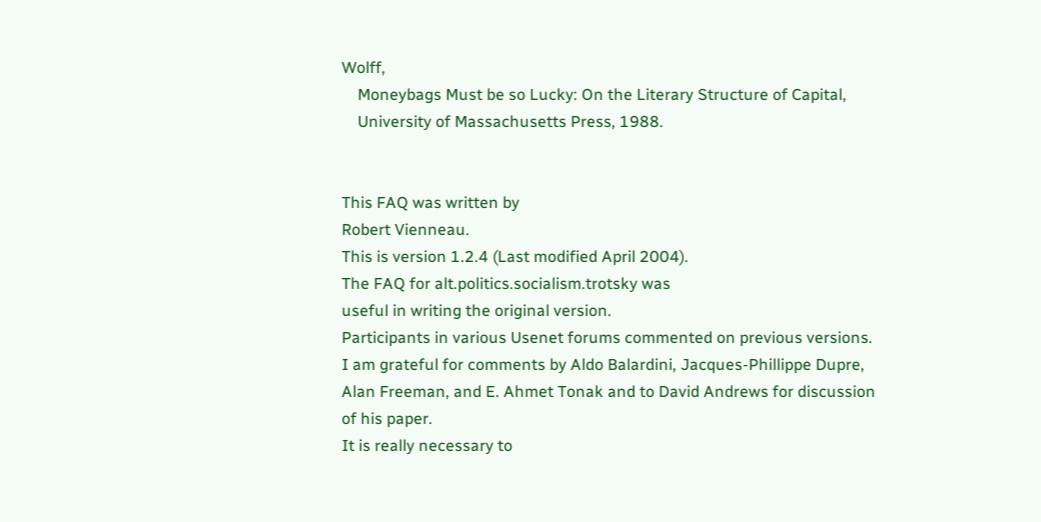Wolff,
    Moneybags Must be so Lucky: On the Literary Structure of Capital,
    University of Massachusetts Press, 1988.


This FAQ was written by
Robert Vienneau.
This is version 1.2.4 (Last modified April 2004).
The FAQ for alt.politics.socialism.trotsky was
useful in writing the original version.
Participants in various Usenet forums commented on previous versions.
I am grateful for comments by Aldo Balardini, Jacques-Phillippe Dupre,
Alan Freeman, and E. Ahmet Tonak and to David Andrews for discussion
of his paper.
It is really necessary to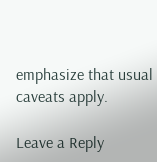emphasize that usual caveats apply.

Leave a Reply